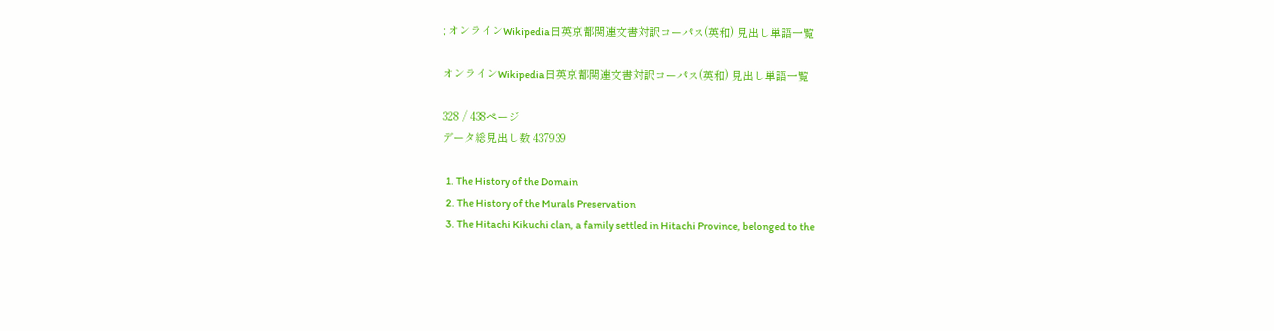; オンラインWikipedia日英京都関連文書対訳コーパス(英和) 見出し単語一覧

オンラインWikipedia日英京都関連文書対訳コーパス(英和) 見出し単語一覧

328 / 438ページ
データ総見出し数 437939

  1. The History of the Domain
  2. The History of the Murals Preservation
  3. The Hitachi Kikuchi clan, a family settled in Hitachi Province, belonged to the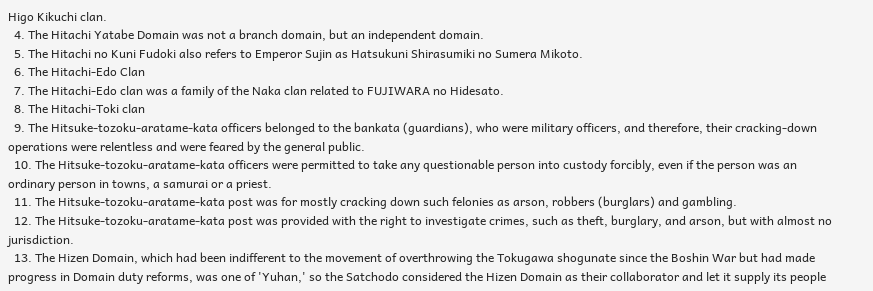Higo Kikuchi clan.
  4. The Hitachi Yatabe Domain was not a branch domain, but an independent domain.
  5. The Hitachi no Kuni Fudoki also refers to Emperor Sujin as Hatsukuni Shirasumiki no Sumera Mikoto.
  6. The Hitachi-Edo Clan
  7. The Hitachi-Edo clan was a family of the Naka clan related to FUJIWARA no Hidesato.
  8. The Hitachi-Toki clan
  9. The Hitsuke-tozoku-aratame-kata officers belonged to the bankata (guardians), who were military officers, and therefore, their cracking-down operations were relentless and were feared by the general public.
  10. The Hitsuke-tozoku-aratame-kata officers were permitted to take any questionable person into custody forcibly, even if the person was an ordinary person in towns, a samurai or a priest.
  11. The Hitsuke-tozoku-aratame-kata post was for mostly cracking down such felonies as arson, robbers (burglars) and gambling.
  12. The Hitsuke-tozoku-aratame-kata post was provided with the right to investigate crimes, such as theft, burglary, and arson, but with almost no jurisdiction.
  13. The Hizen Domain, which had been indifferent to the movement of overthrowing the Tokugawa shogunate since the Boshin War but had made progress in Domain duty reforms, was one of 'Yuhan,' so the Satchodo considered the Hizen Domain as their collaborator and let it supply its people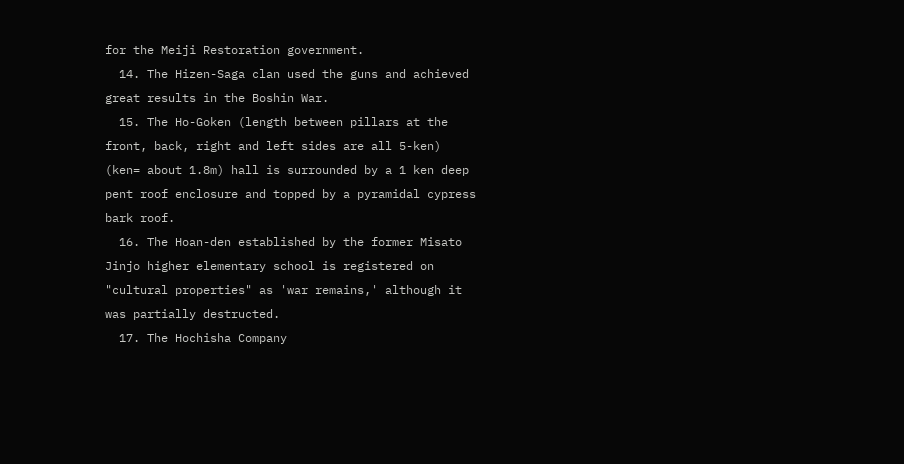for the Meiji Restoration government.
  14. The Hizen-Saga clan used the guns and achieved great results in the Boshin War.
  15. The Ho-Goken (length between pillars at the front, back, right and left sides are all 5-ken) (ken= about 1.8m) hall is surrounded by a 1 ken deep pent roof enclosure and topped by a pyramidal cypress bark roof.
  16. The Hoan-den established by the former Misato Jinjo higher elementary school is registered on "cultural properties" as 'war remains,' although it was partially destructed.
  17. The Hochisha Company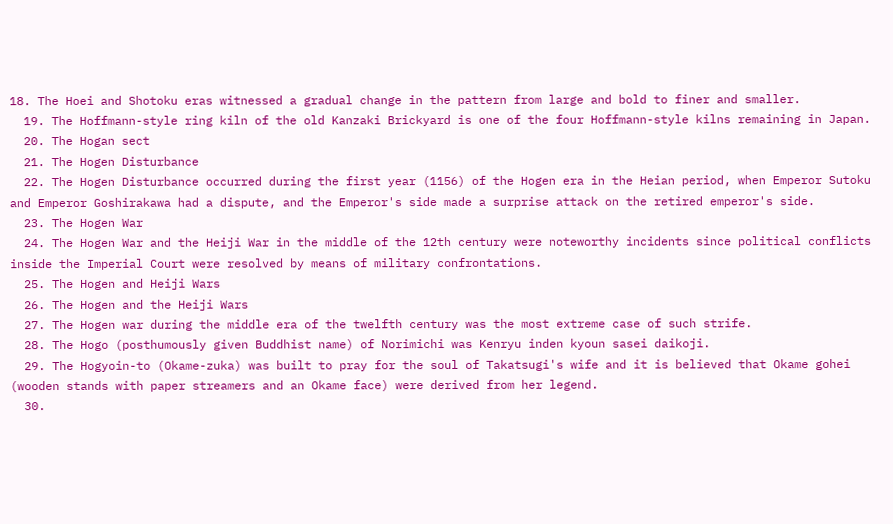18. The Hoei and Shotoku eras witnessed a gradual change in the pattern from large and bold to finer and smaller.
  19. The Hoffmann-style ring kiln of the old Kanzaki Brickyard is one of the four Hoffmann-style kilns remaining in Japan.
  20. The Hogan sect
  21. The Hogen Disturbance
  22. The Hogen Disturbance occurred during the first year (1156) of the Hogen era in the Heian period, when Emperor Sutoku and Emperor Goshirakawa had a dispute, and the Emperor's side made a surprise attack on the retired emperor's side.
  23. The Hogen War
  24. The Hogen War and the Heiji War in the middle of the 12th century were noteworthy incidents since political conflicts inside the Imperial Court were resolved by means of military confrontations.
  25. The Hogen and Heiji Wars
  26. The Hogen and the Heiji Wars
  27. The Hogen war during the middle era of the twelfth century was the most extreme case of such strife.
  28. The Hogo (posthumously given Buddhist name) of Norimichi was Kenryu inden kyoun sasei daikoji.
  29. The Hogyoin-to (Okame-zuka) was built to pray for the soul of Takatsugi's wife and it is believed that Okame gohei (wooden stands with paper streamers and an Okame face) were derived from her legend.
  30.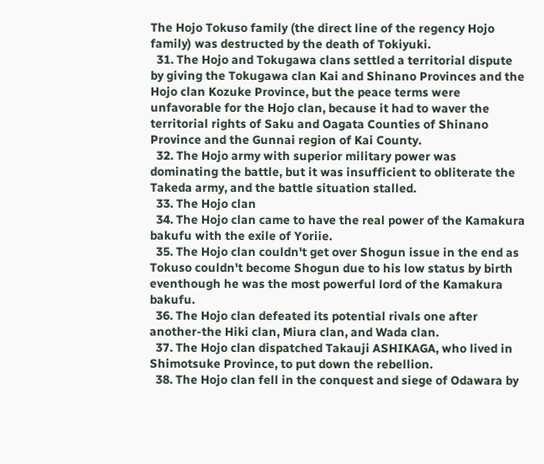The Hojo Tokuso family (the direct line of the regency Hojo family) was destructed by the death of Tokiyuki.
  31. The Hojo and Tokugawa clans settled a territorial dispute by giving the Tokugawa clan Kai and Shinano Provinces and the Hojo clan Kozuke Province, but the peace terms were unfavorable for the Hojo clan, because it had to waver the territorial rights of Saku and Oagata Counties of Shinano Province and the Gunnai region of Kai County.
  32. The Hojo army with superior military power was dominating the battle, but it was insufficient to obliterate the Takeda army, and the battle situation stalled.
  33. The Hojo clan
  34. The Hojo clan came to have the real power of the Kamakura bakufu with the exile of Yoriie.
  35. The Hojo clan couldn't get over Shogun issue in the end as Tokuso couldn't become Shogun due to his low status by birth eventhough he was the most powerful lord of the Kamakura bakufu.
  36. The Hojo clan defeated its potential rivals one after another-the Hiki clan, Miura clan, and Wada clan.
  37. The Hojo clan dispatched Takauji ASHIKAGA, who lived in Shimotsuke Province, to put down the rebellion.
  38. The Hojo clan fell in the conquest and siege of Odawara by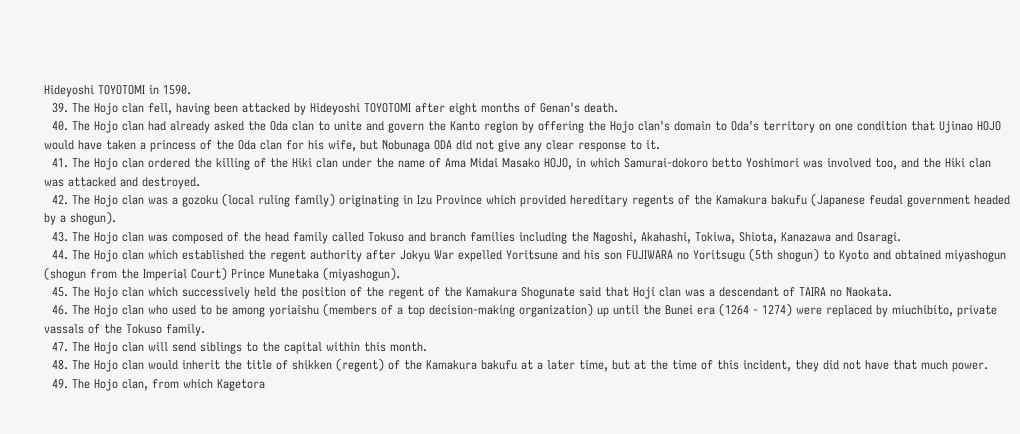Hideyoshi TOYOTOMI in 1590.
  39. The Hojo clan fell, having been attacked by Hideyoshi TOYOTOMI after eight months of Genan's death.
  40. The Hojo clan had already asked the Oda clan to unite and govern the Kanto region by offering the Hojo clan's domain to Oda's territory on one condition that Ujinao HOJO would have taken a princess of the Oda clan for his wife, but Nobunaga ODA did not give any clear response to it.
  41. The Hojo clan ordered the killing of the Hiki clan under the name of Ama Midai Masako HOJO, in which Samurai-dokoro betto Yoshimori was involved too, and the Hiki clan was attacked and destroyed.
  42. The Hojo clan was a gozoku (local ruling family) originating in Izu Province which provided hereditary regents of the Kamakura bakufu (Japanese feudal government headed by a shogun).
  43. The Hojo clan was composed of the head family called Tokuso and branch families including the Nagoshi, Akahashi, Tokiwa, Shiota, Kanazawa and Osaragi.
  44. The Hojo clan which established the regent authority after Jokyu War expelled Yoritsune and his son FUJIWARA no Yoritsugu (5th shogun) to Kyoto and obtained miyashogun (shogun from the Imperial Court) Prince Munetaka (miyashogun).
  45. The Hojo clan which successively held the position of the regent of the Kamakura Shogunate said that Hoji clan was a descendant of TAIRA no Naokata.
  46. The Hojo clan who used to be among yoriaishu (members of a top decision-making organization) up until the Bunei era (1264 - 1274) were replaced by miuchibito, private vassals of the Tokuso family.
  47. The Hojo clan will send siblings to the capital within this month.
  48. The Hojo clan would inherit the title of shikken (regent) of the Kamakura bakufu at a later time, but at the time of this incident, they did not have that much power.
  49. The Hojo clan, from which Kagetora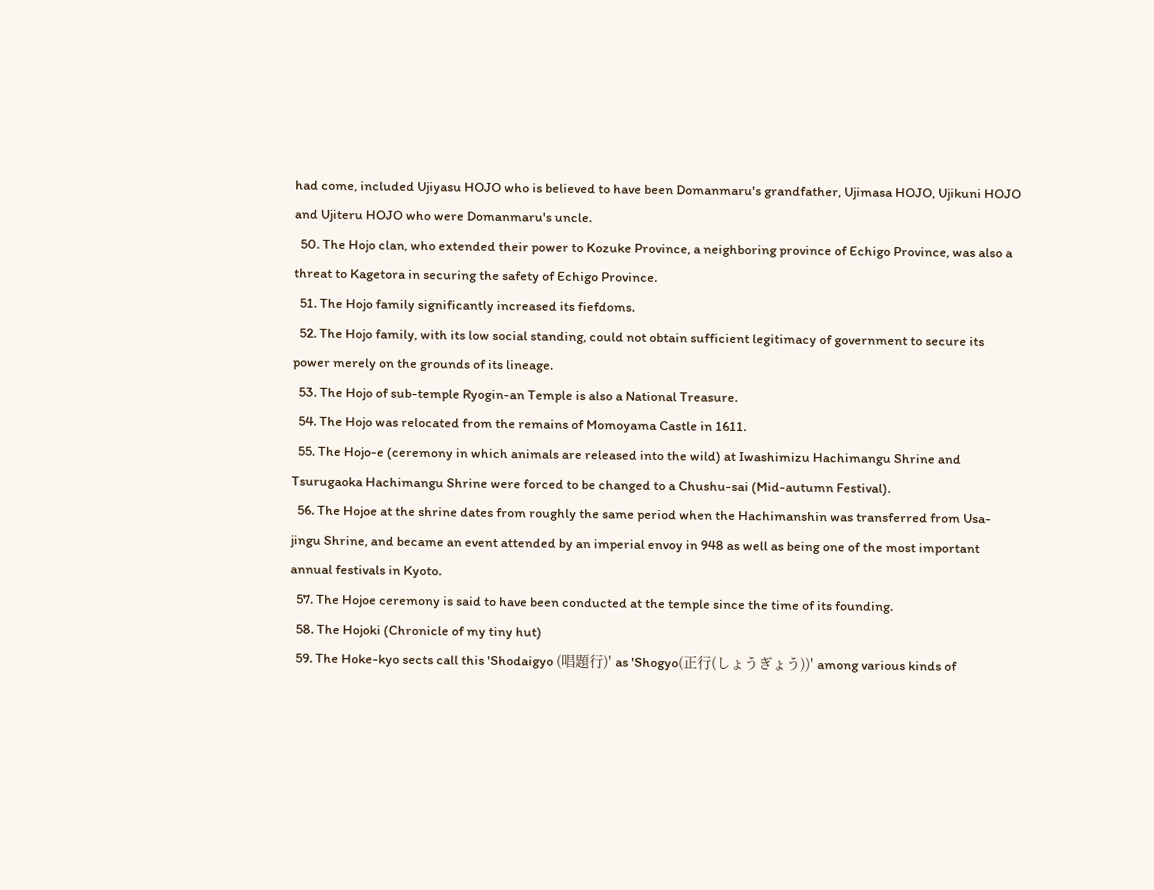had come, included Ujiyasu HOJO who is believed to have been Domanmaru's grandfather, Ujimasa HOJO, Ujikuni HOJO and Ujiteru HOJO who were Domanmaru's uncle.
  50. The Hojo clan, who extended their power to Kozuke Province, a neighboring province of Echigo Province, was also a threat to Kagetora in securing the safety of Echigo Province.
  51. The Hojo family significantly increased its fiefdoms.
  52. The Hojo family, with its low social standing, could not obtain sufficient legitimacy of government to secure its power merely on the grounds of its lineage.
  53. The Hojo of sub-temple Ryogin-an Temple is also a National Treasure.
  54. The Hojo was relocated from the remains of Momoyama Castle in 1611.
  55. The Hojo-e (ceremony in which animals are released into the wild) at Iwashimizu Hachimangu Shrine and Tsurugaoka Hachimangu Shrine were forced to be changed to a Chushu-sai (Mid-autumn Festival).
  56. The Hojoe at the shrine dates from roughly the same period when the Hachimanshin was transferred from Usa-jingu Shrine, and became an event attended by an imperial envoy in 948 as well as being one of the most important annual festivals in Kyoto.
  57. The Hojoe ceremony is said to have been conducted at the temple since the time of its founding.
  58. The Hojoki (Chronicle of my tiny hut)
  59. The Hoke-kyo sects call this 'Shodaigyo (唱題行)' as 'Shogyo(正行(しょうぎょう))' among various kinds of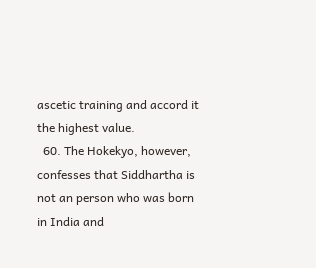ascetic training and accord it the highest value.
  60. The Hokekyo, however, confesses that Siddhartha is not an person who was born in India and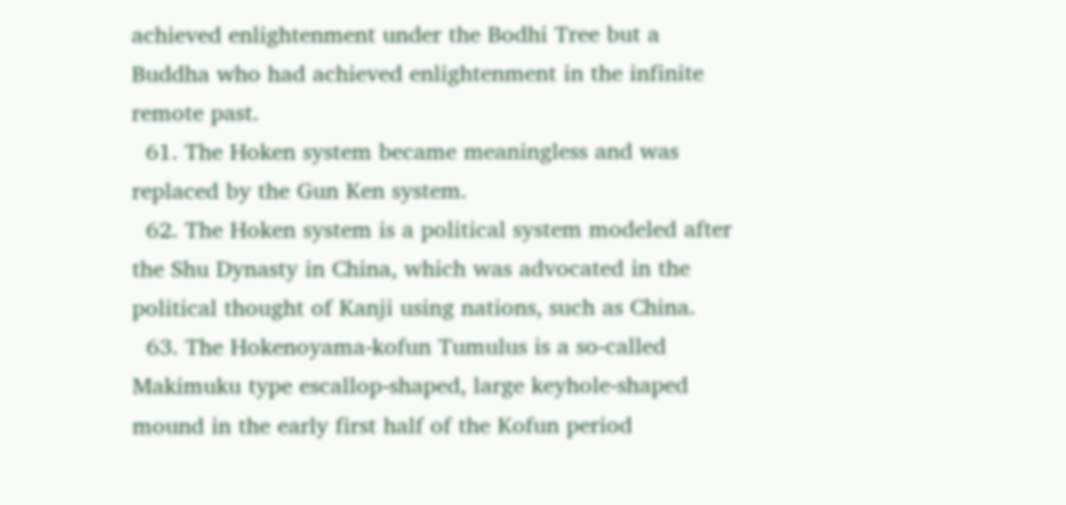achieved enlightenment under the Bodhi Tree but a Buddha who had achieved enlightenment in the infinite remote past.
  61. The Hoken system became meaningless and was replaced by the Gun Ken system.
  62. The Hoken system is a political system modeled after the Shu Dynasty in China, which was advocated in the political thought of Kanji using nations, such as China.
  63. The Hokenoyama-kofun Tumulus is a so-called Makimuku type escallop-shaped, large keyhole-shaped mound in the early first half of the Kofun period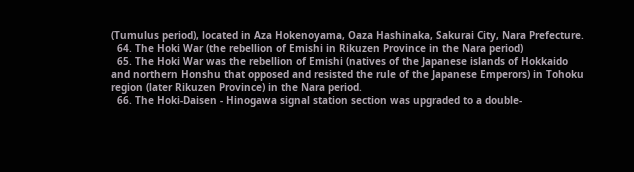(Tumulus period), located in Aza Hokenoyama, Oaza Hashinaka, Sakurai City, Nara Prefecture.
  64. The Hoki War (the rebellion of Emishi in Rikuzen Province in the Nara period)
  65. The Hoki War was the rebellion of Emishi (natives of the Japanese islands of Hokkaido and northern Honshu that opposed and resisted the rule of the Japanese Emperors) in Tohoku region (later Rikuzen Province) in the Nara period.
  66. The Hoki-Daisen - Hinogawa signal station section was upgraded to a double-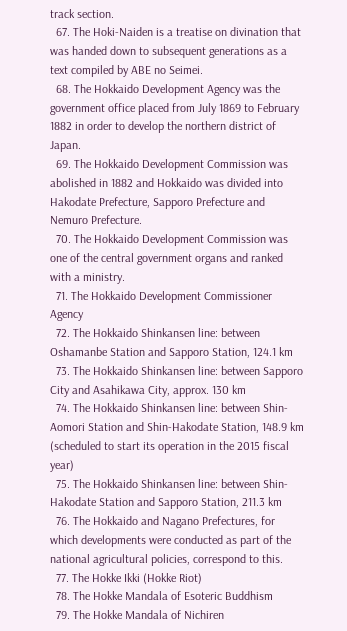track section.
  67. The Hoki-Naiden is a treatise on divination that was handed down to subsequent generations as a text compiled by ABE no Seimei.
  68. The Hokkaido Development Agency was the government office placed from July 1869 to February 1882 in order to develop the northern district of Japan.
  69. The Hokkaido Development Commission was abolished in 1882 and Hokkaido was divided into Hakodate Prefecture, Sapporo Prefecture and Nemuro Prefecture.
  70. The Hokkaido Development Commission was one of the central government organs and ranked with a ministry.
  71. The Hokkaido Development Commissioner Agency
  72. The Hokkaido Shinkansen line: between Oshamanbe Station and Sapporo Station, 124.1 km
  73. The Hokkaido Shinkansen line: between Sapporo City and Asahikawa City, approx. 130 km
  74. The Hokkaido Shinkansen line: between Shin-Aomori Station and Shin-Hakodate Station, 148.9 km (scheduled to start its operation in the 2015 fiscal year)
  75. The Hokkaido Shinkansen line: between Shin-Hakodate Station and Sapporo Station, 211.3 km
  76. The Hokkaido and Nagano Prefectures, for which developments were conducted as part of the national agricultural policies, correspond to this.
  77. The Hokke Ikki (Hokke Riot)
  78. The Hokke Mandala of Esoteric Buddhism
  79. The Hokke Mandala of Nichiren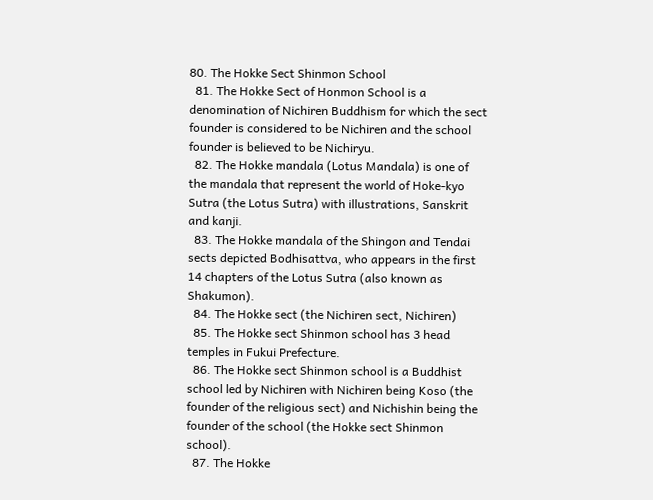80. The Hokke Sect Shinmon School
  81. The Hokke Sect of Honmon School is a denomination of Nichiren Buddhism for which the sect founder is considered to be Nichiren and the school founder is believed to be Nichiryu.
  82. The Hokke mandala (Lotus Mandala) is one of the mandala that represent the world of Hoke-kyo Sutra (the Lotus Sutra) with illustrations, Sanskrit and kanji.
  83. The Hokke mandala of the Shingon and Tendai sects depicted Bodhisattva, who appears in the first 14 chapters of the Lotus Sutra (also known as Shakumon).
  84. The Hokke sect (the Nichiren sect, Nichiren)
  85. The Hokke sect Shinmon school has 3 head temples in Fukui Prefecture.
  86. The Hokke sect Shinmon school is a Buddhist school led by Nichiren with Nichiren being Koso (the founder of the religious sect) and Nichishin being the founder of the school (the Hokke sect Shinmon school).
  87. The Hokke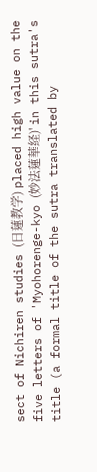sect of Nichiren studies (日蓮教学) placed high value on the five letters of 'Myohorenge-kyo (妙法蓮華経)' in this sutra's title (a formal title of the sutra translated by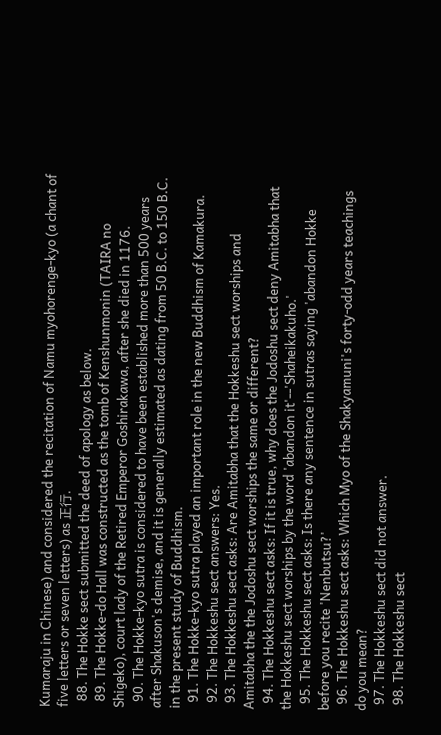Kumaraju in Chinese) and considered the recitation of Namu myohorenge-kyo (a chant of five letters or seven letters) as 正行.
  88. The Hokke sect submitted the deed of apology as below.
  89. The Hokke-do Hall was constructed as the tomb of Kenshunmonin (TAIRA no Shigeko), court lady of the Retired Emperor Goshirakawa, after she died in 1176.
  90. The Hokke-kyo sutra is considered to have been established more than 500 years after Shakuson's demise, and it is generally estimated as dating from 50 B.C. to 150 B.C. in the present study of Buddhism.
  91. The Hokke-kyo sutra played an important role in the new Buddhism of Kamakura.
  92. The Hokkeshu sect answers: Yes.
  93. The Hokkeshu sect asks: Are Amitabha that the Hokkeshu sect worships and Amitabha the the Jodoshu sect worships the same or different?
  94. The Hokkeshu sect asks: If it is true, why does the Jodoshu sect deny Amitabha that the Hokkeshu sect worships by the word 'abandon it'--'Shaheikakuho.'
  95. The Hokkeshu sect asks: Is there any sentence in sutras saying 'abandon Hokke before you recite 'Nenbutsu?'
  96. The Hokkeshu sect asks: Which Myo of the Shakyamuni's forty-odd years teachings do you mean?
  97. The Hokkeshu sect did not answer.
  98. The Hokkeshu sect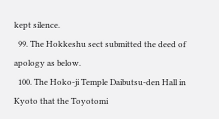kept silence.
  99. The Hokkeshu sect submitted the deed of apology as below.
  100. The Hoko-ji Temple Daibutsu-den Hall in Kyoto that the Toyotomi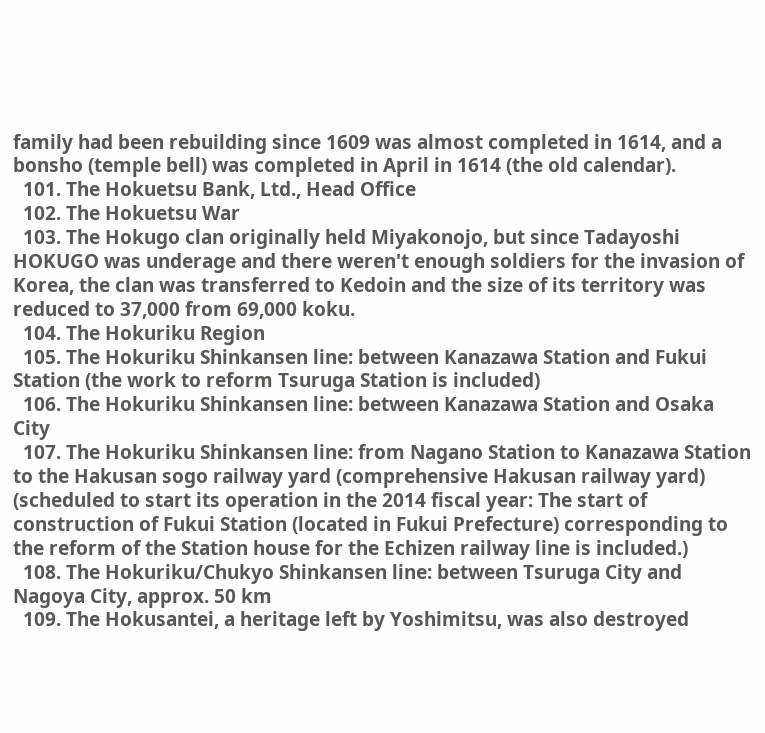family had been rebuilding since 1609 was almost completed in 1614, and a bonsho (temple bell) was completed in April in 1614 (the old calendar).
  101. The Hokuetsu Bank, Ltd., Head Office
  102. The Hokuetsu War
  103. The Hokugo clan originally held Miyakonojo, but since Tadayoshi HOKUGO was underage and there weren't enough soldiers for the invasion of Korea, the clan was transferred to Kedoin and the size of its territory was reduced to 37,000 from 69,000 koku.
  104. The Hokuriku Region
  105. The Hokuriku Shinkansen line: between Kanazawa Station and Fukui Station (the work to reform Tsuruga Station is included)
  106. The Hokuriku Shinkansen line: between Kanazawa Station and Osaka City
  107. The Hokuriku Shinkansen line: from Nagano Station to Kanazawa Station to the Hakusan sogo railway yard (comprehensive Hakusan railway yard) (scheduled to start its operation in the 2014 fiscal year: The start of construction of Fukui Station (located in Fukui Prefecture) corresponding to the reform of the Station house for the Echizen railway line is included.)
  108. The Hokuriku/Chukyo Shinkansen line: between Tsuruga City and Nagoya City, approx. 50 km
  109. The Hokusantei, a heritage left by Yoshimitsu, was also destroyed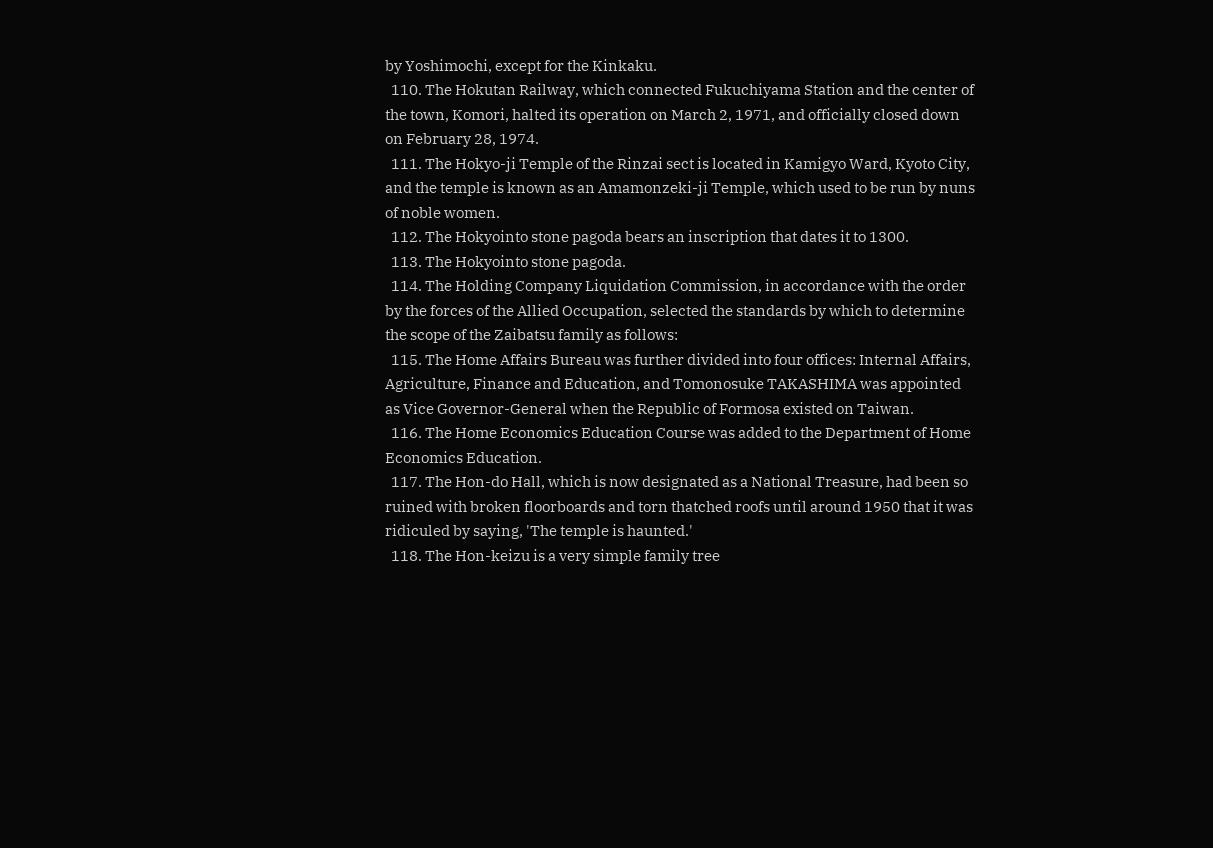by Yoshimochi, except for the Kinkaku.
  110. The Hokutan Railway, which connected Fukuchiyama Station and the center of the town, Komori, halted its operation on March 2, 1971, and officially closed down on February 28, 1974.
  111. The Hokyo-ji Temple of the Rinzai sect is located in Kamigyo Ward, Kyoto City, and the temple is known as an Amamonzeki-ji Temple, which used to be run by nuns of noble women.
  112. The Hokyointo stone pagoda bears an inscription that dates it to 1300.
  113. The Hokyointo stone pagoda.
  114. The Holding Company Liquidation Commission, in accordance with the order by the forces of the Allied Occupation, selected the standards by which to determine the scope of the Zaibatsu family as follows:
  115. The Home Affairs Bureau was further divided into four offices: Internal Affairs, Agriculture, Finance and Education, and Tomonosuke TAKASHIMA was appointed as Vice Governor-General when the Republic of Formosa existed on Taiwan.
  116. The Home Economics Education Course was added to the Department of Home Economics Education.
  117. The Hon-do Hall, which is now designated as a National Treasure, had been so ruined with broken floorboards and torn thatched roofs until around 1950 that it was ridiculed by saying, 'The temple is haunted.'
  118. The Hon-keizu is a very simple family tree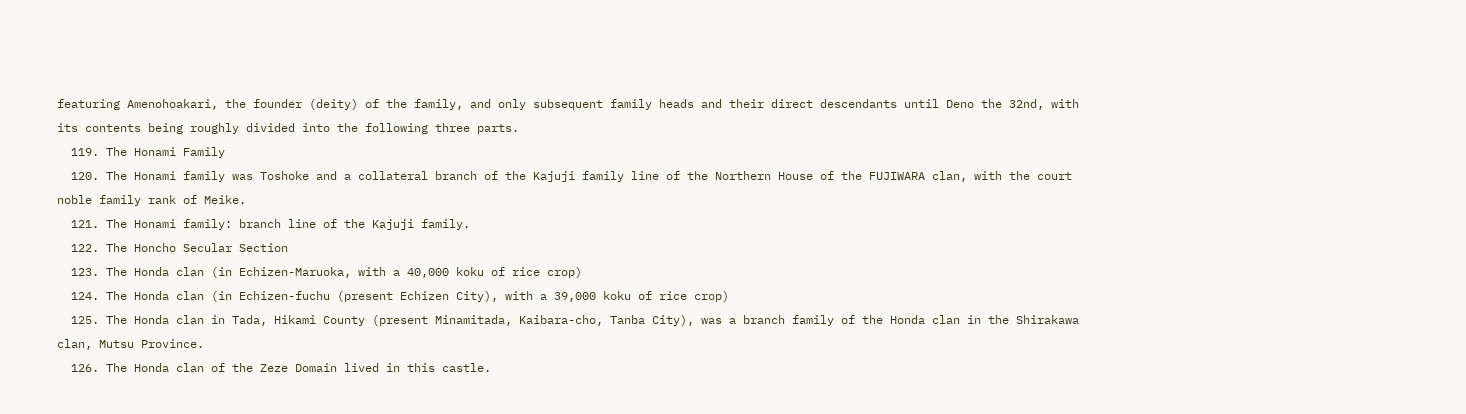featuring Amenohoakari, the founder (deity) of the family, and only subsequent family heads and their direct descendants until Deno the 32nd, with its contents being roughly divided into the following three parts.
  119. The Honami Family
  120. The Honami family was Toshoke and a collateral branch of the Kajuji family line of the Northern House of the FUJIWARA clan, with the court noble family rank of Meike.
  121. The Honami family: branch line of the Kajuji family.
  122. The Honcho Secular Section
  123. The Honda clan (in Echizen-Maruoka, with a 40,000 koku of rice crop)
  124. The Honda clan (in Echizen-fuchu (present Echizen City), with a 39,000 koku of rice crop)
  125. The Honda clan in Tada, Hikami County (present Minamitada, Kaibara-cho, Tanba City), was a branch family of the Honda clan in the Shirakawa clan, Mutsu Province.
  126. The Honda clan of the Zeze Domain lived in this castle.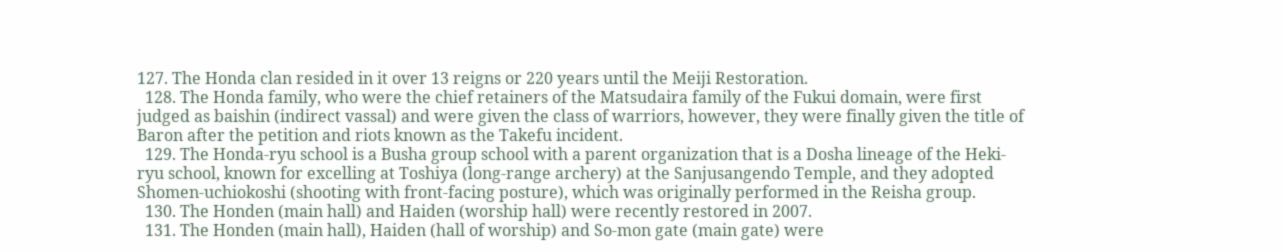127. The Honda clan resided in it over 13 reigns or 220 years until the Meiji Restoration.
  128. The Honda family, who were the chief retainers of the Matsudaira family of the Fukui domain, were first judged as baishin (indirect vassal) and were given the class of warriors, however, they were finally given the title of Baron after the petition and riots known as the Takefu incident.
  129. The Honda-ryu school is a Busha group school with a parent organization that is a Dosha lineage of the Heki-ryu school, known for excelling at Toshiya (long-range archery) at the Sanjusangendo Temple, and they adopted Shomen-uchiokoshi (shooting with front-facing posture), which was originally performed in the Reisha group.
  130. The Honden (main hall) and Haiden (worship hall) were recently restored in 2007.
  131. The Honden (main hall), Haiden (hall of worship) and So-mon gate (main gate) were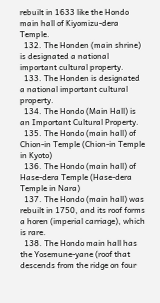rebuilt in 1633 like the Hondo main hall of Kiyomizu-dera Temple.
  132. The Honden (main shrine) is designated a national important cultural property.
  133. The Honden is designated a national important cultural property.
  134. The Hondo (Main Hall) is an Important Cultural Property.
  135. The Hondo (main hall) of Chion-in Temple (Chion-in Temple in Kyoto)
  136. The Hondo (main hall) of Hase-dera Temple (Hase-dera Temple in Nara)
  137. The Hondo (main hall) was rebuilt in 1750, and its roof forms a horen (imperial carriage), which is rare.
  138. The Hondo main hall has the Yosemune-yane (roof that descends from the ridge on four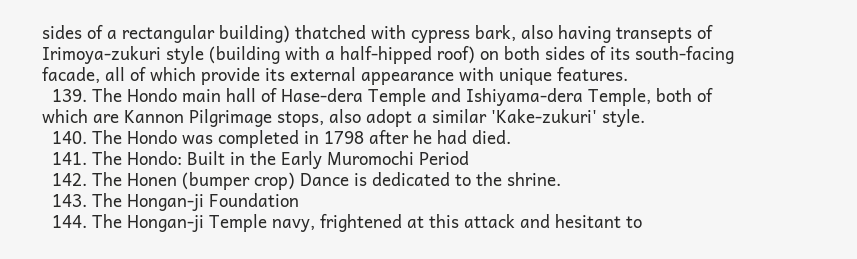sides of a rectangular building) thatched with cypress bark, also having transepts of Irimoya-zukuri style (building with a half-hipped roof) on both sides of its south-facing facade, all of which provide its external appearance with unique features.
  139. The Hondo main hall of Hase-dera Temple and Ishiyama-dera Temple, both of which are Kannon Pilgrimage stops, also adopt a similar 'Kake-zukuri' style.
  140. The Hondo was completed in 1798 after he had died.
  141. The Hondo: Built in the Early Muromochi Period
  142. The Honen (bumper crop) Dance is dedicated to the shrine.
  143. The Hongan-ji Foundation
  144. The Hongan-ji Temple navy, frightened at this attack and hesitant to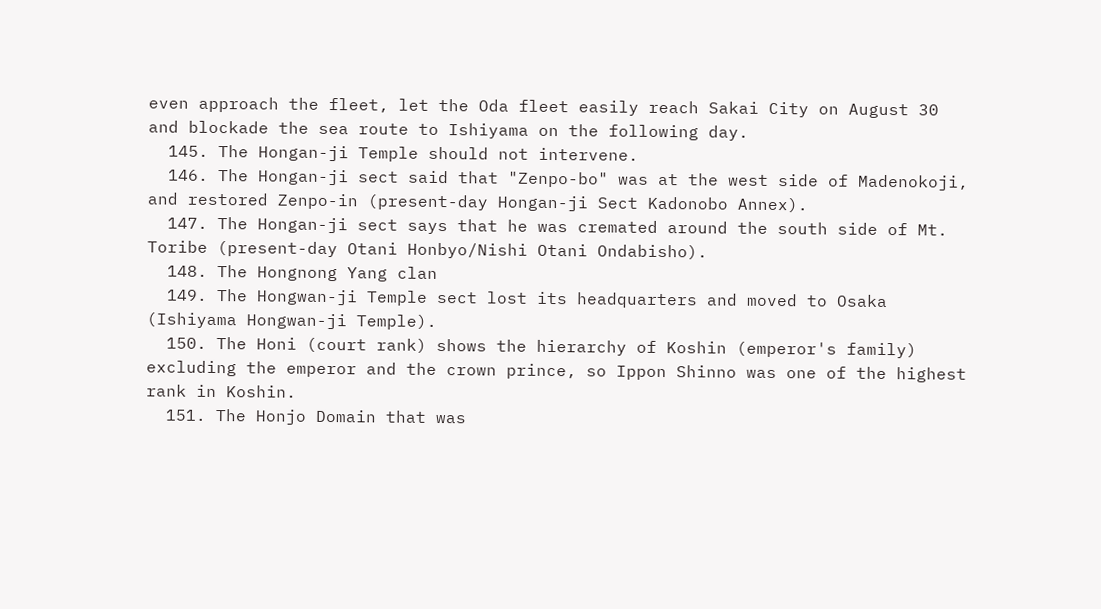even approach the fleet, let the Oda fleet easily reach Sakai City on August 30 and blockade the sea route to Ishiyama on the following day.
  145. The Hongan-ji Temple should not intervene.
  146. The Hongan-ji sect said that "Zenpo-bo" was at the west side of Madenokoji, and restored Zenpo-in (present-day Hongan-ji Sect Kadonobo Annex).
  147. The Hongan-ji sect says that he was cremated around the south side of Mt. Toribe (present-day Otani Honbyo/Nishi Otani Ondabisho).
  148. The Hongnong Yang clan
  149. The Hongwan-ji Temple sect lost its headquarters and moved to Osaka (Ishiyama Hongwan-ji Temple).
  150. The Honi (court rank) shows the hierarchy of Koshin (emperor's family) excluding the emperor and the crown prince, so Ippon Shinno was one of the highest rank in Koshin.
  151. The Honjo Domain that was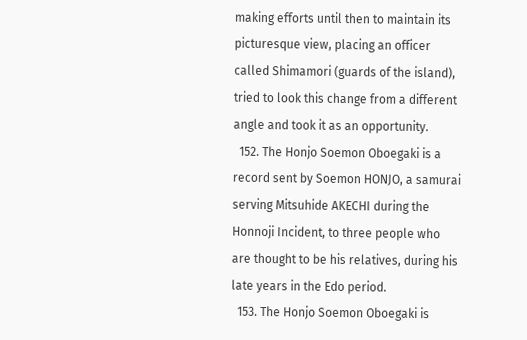making efforts until then to maintain its picturesque view, placing an officer called Shimamori (guards of the island), tried to look this change from a different angle and took it as an opportunity.
  152. The Honjo Soemon Oboegaki is a record sent by Soemon HONJO, a samurai serving Mitsuhide AKECHI during the Honnoji Incident, to three people who are thought to be his relatives, during his late years in the Edo period.
  153. The Honjo Soemon Oboegaki is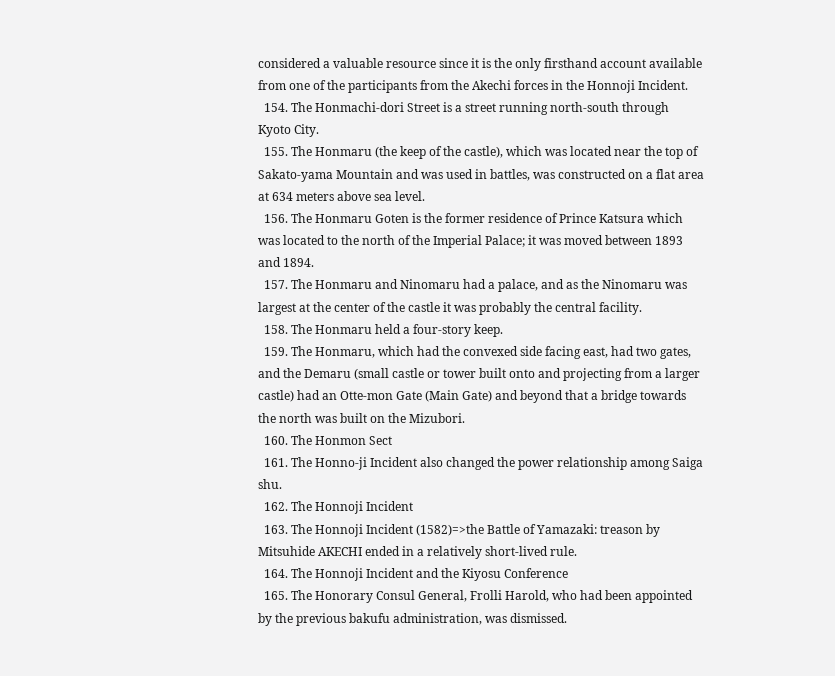considered a valuable resource since it is the only firsthand account available from one of the participants from the Akechi forces in the Honnoji Incident.
  154. The Honmachi-dori Street is a street running north-south through Kyoto City.
  155. The Honmaru (the keep of the castle), which was located near the top of Sakato-yama Mountain and was used in battles, was constructed on a flat area at 634 meters above sea level.
  156. The Honmaru Goten is the former residence of Prince Katsura which was located to the north of the Imperial Palace; it was moved between 1893 and 1894.
  157. The Honmaru and Ninomaru had a palace, and as the Ninomaru was largest at the center of the castle it was probably the central facility.
  158. The Honmaru held a four-story keep.
  159. The Honmaru, which had the convexed side facing east, had two gates, and the Demaru (small castle or tower built onto and projecting from a larger castle) had an Otte-mon Gate (Main Gate) and beyond that a bridge towards the north was built on the Mizubori.
  160. The Honmon Sect
  161. The Honno-ji Incident also changed the power relationship among Saiga shu.
  162. The Honnoji Incident
  163. The Honnoji Incident (1582)=>the Battle of Yamazaki: treason by Mitsuhide AKECHI ended in a relatively short-lived rule.
  164. The Honnoji Incident and the Kiyosu Conference
  165. The Honorary Consul General, Frolli Harold, who had been appointed by the previous bakufu administration, was dismissed.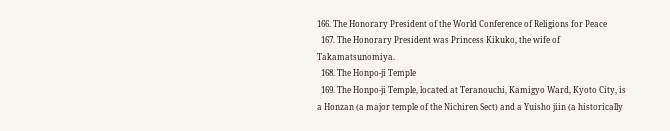166. The Honorary President of the World Conference of Religions for Peace
  167. The Honorary President was Princess Kikuko, the wife of Takamatsunomiya.
  168. The Honpo-ji Temple
  169. The Honpo-ji Temple, located at Teranouchi, Kamigyo Ward, Kyoto City, is a Honzan (a major temple of the Nichiren Sect) and a Yuisho jiin (a historically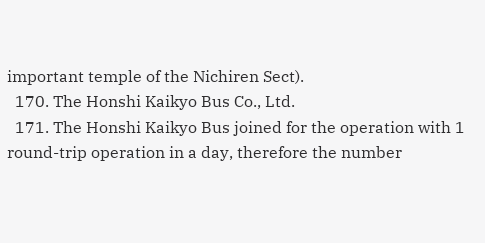important temple of the Nichiren Sect).
  170. The Honshi Kaikyo Bus Co., Ltd.
  171. The Honshi Kaikyo Bus joined for the operation with 1 round-trip operation in a day, therefore the number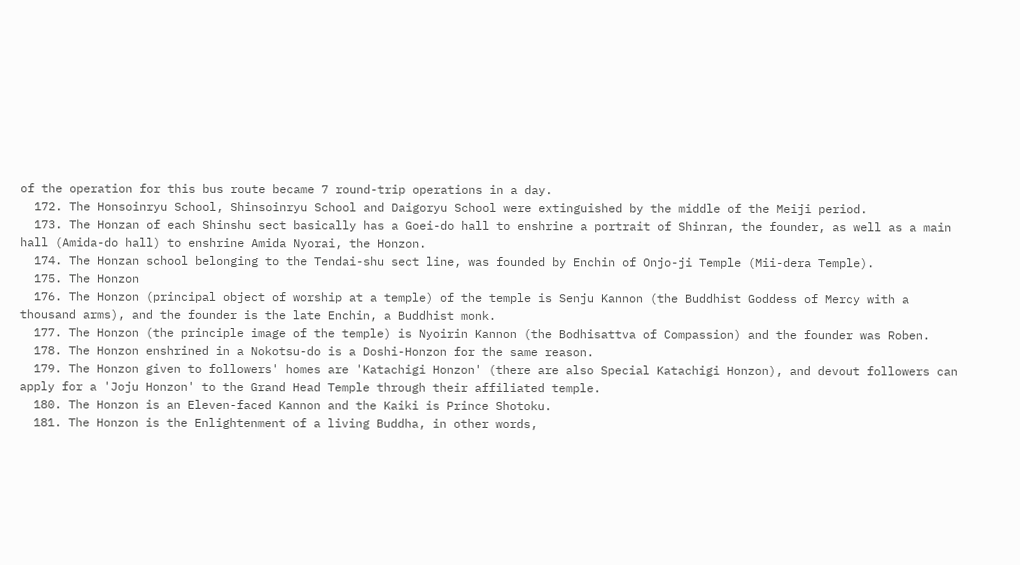of the operation for this bus route became 7 round-trip operations in a day.
  172. The Honsoinryu School, Shinsoinryu School and Daigoryu School were extinguished by the middle of the Meiji period.
  173. The Honzan of each Shinshu sect basically has a Goei-do hall to enshrine a portrait of Shinran, the founder, as well as a main hall (Amida-do hall) to enshrine Amida Nyorai, the Honzon.
  174. The Honzan school belonging to the Tendai-shu sect line, was founded by Enchin of Onjo-ji Temple (Mii-dera Temple).
  175. The Honzon
  176. The Honzon (principal object of worship at a temple) of the temple is Senju Kannon (the Buddhist Goddess of Mercy with a thousand arms), and the founder is the late Enchin, a Buddhist monk.
  177. The Honzon (the principle image of the temple) is Nyoirin Kannon (the Bodhisattva of Compassion) and the founder was Roben.
  178. The Honzon enshrined in a Nokotsu-do is a Doshi-Honzon for the same reason.
  179. The Honzon given to followers' homes are 'Katachigi Honzon' (there are also Special Katachigi Honzon), and devout followers can apply for a 'Joju Honzon' to the Grand Head Temple through their affiliated temple.
  180. The Honzon is an Eleven-faced Kannon and the Kaiki is Prince Shotoku.
  181. The Honzon is the Enlightenment of a living Buddha, in other words,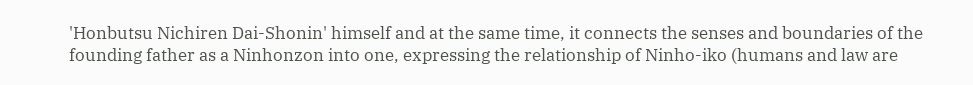'Honbutsu Nichiren Dai-Shonin' himself and at the same time, it connects the senses and boundaries of the founding father as a Ninhonzon into one, expressing the relationship of Ninho-iko (humans and law are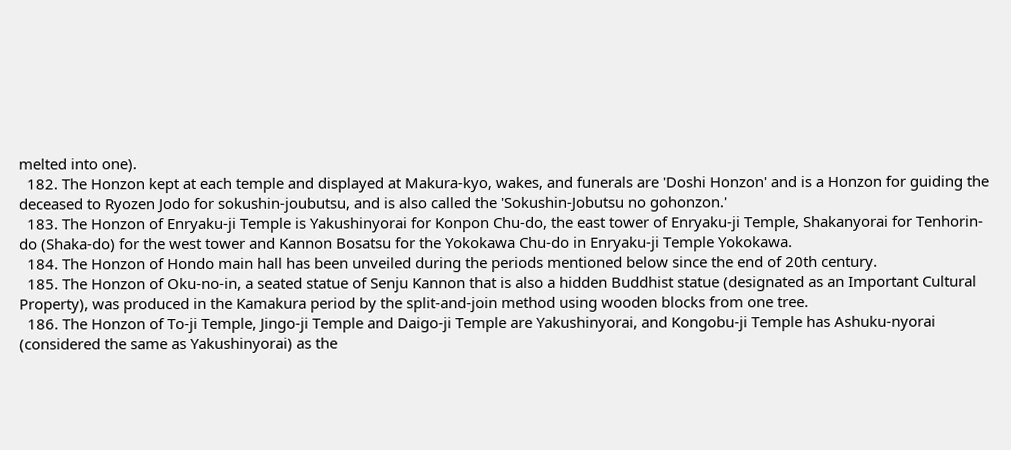melted into one).
  182. The Honzon kept at each temple and displayed at Makura-kyo, wakes, and funerals are 'Doshi Honzon' and is a Honzon for guiding the deceased to Ryozen Jodo for sokushin-joubutsu, and is also called the 'Sokushin-Jobutsu no gohonzon.'
  183. The Honzon of Enryaku-ji Temple is Yakushinyorai for Konpon Chu-do, the east tower of Enryaku-ji Temple, Shakanyorai for Tenhorin-do (Shaka-do) for the west tower and Kannon Bosatsu for the Yokokawa Chu-do in Enryaku-ji Temple Yokokawa.
  184. The Honzon of Hondo main hall has been unveiled during the periods mentioned below since the end of 20th century.
  185. The Honzon of Oku-no-in, a seated statue of Senju Kannon that is also a hidden Buddhist statue (designated as an Important Cultural Property), was produced in the Kamakura period by the split-and-join method using wooden blocks from one tree.
  186. The Honzon of To-ji Temple, Jingo-ji Temple and Daigo-ji Temple are Yakushinyorai, and Kongobu-ji Temple has Ashuku-nyorai (considered the same as Yakushinyorai) as the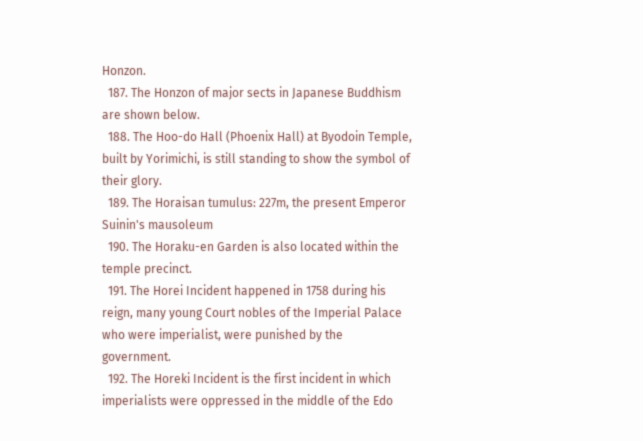Honzon.
  187. The Honzon of major sects in Japanese Buddhism are shown below.
  188. The Hoo-do Hall (Phoenix Hall) at Byodoin Temple, built by Yorimichi, is still standing to show the symbol of their glory.
  189. The Horaisan tumulus: 227m, the present Emperor Suinin's mausoleum
  190. The Horaku-en Garden is also located within the temple precinct.
  191. The Horei Incident happened in 1758 during his reign, many young Court nobles of the Imperial Palace who were imperialist, were punished by the government.
  192. The Horeki Incident is the first incident in which imperialists were oppressed in the middle of the Edo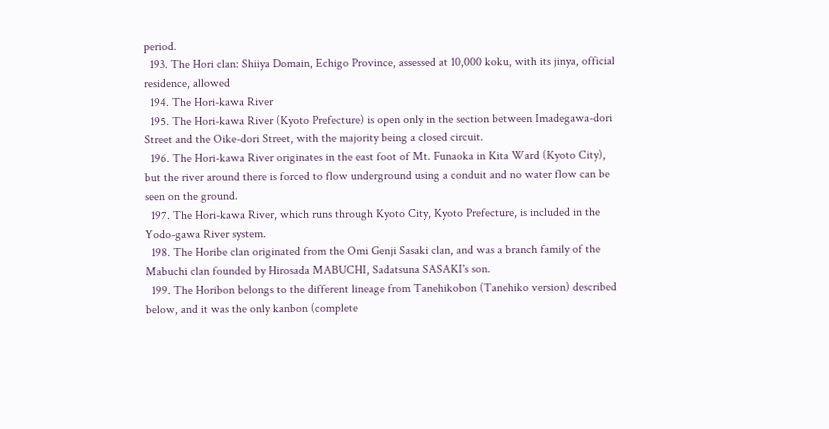period.
  193. The Hori clan: Shiiya Domain, Echigo Province, assessed at 10,000 koku, with its jinya, official residence, allowed
  194. The Hori-kawa River
  195. The Hori-kawa River (Kyoto Prefecture) is open only in the section between Imadegawa-dori Street and the Oike-dori Street, with the majority being a closed circuit.
  196. The Hori-kawa River originates in the east foot of Mt. Funaoka in Kita Ward (Kyoto City), but the river around there is forced to flow underground using a conduit and no water flow can be seen on the ground.
  197. The Hori-kawa River, which runs through Kyoto City, Kyoto Prefecture, is included in the Yodo-gawa River system.
  198. The Horibe clan originated from the Omi Genji Sasaki clan, and was a branch family of the Mabuchi clan founded by Hirosada MABUCHI, Sadatsuna SASAKI's son.
  199. The Horibon belongs to the different lineage from Tanehikobon (Tanehiko version) described below, and it was the only kanbon (complete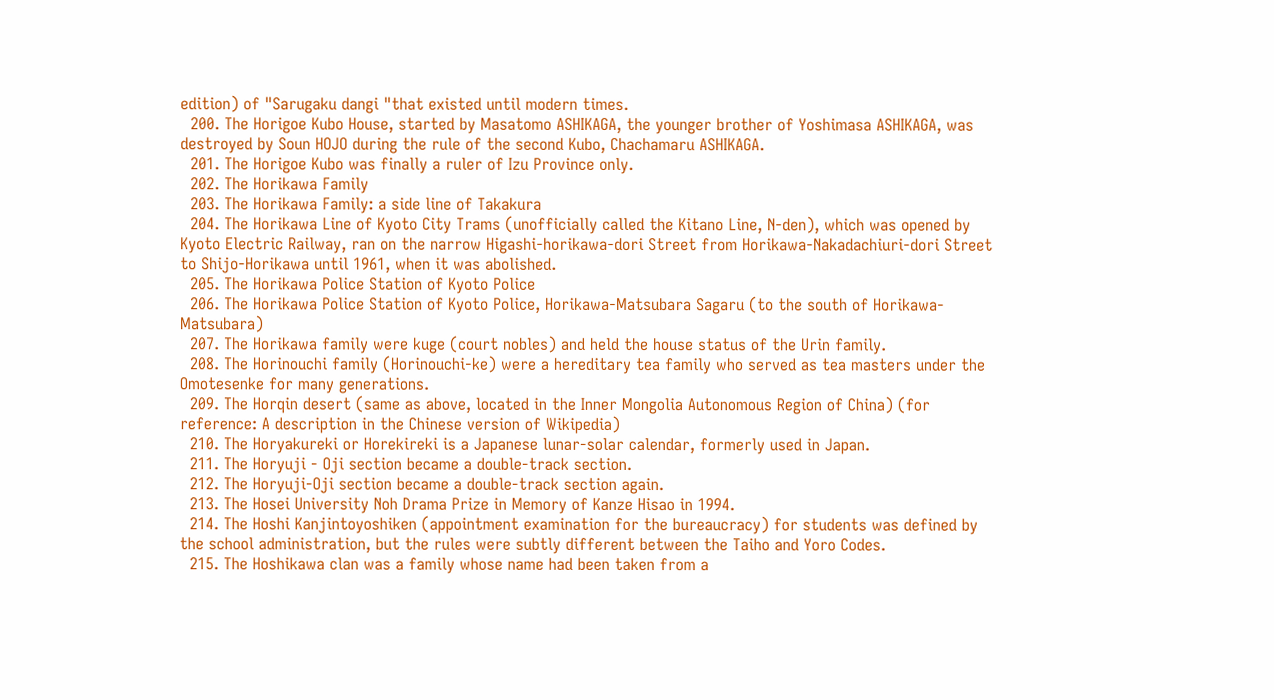edition) of "Sarugaku dangi "that existed until modern times.
  200. The Horigoe Kubo House, started by Masatomo ASHIKAGA, the younger brother of Yoshimasa ASHIKAGA, was destroyed by Soun HOJO during the rule of the second Kubo, Chachamaru ASHIKAGA.
  201. The Horigoe Kubo was finally a ruler of Izu Province only.
  202. The Horikawa Family
  203. The Horikawa Family: a side line of Takakura
  204. The Horikawa Line of Kyoto City Trams (unofficially called the Kitano Line, N-den), which was opened by Kyoto Electric Railway, ran on the narrow Higashi-horikawa-dori Street from Horikawa-Nakadachiuri-dori Street to Shijo-Horikawa until 1961, when it was abolished.
  205. The Horikawa Police Station of Kyoto Police
  206. The Horikawa Police Station of Kyoto Police, Horikawa-Matsubara Sagaru (to the south of Horikawa-Matsubara)
  207. The Horikawa family were kuge (court nobles) and held the house status of the Urin family.
  208. The Horinouchi family (Horinouchi-ke) were a hereditary tea family who served as tea masters under the Omotesenke for many generations.
  209. The Horqin desert (same as above, located in the Inner Mongolia Autonomous Region of China) (for reference: A description in the Chinese version of Wikipedia)
  210. The Horyakureki or Horekireki is a Japanese lunar-solar calendar, formerly used in Japan.
  211. The Horyuji - Oji section became a double-track section.
  212. The Horyuji-Oji section became a double-track section again.
  213. The Hosei University Noh Drama Prize in Memory of Kanze Hisao in 1994.
  214. The Hoshi Kanjintoyoshiken (appointment examination for the bureaucracy) for students was defined by the school administration, but the rules were subtly different between the Taiho and Yoro Codes.
  215. The Hoshikawa clan was a family whose name had been taken from a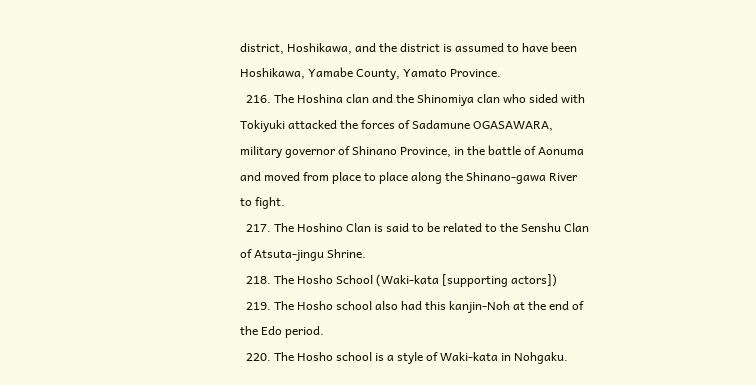district, Hoshikawa, and the district is assumed to have been Hoshikawa, Yamabe County, Yamato Province.
  216. The Hoshina clan and the Shinomiya clan who sided with Tokiyuki attacked the forces of Sadamune OGASAWARA, military governor of Shinano Province, in the battle of Aonuma and moved from place to place along the Shinano-gawa River to fight.
  217. The Hoshino Clan is said to be related to the Senshu Clan of Atsuta-jingu Shrine.
  218. The Hosho School (Waki-kata [supporting actors])
  219. The Hosho school also had this kanjin-Noh at the end of the Edo period.
  220. The Hosho school is a style of Waki-kata in Nohgaku.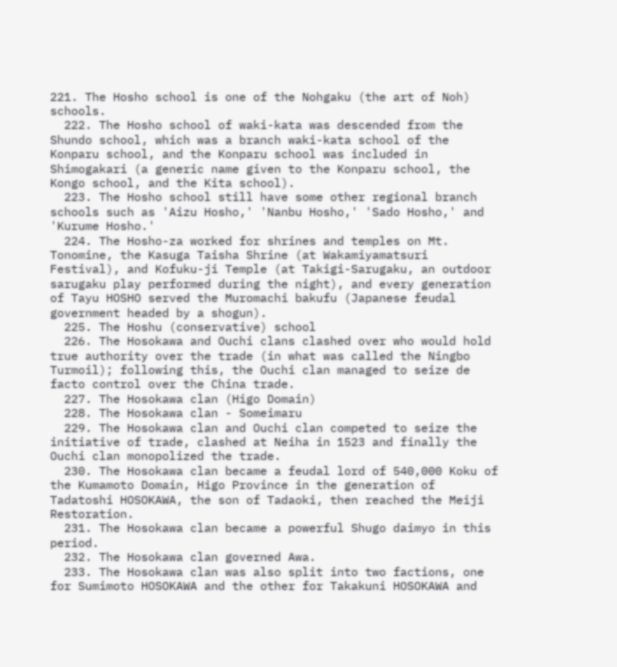221. The Hosho school is one of the Nohgaku (the art of Noh) schools.
  222. The Hosho school of waki-kata was descended from the Shundo school, which was a branch waki-kata school of the Konparu school, and the Konparu school was included in Shimogakari (a generic name given to the Konparu school, the Kongo school, and the Kita school).
  223. The Hosho school still have some other regional branch schools such as 'Aizu Hosho,' 'Nanbu Hosho,' 'Sado Hosho,' and 'Kurume Hosho.'
  224. The Hosho-za worked for shrines and temples on Mt. Tonomine, the Kasuga Taisha Shrine (at Wakamiyamatsuri Festival), and Kofuku-ji Temple (at Takigi-Sarugaku, an outdoor sarugaku play performed during the night), and every generation of Tayu HOSHO served the Muromachi bakufu (Japanese feudal government headed by a shogun).
  225. The Hoshu (conservative) school
  226. The Hosokawa and Ouchi clans clashed over who would hold true authority over the trade (in what was called the Ningbo Turmoil); following this, the Ouchi clan managed to seize de facto control over the China trade.
  227. The Hosokawa clan (Higo Domain)
  228. The Hosokawa clan - Someimaru
  229. The Hosokawa clan and Ouchi clan competed to seize the initiative of trade, clashed at Neiha in 1523 and finally the Ouchi clan monopolized the trade.
  230. The Hosokawa clan became a feudal lord of 540,000 Koku of the Kumamoto Domain, Higo Province in the generation of Tadatoshi HOSOKAWA, the son of Tadaoki, then reached the Meiji Restoration.
  231. The Hosokawa clan became a powerful Shugo daimyo in this period.
  232. The Hosokawa clan governed Awa.
  233. The Hosokawa clan was also split into two factions, one for Sumimoto HOSOKAWA and the other for Takakuni HOSOKAWA and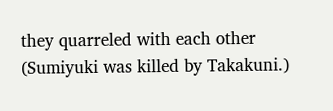they quarreled with each other (Sumiyuki was killed by Takakuni.)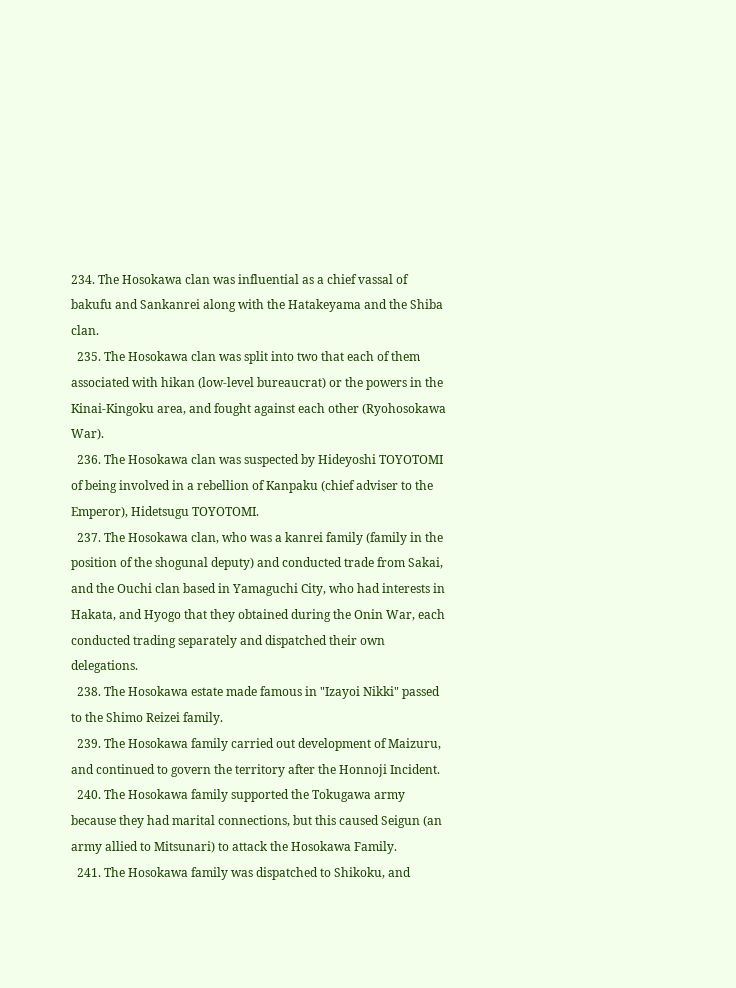234. The Hosokawa clan was influential as a chief vassal of bakufu and Sankanrei along with the Hatakeyama and the Shiba clan.
  235. The Hosokawa clan was split into two that each of them associated with hikan (low-level bureaucrat) or the powers in the Kinai-Kingoku area, and fought against each other (Ryohosokawa War).
  236. The Hosokawa clan was suspected by Hideyoshi TOYOTOMI of being involved in a rebellion of Kanpaku (chief adviser to the Emperor), Hidetsugu TOYOTOMI.
  237. The Hosokawa clan, who was a kanrei family (family in the position of the shogunal deputy) and conducted trade from Sakai, and the Ouchi clan based in Yamaguchi City, who had interests in Hakata, and Hyogo that they obtained during the Onin War, each conducted trading separately and dispatched their own delegations.
  238. The Hosokawa estate made famous in "Izayoi Nikki" passed to the Shimo Reizei family.
  239. The Hosokawa family carried out development of Maizuru, and continued to govern the territory after the Honnoji Incident.
  240. The Hosokawa family supported the Tokugawa army because they had marital connections, but this caused Seigun (an army allied to Mitsunari) to attack the Hosokawa Family.
  241. The Hosokawa family was dispatched to Shikoku, and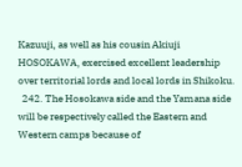Kazuuji, as well as his cousin Akiuji HOSOKAWA, exercised excellent leadership over territorial lords and local lords in Shikoku.
  242. The Hosokawa side and the Yamana side will be respectively called the Eastern and Western camps because of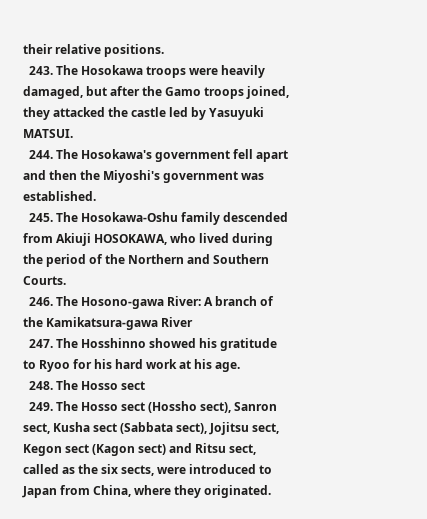their relative positions.
  243. The Hosokawa troops were heavily damaged, but after the Gamo troops joined, they attacked the castle led by Yasuyuki MATSUI.
  244. The Hosokawa's government fell apart and then the Miyoshi's government was established.
  245. The Hosokawa-Oshu family descended from Akiuji HOSOKAWA, who lived during the period of the Northern and Southern Courts.
  246. The Hosono-gawa River: A branch of the Kamikatsura-gawa River
  247. The Hosshinno showed his gratitude to Ryoo for his hard work at his age.
  248. The Hosso sect
  249. The Hosso sect (Hossho sect), Sanron sect, Kusha sect (Sabbata sect), Jojitsu sect, Kegon sect (Kagon sect) and Ritsu sect, called as the six sects, were introduced to Japan from China, where they originated.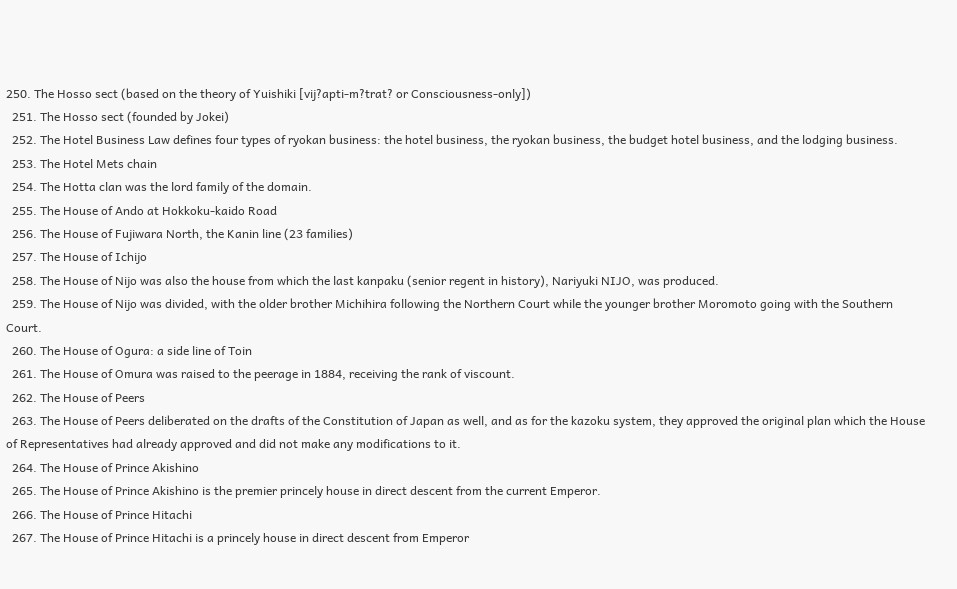250. The Hosso sect (based on the theory of Yuishiki [vij?apti-m?trat? or Consciousness-only])
  251. The Hosso sect (founded by Jokei)
  252. The Hotel Business Law defines four types of ryokan business: the hotel business, the ryokan business, the budget hotel business, and the lodging business.
  253. The Hotel Mets chain
  254. The Hotta clan was the lord family of the domain.
  255. The House of Ando at Hokkoku-kaido Road
  256. The House of Fujiwara North, the Kanin line (23 families)
  257. The House of Ichijo
  258. The House of Nijo was also the house from which the last kanpaku (senior regent in history), Nariyuki NIJO, was produced.
  259. The House of Nijo was divided, with the older brother Michihira following the Northern Court while the younger brother Moromoto going with the Southern Court.
  260. The House of Ogura: a side line of Toin
  261. The House of Omura was raised to the peerage in 1884, receiving the rank of viscount.
  262. The House of Peers
  263. The House of Peers deliberated on the drafts of the Constitution of Japan as well, and as for the kazoku system, they approved the original plan which the House of Representatives had already approved and did not make any modifications to it.
  264. The House of Prince Akishino
  265. The House of Prince Akishino is the premier princely house in direct descent from the current Emperor.
  266. The House of Prince Hitachi
  267. The House of Prince Hitachi is a princely house in direct descent from Emperor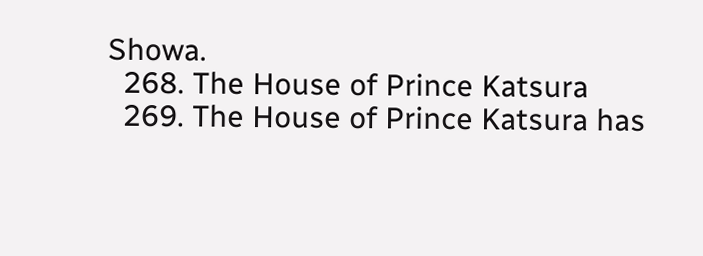Showa.
  268. The House of Prince Katsura
  269. The House of Prince Katsura has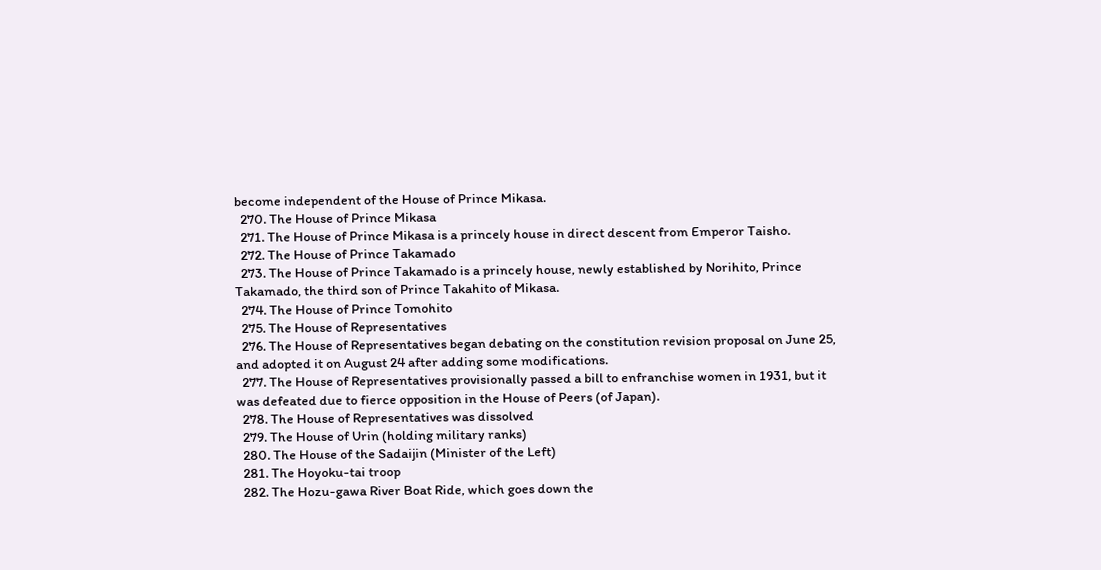become independent of the House of Prince Mikasa.
  270. The House of Prince Mikasa
  271. The House of Prince Mikasa is a princely house in direct descent from Emperor Taisho.
  272. The House of Prince Takamado
  273. The House of Prince Takamado is a princely house, newly established by Norihito, Prince Takamado, the third son of Prince Takahito of Mikasa.
  274. The House of Prince Tomohito
  275. The House of Representatives
  276. The House of Representatives began debating on the constitution revision proposal on June 25, and adopted it on August 24 after adding some modifications.
  277. The House of Representatives provisionally passed a bill to enfranchise women in 1931, but it was defeated due to fierce opposition in the House of Peers (of Japan).
  278. The House of Representatives was dissolved
  279. The House of Urin (holding military ranks)
  280. The House of the Sadaijin (Minister of the Left)
  281. The Hoyoku-tai troop
  282. The Hozu-gawa River Boat Ride, which goes down the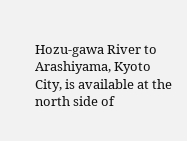Hozu-gawa River to Arashiyama, Kyoto City, is available at the north side of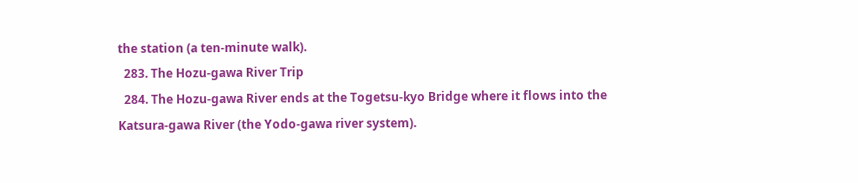the station (a ten-minute walk).
  283. The Hozu-gawa River Trip
  284. The Hozu-gawa River ends at the Togetsu-kyo Bridge where it flows into the Katsura-gawa River (the Yodo-gawa river system).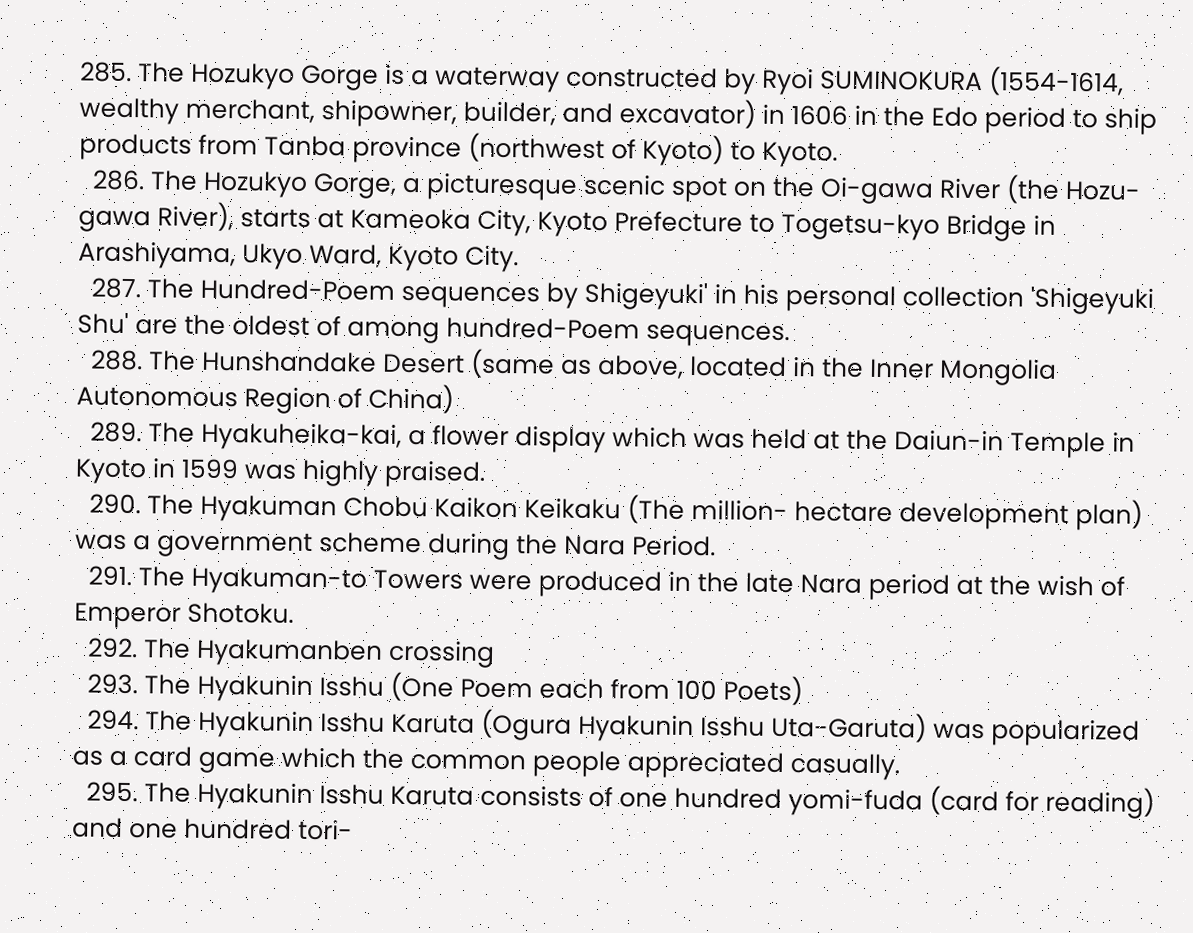285. The Hozukyo Gorge is a waterway constructed by Ryoi SUMINOKURA (1554-1614, wealthy merchant, shipowner, builder, and excavator) in 1606 in the Edo period to ship products from Tanba province (northwest of Kyoto) to Kyoto.
  286. The Hozukyo Gorge, a picturesque scenic spot on the Oi-gawa River (the Hozu-gawa River), starts at Kameoka City, Kyoto Prefecture to Togetsu-kyo Bridge in Arashiyama, Ukyo Ward, Kyoto City.
  287. The Hundred-Poem sequences by Shigeyuki' in his personal collection 'Shigeyuki Shu' are the oldest of among hundred-Poem sequences.
  288. The Hunshandake Desert (same as above, located in the Inner Mongolia Autonomous Region of China)
  289. The Hyakuheika-kai, a flower display which was held at the Daiun-in Temple in Kyoto in 1599 was highly praised.
  290. The Hyakuman Chobu Kaikon Keikaku (The million- hectare development plan) was a government scheme during the Nara Period.
  291. The Hyakuman-to Towers were produced in the late Nara period at the wish of Emperor Shotoku.
  292. The Hyakumanben crossing
  293. The Hyakunin Isshu (One Poem each from 100 Poets)
  294. The Hyakunin Isshu Karuta (Ogura Hyakunin Isshu Uta-Garuta) was popularized as a card game which the common people appreciated casually.
  295. The Hyakunin Isshu Karuta consists of one hundred yomi-fuda (card for reading) and one hundred tori-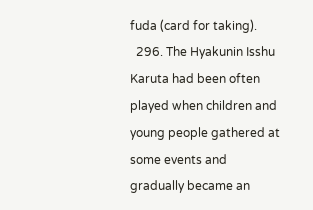fuda (card for taking).
  296. The Hyakunin Isshu Karuta had been often played when children and young people gathered at some events and gradually became an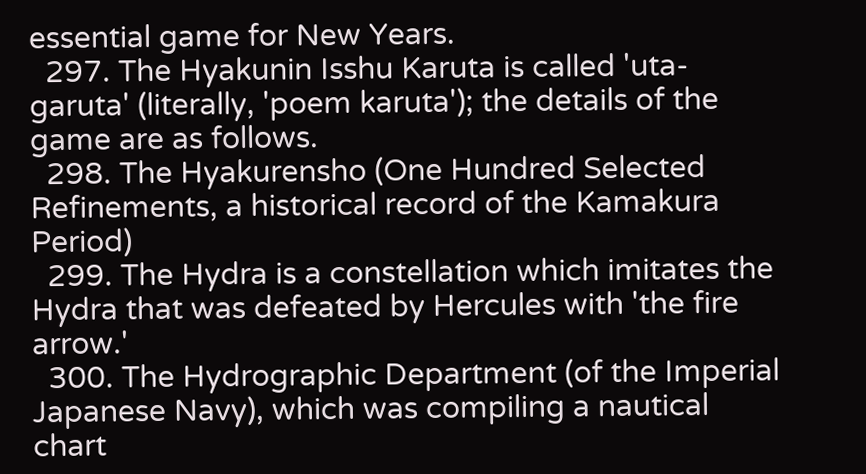essential game for New Years.
  297. The Hyakunin Isshu Karuta is called 'uta-garuta' (literally, 'poem karuta'); the details of the game are as follows.
  298. The Hyakurensho (One Hundred Selected Refinements, a historical record of the Kamakura Period)
  299. The Hydra is a constellation which imitates the Hydra that was defeated by Hercules with 'the fire arrow.'
  300. The Hydrographic Department (of the Imperial Japanese Navy), which was compiling a nautical chart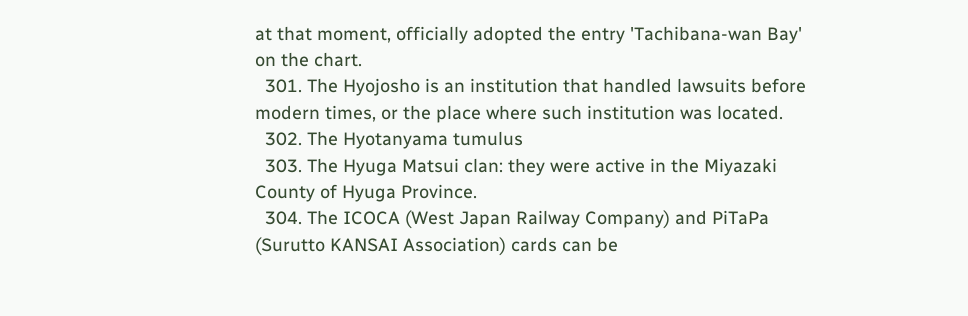at that moment, officially adopted the entry 'Tachibana-wan Bay' on the chart.
  301. The Hyojosho is an institution that handled lawsuits before modern times, or the place where such institution was located.
  302. The Hyotanyama tumulus
  303. The Hyuga Matsui clan: they were active in the Miyazaki County of Hyuga Province.
  304. The ICOCA (West Japan Railway Company) and PiTaPa (Surutto KANSAI Association) cards can be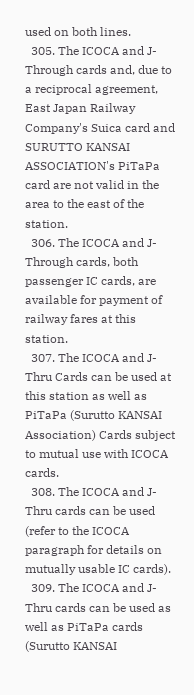used on both lines.
  305. The ICOCA and J-Through cards and, due to a reciprocal agreement, East Japan Railway Company's Suica card and SURUTTO KANSAI ASSOCIATION's PiTaPa card are not valid in the area to the east of the station.
  306. The ICOCA and J-Through cards, both passenger IC cards, are available for payment of railway fares at this station.
  307. The ICOCA and J-Thru Cards can be used at this station as well as PiTaPa (Surutto KANSAI Association) Cards subject to mutual use with ICOCA cards.
  308. The ICOCA and J-Thru cards can be used (refer to the ICOCA paragraph for details on mutually usable IC cards).
  309. The ICOCA and J-Thru cards can be used as well as PiTaPa cards (Surutto KANSAI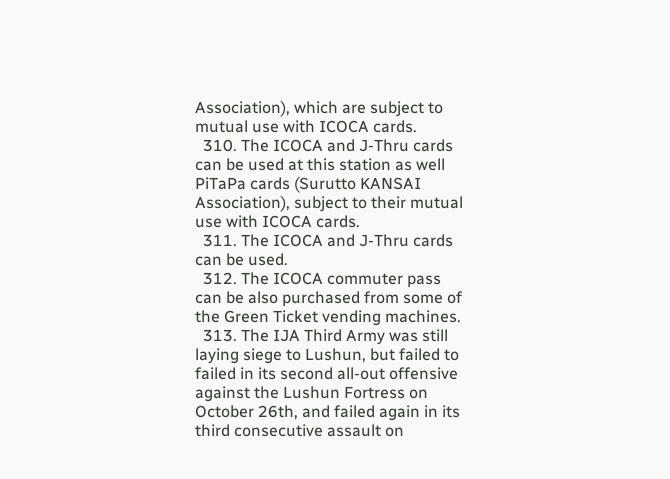Association), which are subject to mutual use with ICOCA cards.
  310. The ICOCA and J-Thru cards can be used at this station as well PiTaPa cards (Surutto KANSAI Association), subject to their mutual use with ICOCA cards.
  311. The ICOCA and J-Thru cards can be used.
  312. The ICOCA commuter pass can be also purchased from some of the Green Ticket vending machines.
  313. The IJA Third Army was still laying siege to Lushun, but failed to failed in its second all-out offensive against the Lushun Fortress on October 26th, and failed again in its third consecutive assault on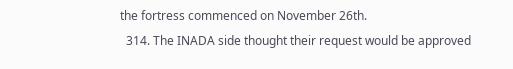the fortress commenced on November 26th.
  314. The INADA side thought their request would be approved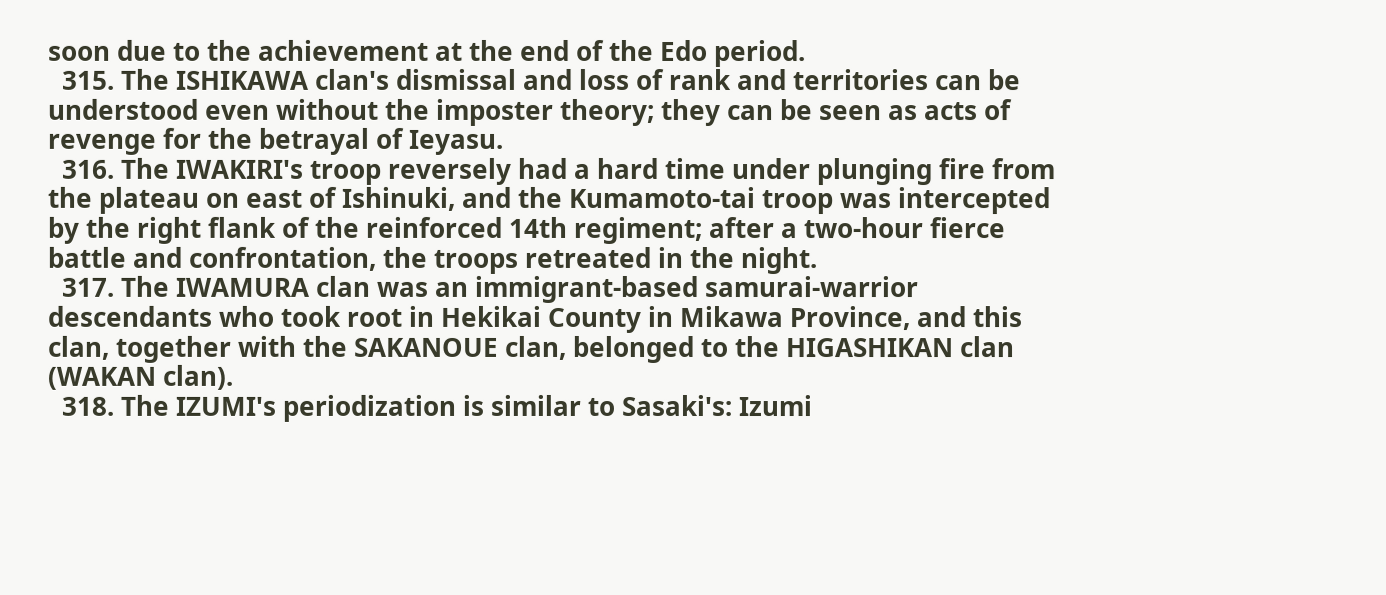soon due to the achievement at the end of the Edo period.
  315. The ISHIKAWA clan's dismissal and loss of rank and territories can be understood even without the imposter theory; they can be seen as acts of revenge for the betrayal of Ieyasu.
  316. The IWAKIRI's troop reversely had a hard time under plunging fire from the plateau on east of Ishinuki, and the Kumamoto-tai troop was intercepted by the right flank of the reinforced 14th regiment; after a two-hour fierce battle and confrontation, the troops retreated in the night.
  317. The IWAMURA clan was an immigrant-based samurai-warrior descendants who took root in Hekikai County in Mikawa Province, and this clan, together with the SAKANOUE clan, belonged to the HIGASHIKAN clan (WAKAN clan).
  318. The IZUMI's periodization is similar to Sasaki's: Izumi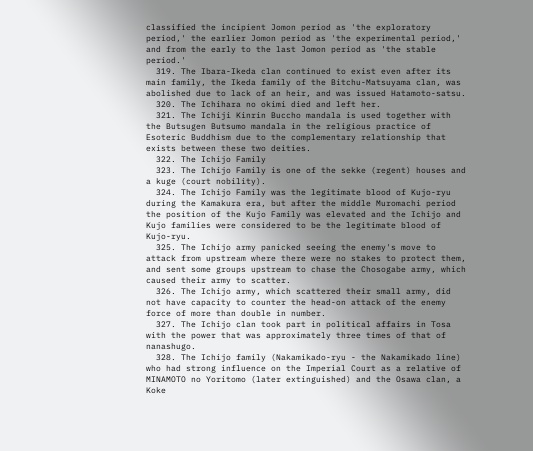classified the incipient Jomon period as 'the exploratory period,' the earlier Jomon period as 'the experimental period,' and from the early to the last Jomon period as 'the stable period.'
  319. The Ibara-Ikeda clan continued to exist even after its main family, the Ikeda family of the Bitchu-Matsuyama clan, was abolished due to lack of an heir, and was issued Hatamoto-satsu.
  320. The Ichihara no okimi died and left her.
  321. The Ichiji Kinrin Buccho mandala is used together with the Butsugen Butsumo mandala in the religious practice of Esoteric Buddhism due to the complementary relationship that exists between these two deities.
  322. The Ichijo Family
  323. The Ichijo Family is one of the sekke (regent) houses and a kuge (court nobility).
  324. The Ichijo Family was the legitimate blood of Kujo-ryu during the Kamakura era, but after the middle Muromachi period the position of the Kujo Family was elevated and the Ichijo and Kujo families were considered to be the legitimate blood of Kujo-ryu.
  325. The Ichijo army panicked seeing the enemy's move to attack from upstream where there were no stakes to protect them, and sent some groups upstream to chase the Chosogabe army, which caused their army to scatter.
  326. The Ichijo army, which scattered their small army, did not have capacity to counter the head-on attack of the enemy force of more than double in number.
  327. The Ichijo clan took part in political affairs in Tosa with the power that was approximately three times of that of nanashugo.
  328. The Ichijo family (Nakamikado-ryu - the Nakamikado line) who had strong influence on the Imperial Court as a relative of MINAMOTO no Yoritomo (later extinguished) and the Osawa clan, a Koke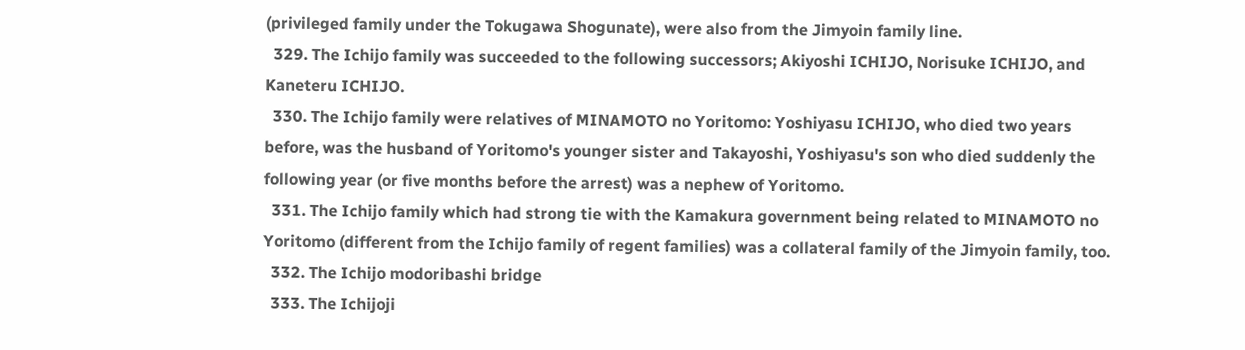(privileged family under the Tokugawa Shogunate), were also from the Jimyoin family line.
  329. The Ichijo family was succeeded to the following successors; Akiyoshi ICHIJO, Norisuke ICHIJO, and Kaneteru ICHIJO.
  330. The Ichijo family were relatives of MINAMOTO no Yoritomo: Yoshiyasu ICHIJO, who died two years before, was the husband of Yoritomo's younger sister and Takayoshi, Yoshiyasu's son who died suddenly the following year (or five months before the arrest) was a nephew of Yoritomo.
  331. The Ichijo family which had strong tie with the Kamakura government being related to MINAMOTO no Yoritomo (different from the Ichijo family of regent families) was a collateral family of the Jimyoin family, too.
  332. The Ichijo modoribashi bridge
  333. The Ichijoji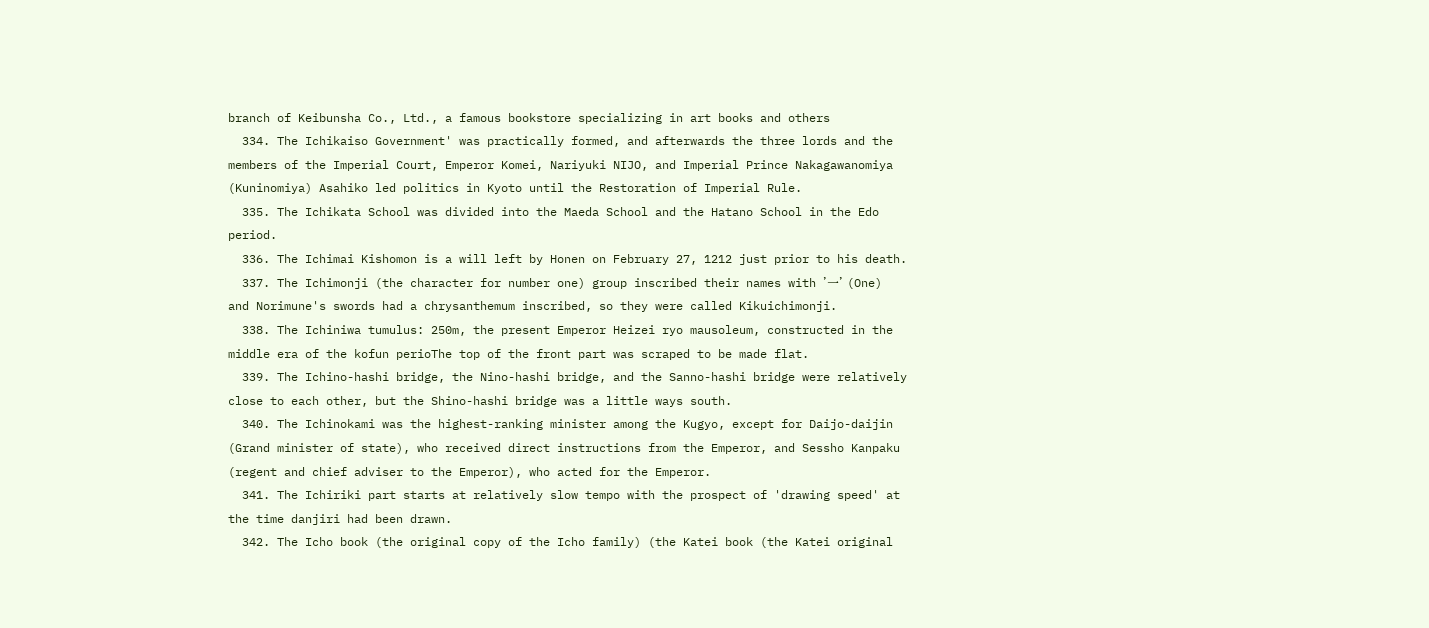branch of Keibunsha Co., Ltd., a famous bookstore specializing in art books and others
  334. The Ichikaiso Government' was practically formed, and afterwards the three lords and the members of the Imperial Court, Emperor Komei, Nariyuki NIJO, and Imperial Prince Nakagawanomiya (Kuninomiya) Asahiko led politics in Kyoto until the Restoration of Imperial Rule.
  335. The Ichikata School was divided into the Maeda School and the Hatano School in the Edo period.
  336. The Ichimai Kishomon is a will left by Honen on February 27, 1212 just prior to his death.
  337. The Ichimonji (the character for number one) group inscribed their names with '一' (One) and Norimune's swords had a chrysanthemum inscribed, so they were called Kikuichimonji.
  338. The Ichiniwa tumulus: 250m, the present Emperor Heizei ryo mausoleum, constructed in the middle era of the kofun perioThe top of the front part was scraped to be made flat.
  339. The Ichino-hashi bridge, the Nino-hashi bridge, and the Sanno-hashi bridge were relatively close to each other, but the Shino-hashi bridge was a little ways south.
  340. The Ichinokami was the highest-ranking minister among the Kugyo, except for Daijo-daijin (Grand minister of state), who received direct instructions from the Emperor, and Sessho Kanpaku (regent and chief adviser to the Emperor), who acted for the Emperor.
  341. The Ichiriki part starts at relatively slow tempo with the prospect of 'drawing speed' at the time danjiri had been drawn.
  342. The Icho book (the original copy of the Icho family) (the Katei book (the Katei original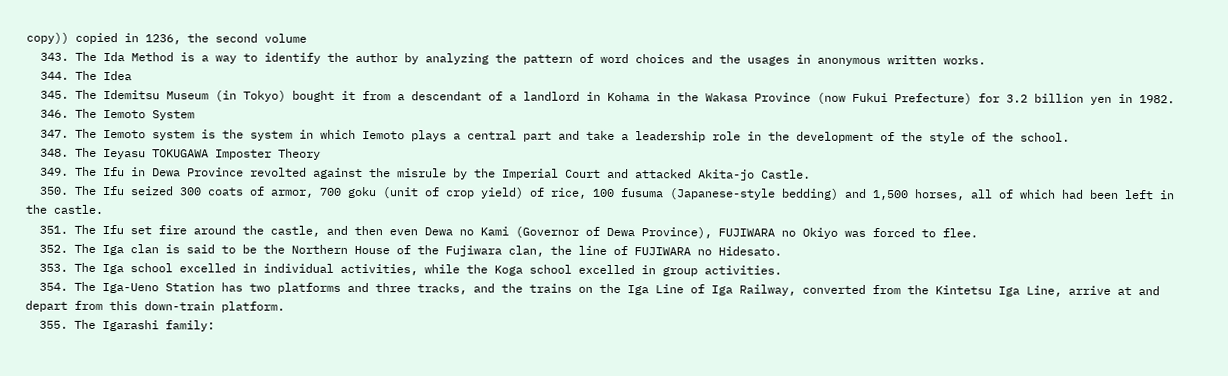copy)) copied in 1236, the second volume
  343. The Ida Method is a way to identify the author by analyzing the pattern of word choices and the usages in anonymous written works.
  344. The Idea
  345. The Idemitsu Museum (in Tokyo) bought it from a descendant of a landlord in Kohama in the Wakasa Province (now Fukui Prefecture) for 3.2 billion yen in 1982.
  346. The Iemoto System
  347. The Iemoto system is the system in which Iemoto plays a central part and take a leadership role in the development of the style of the school.
  348. The Ieyasu TOKUGAWA Imposter Theory
  349. The Ifu in Dewa Province revolted against the misrule by the Imperial Court and attacked Akita-jo Castle.
  350. The Ifu seized 300 coats of armor, 700 goku (unit of crop yield) of rice, 100 fusuma (Japanese-style bedding) and 1,500 horses, all of which had been left in the castle.
  351. The Ifu set fire around the castle, and then even Dewa no Kami (Governor of Dewa Province), FUJIWARA no Okiyo was forced to flee.
  352. The Iga clan is said to be the Northern House of the Fujiwara clan, the line of FUJIWARA no Hidesato.
  353. The Iga school excelled in individual activities, while the Koga school excelled in group activities.
  354. The Iga-Ueno Station has two platforms and three tracks, and the trains on the Iga Line of Iga Railway, converted from the Kintetsu Iga Line, arrive at and depart from this down-train platform.
  355. The Igarashi family: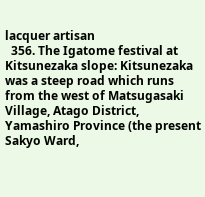lacquer artisan
  356. The Igatome festival at Kitsunezaka slope: Kitsunezaka was a steep road which runs from the west of Matsugasaki Village, Atago District, Yamashiro Province (the present Sakyo Ward,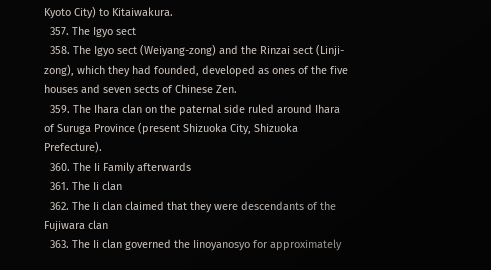Kyoto City) to Kitaiwakura.
  357. The Igyo sect
  358. The Igyo sect (Weiyang-zong) and the Rinzai sect (Linji-zong), which they had founded, developed as ones of the five houses and seven sects of Chinese Zen.
  359. The Ihara clan on the paternal side ruled around Ihara of Suruga Province (present Shizuoka City, Shizuoka Prefecture).
  360. The Ii Family afterwards
  361. The Ii clan
  362. The Ii clan claimed that they were descendants of the Fujiwara clan
  363. The Ii clan governed the Iinoyanosyo for approximately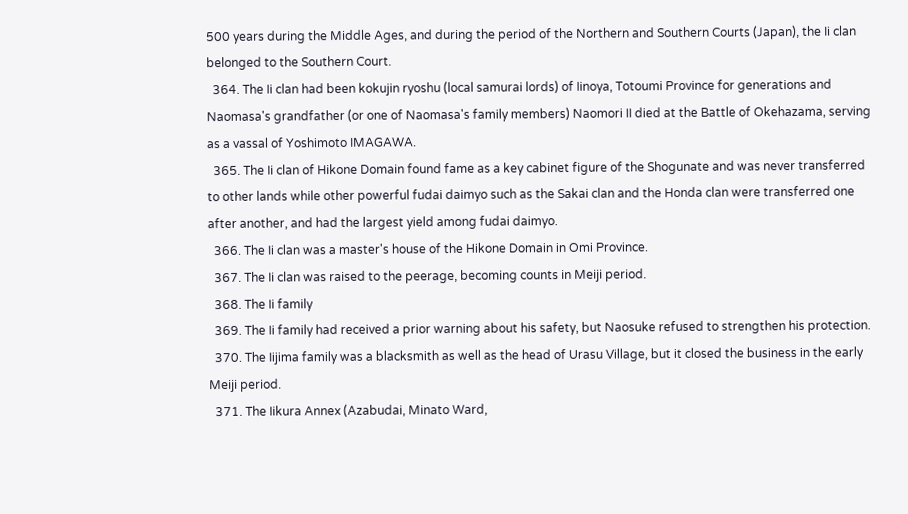500 years during the Middle Ages, and during the period of the Northern and Southern Courts (Japan), the Ii clan belonged to the Southern Court.
  364. The Ii clan had been kokujin ryoshu (local samurai lords) of Iinoya, Totoumi Province for generations and Naomasa's grandfather (or one of Naomasa's family members) Naomori II died at the Battle of Okehazama, serving as a vassal of Yoshimoto IMAGAWA.
  365. The Ii clan of Hikone Domain found fame as a key cabinet figure of the Shogunate and was never transferred to other lands while other powerful fudai daimyo such as the Sakai clan and the Honda clan were transferred one after another, and had the largest yield among fudai daimyo.
  366. The Ii clan was a master's house of the Hikone Domain in Omi Province.
  367. The Ii clan was raised to the peerage, becoming counts in Meiji period.
  368. The Ii family
  369. The Ii family had received a prior warning about his safety, but Naosuke refused to strengthen his protection.
  370. The Iijima family was a blacksmith as well as the head of Urasu Village, but it closed the business in the early Meiji period.
  371. The Iikura Annex (Azabudai, Minato Ward,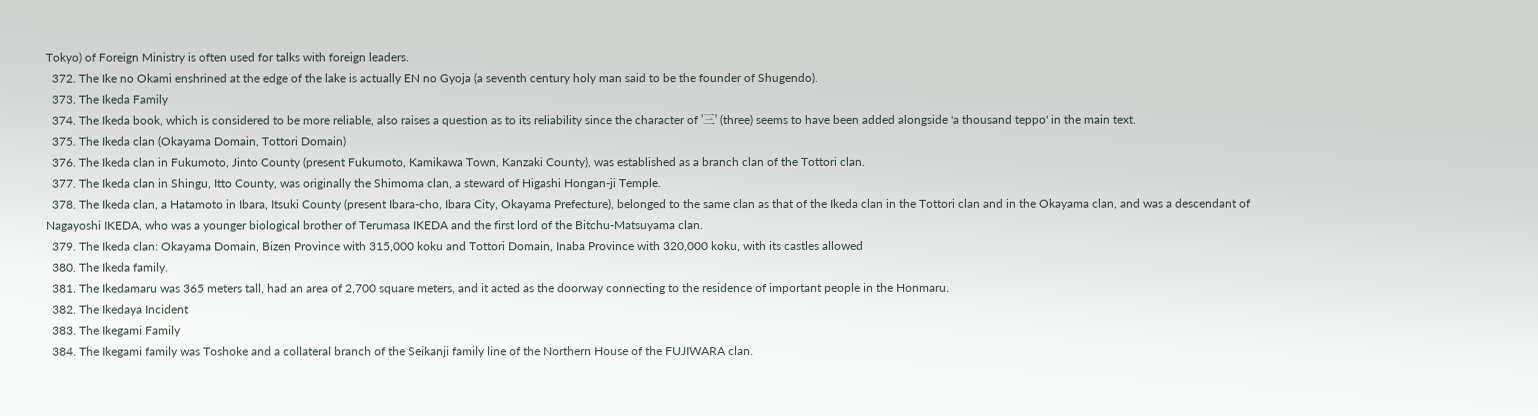Tokyo) of Foreign Ministry is often used for talks with foreign leaders.
  372. The Ike no Okami enshrined at the edge of the lake is actually EN no Gyoja (a seventh century holy man said to be the founder of Shugendo).
  373. The Ikeda Family
  374. The Ikeda book, which is considered to be more reliable, also raises a question as to its reliability since the character of '三' (three) seems to have been added alongside 'a thousand teppo' in the main text.
  375. The Ikeda clan (Okayama Domain, Tottori Domain)
  376. The Ikeda clan in Fukumoto, Jinto County (present Fukumoto, Kamikawa Town, Kanzaki County), was established as a branch clan of the Tottori clan.
  377. The Ikeda clan in Shingu, Itto County, was originally the Shimoma clan, a steward of Higashi Hongan-ji Temple.
  378. The Ikeda clan, a Hatamoto in Ibara, Itsuki County (present Ibara-cho, Ibara City, Okayama Prefecture), belonged to the same clan as that of the Ikeda clan in the Tottori clan and in the Okayama clan, and was a descendant of Nagayoshi IKEDA, who was a younger biological brother of Terumasa IKEDA and the first lord of the Bitchu-Matsuyama clan.
  379. The Ikeda clan: Okayama Domain, Bizen Province with 315,000 koku and Tottori Domain, Inaba Province with 320,000 koku, with its castles allowed
  380. The Ikeda family.
  381. The Ikedamaru was 365 meters tall, had an area of 2,700 square meters, and it acted as the doorway connecting to the residence of important people in the Honmaru.
  382. The Ikedaya Incident
  383. The Ikegami Family
  384. The Ikegami family was Toshoke and a collateral branch of the Seikanji family line of the Northern House of the FUJIWARA clan.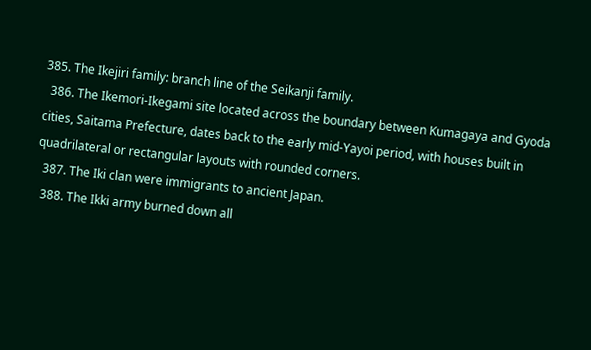385. The Ikejiri family: branch line of the Seikanji family.
  386. The Ikemori-Ikegami site located across the boundary between Kumagaya and Gyoda cities, Saitama Prefecture, dates back to the early mid-Yayoi period, with houses built in quadrilateral or rectangular layouts with rounded corners.
  387. The Iki clan were immigrants to ancient Japan.
  388. The Ikki army burned down all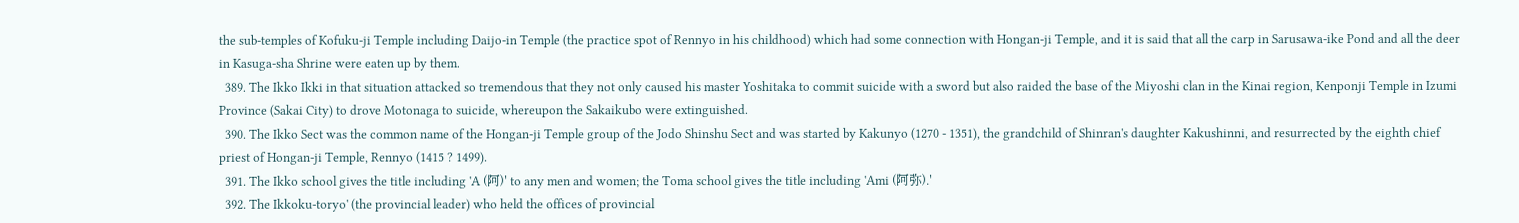the sub-temples of Kofuku-ji Temple including Daijo-in Temple (the practice spot of Rennyo in his childhood) which had some connection with Hongan-ji Temple, and it is said that all the carp in Sarusawa-ike Pond and all the deer in Kasuga-sha Shrine were eaten up by them.
  389. The Ikko Ikki in that situation attacked so tremendous that they not only caused his master Yoshitaka to commit suicide with a sword but also raided the base of the Miyoshi clan in the Kinai region, Kenponji Temple in Izumi Province (Sakai City) to drove Motonaga to suicide, whereupon the Sakaikubo were extinguished.
  390. The Ikko Sect was the common name of the Hongan-ji Temple group of the Jodo Shinshu Sect and was started by Kakunyo (1270 - 1351), the grandchild of Shinran's daughter Kakushinni, and resurrected by the eighth chief priest of Hongan-ji Temple, Rennyo (1415 ? 1499).
  391. The Ikko school gives the title including 'A (阿)' to any men and women; the Toma school gives the title including 'Ami (阿弥).'
  392. The Ikkoku-toryo' (the provincial leader) who held the offices of provincial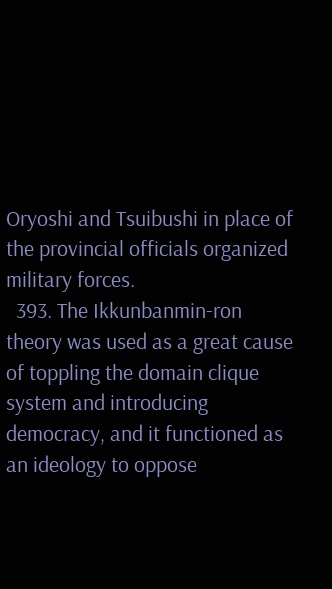Oryoshi and Tsuibushi in place of the provincial officials organized military forces.
  393. The Ikkunbanmin-ron theory was used as a great cause of toppling the domain clique system and introducing democracy, and it functioned as an ideology to oppose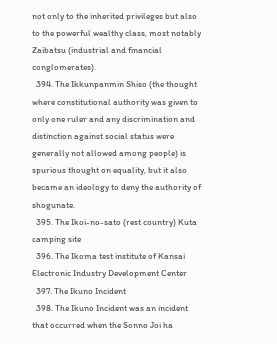not only to the inherited privileges but also to the powerful wealthy class, most notably Zaibatsu (industrial and financial conglomerates).
  394. The Ikkunpanmin Shiso (the thought where constitutional authority was given to only one ruler and any discrimination and distinction against social status were generally not allowed among people) is spurious thought on equality, but it also became an ideology to deny the authority of shogunate.
  395. The Ikoi-no-sato (rest country) Kuta camping site
  396. The Ikoma test institute of Kansai Electronic Industry Development Center
  397. The Ikuno Incident
  398. The Ikuno Incident was an incident that occurred when the Sonno Joi ha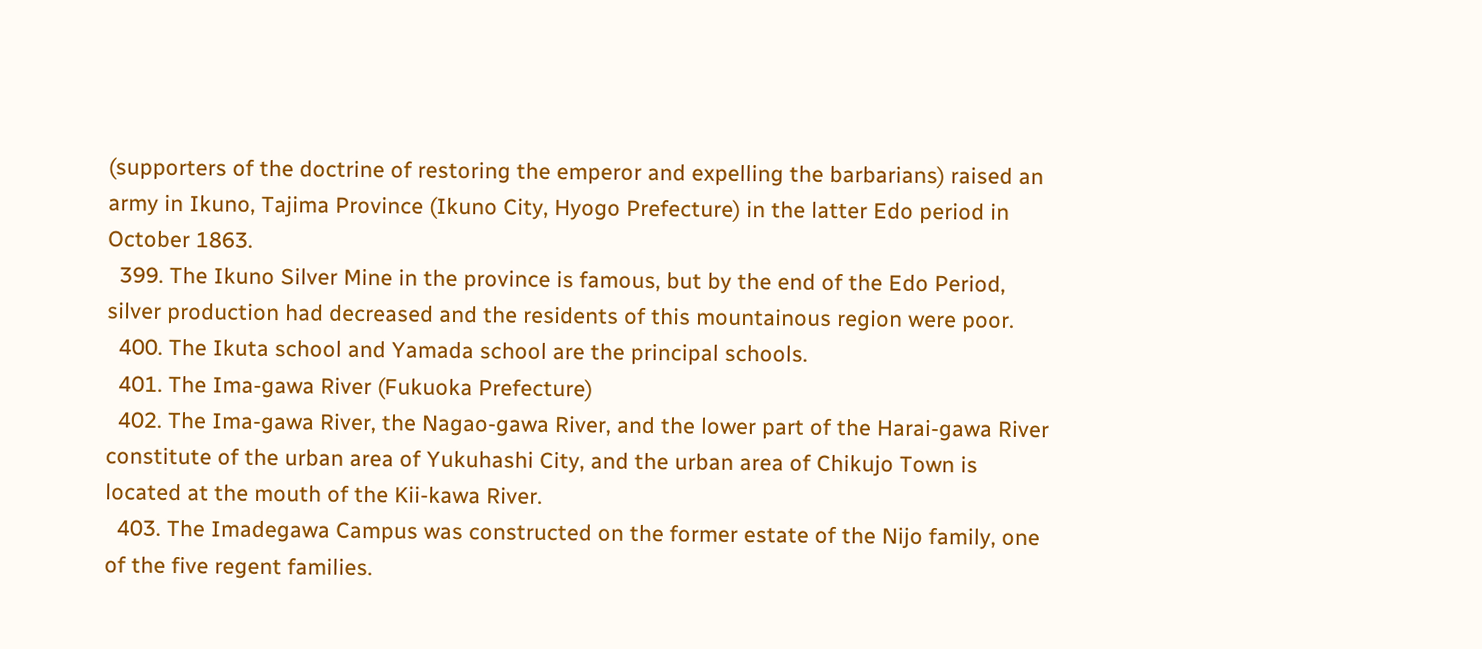(supporters of the doctrine of restoring the emperor and expelling the barbarians) raised an army in Ikuno, Tajima Province (Ikuno City, Hyogo Prefecture) in the latter Edo period in October 1863.
  399. The Ikuno Silver Mine in the province is famous, but by the end of the Edo Period, silver production had decreased and the residents of this mountainous region were poor.
  400. The Ikuta school and Yamada school are the principal schools.
  401. The Ima-gawa River (Fukuoka Prefecture)
  402. The Ima-gawa River, the Nagao-gawa River, and the lower part of the Harai-gawa River constitute of the urban area of Yukuhashi City, and the urban area of Chikujo Town is located at the mouth of the Kii-kawa River.
  403. The Imadegawa Campus was constructed on the former estate of the Nijo family, one of the five regent families.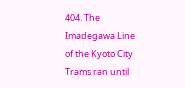404. The Imadegawa Line of the Kyoto City Trams ran until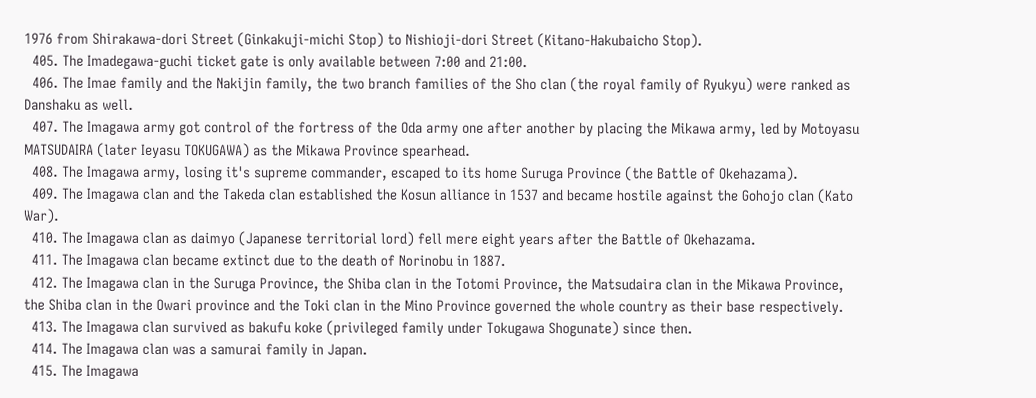1976 from Shirakawa-dori Street (Ginkakuji-michi Stop) to Nishioji-dori Street (Kitano-Hakubaicho Stop).
  405. The Imadegawa-guchi ticket gate is only available between 7:00 and 21:00.
  406. The Imae family and the Nakijin family, the two branch families of the Sho clan (the royal family of Ryukyu) were ranked as Danshaku as well.
  407. The Imagawa army got control of the fortress of the Oda army one after another by placing the Mikawa army, led by Motoyasu MATSUDAIRA (later Ieyasu TOKUGAWA) as the Mikawa Province spearhead.
  408. The Imagawa army, losing it's supreme commander, escaped to its home Suruga Province (the Battle of Okehazama).
  409. The Imagawa clan and the Takeda clan established the Kosun alliance in 1537 and became hostile against the Gohojo clan (Kato War).
  410. The Imagawa clan as daimyo (Japanese territorial lord) fell mere eight years after the Battle of Okehazama.
  411. The Imagawa clan became extinct due to the death of Norinobu in 1887.
  412. The Imagawa clan in the Suruga Province, the Shiba clan in the Totomi Province, the Matsudaira clan in the Mikawa Province, the Shiba clan in the Owari province and the Toki clan in the Mino Province governed the whole country as their base respectively.
  413. The Imagawa clan survived as bakufu koke (privileged family under Tokugawa Shogunate) since then.
  414. The Imagawa clan was a samurai family in Japan.
  415. The Imagawa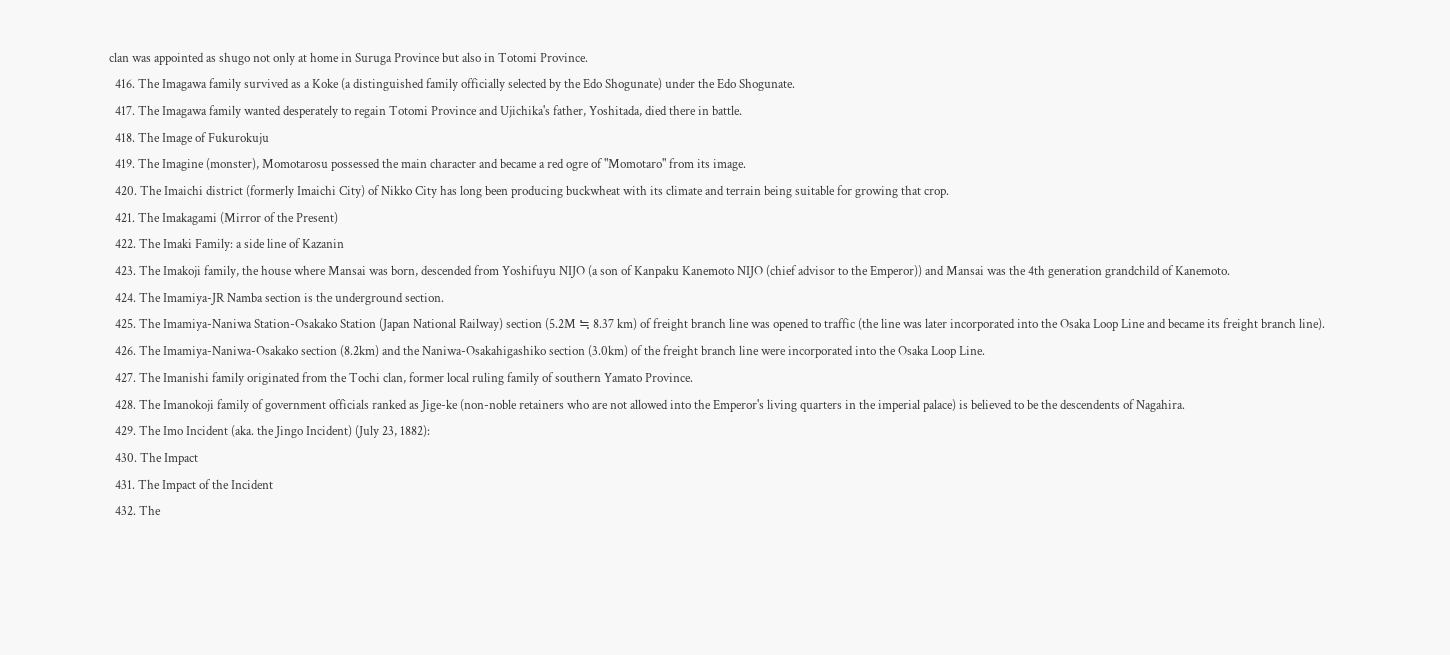clan was appointed as shugo not only at home in Suruga Province but also in Totomi Province.
  416. The Imagawa family survived as a Koke (a distinguished family officially selected by the Edo Shogunate) under the Edo Shogunate.
  417. The Imagawa family wanted desperately to regain Totomi Province and Ujichika's father, Yoshitada, died there in battle.
  418. The Image of Fukurokuju
  419. The Imagine (monster), Momotarosu possessed the main character and became a red ogre of "Momotaro" from its image.
  420. The Imaichi district (formerly Imaichi City) of Nikko City has long been producing buckwheat with its climate and terrain being suitable for growing that crop.
  421. The Imakagami (Mirror of the Present)
  422. The Imaki Family: a side line of Kazanin
  423. The Imakoji family, the house where Mansai was born, descended from Yoshifuyu NIJO (a son of Kanpaku Kanemoto NIJO (chief advisor to the Emperor)) and Mansai was the 4th generation grandchild of Kanemoto.
  424. The Imamiya-JR Namba section is the underground section.
  425. The Imamiya-Naniwa Station-Osakako Station (Japan National Railway) section (5.2M ≒ 8.37 km) of freight branch line was opened to traffic (the line was later incorporated into the Osaka Loop Line and became its freight branch line).
  426. The Imamiya-Naniwa-Osakako section (8.2km) and the Naniwa-Osakahigashiko section (3.0km) of the freight branch line were incorporated into the Osaka Loop Line.
  427. The Imanishi family originated from the Tochi clan, former local ruling family of southern Yamato Province.
  428. The Imanokoji family of government officials ranked as Jige-ke (non-noble retainers who are not allowed into the Emperor's living quarters in the imperial palace) is believed to be the descendents of Nagahira.
  429. The Imo Incident (aka. the Jingo Incident) (July 23, 1882):
  430. The Impact
  431. The Impact of the Incident
  432. The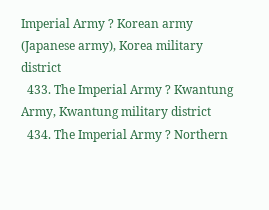Imperial Army ? Korean army (Japanese army), Korea military district
  433. The Imperial Army ? Kwantung Army, Kwantung military district
  434. The Imperial Army ? Northern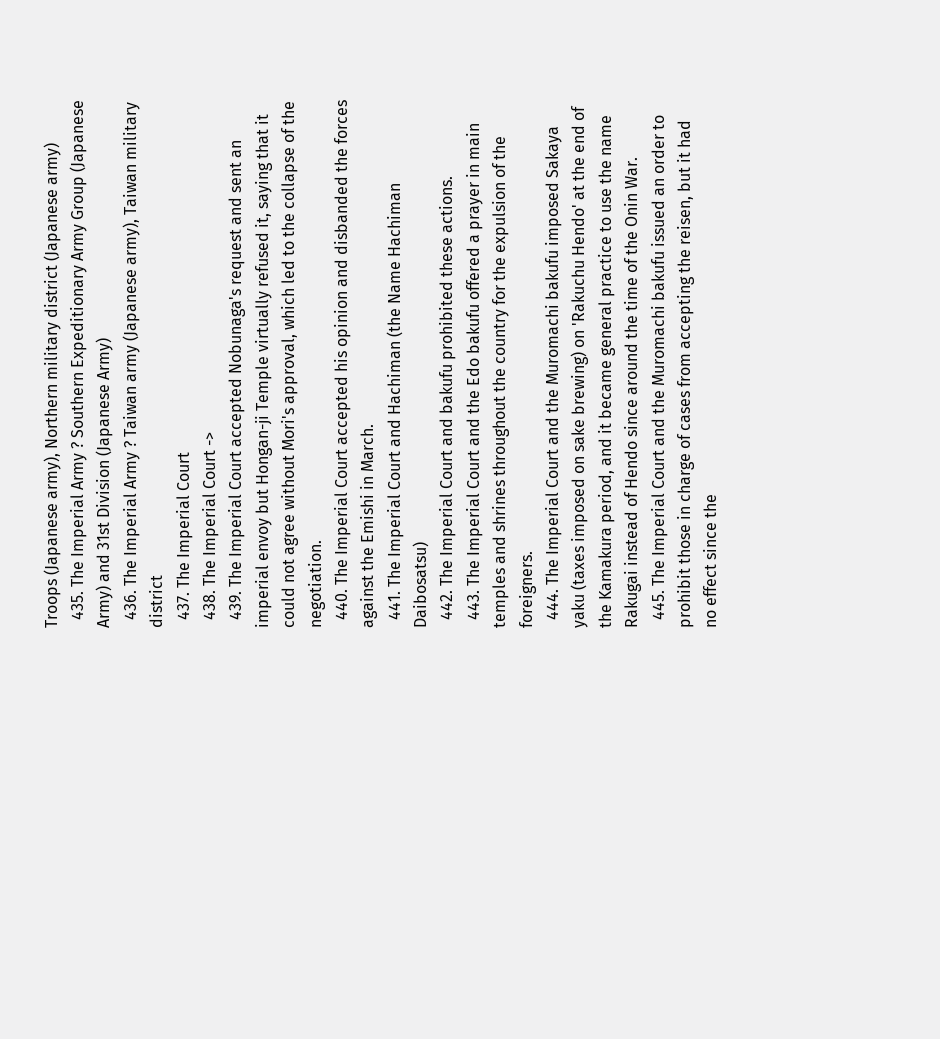Troops (Japanese army), Northern military district (Japanese army)
  435. The Imperial Army ? Southern Expeditionary Army Group (Japanese Army) and 31st Division (Japanese Army)
  436. The Imperial Army ? Taiwan army (Japanese army), Taiwan military district
  437. The Imperial Court
  438. The Imperial Court ->
  439. The Imperial Court accepted Nobunaga's request and sent an imperial envoy but Hongan-ji Temple virtually refused it, saying that it could not agree without Mori's approval, which led to the collapse of the negotiation.
  440. The Imperial Court accepted his opinion and disbanded the forces against the Emishi in March.
  441. The Imperial Court and Hachiman (the Name Hachiman Daibosatsu)
  442. The Imperial Court and bakufu prohibited these actions.
  443. The Imperial Court and the Edo bakufu offered a prayer in main temples and shrines throughout the country for the expulsion of the foreigners.
  444. The Imperial Court and the Muromachi bakufu imposed Sakaya yaku (taxes imposed on sake brewing) on 'Rakuchu Hendo' at the end of the Kamakura period, and it became general practice to use the name Rakugai instead of Hendo since around the time of the Onin War.
  445. The Imperial Court and the Muromachi bakufu issued an order to prohibit those in charge of cases from accepting the reisen, but it had no effect since the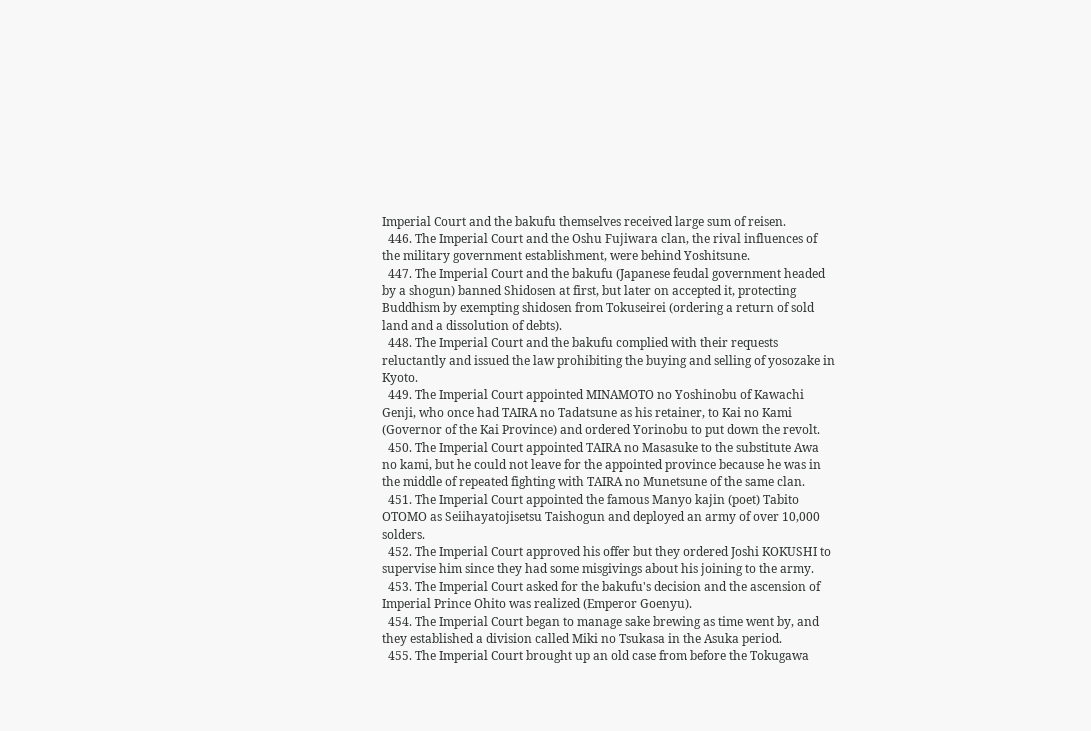Imperial Court and the bakufu themselves received large sum of reisen.
  446. The Imperial Court and the Oshu Fujiwara clan, the rival influences of the military government establishment, were behind Yoshitsune.
  447. The Imperial Court and the bakufu (Japanese feudal government headed by a shogun) banned Shidosen at first, but later on accepted it, protecting Buddhism by exempting shidosen from Tokuseirei (ordering a return of sold land and a dissolution of debts).
  448. The Imperial Court and the bakufu complied with their requests reluctantly and issued the law prohibiting the buying and selling of yosozake in Kyoto.
  449. The Imperial Court appointed MINAMOTO no Yoshinobu of Kawachi Genji, who once had TAIRA no Tadatsune as his retainer, to Kai no Kami (Governor of the Kai Province) and ordered Yorinobu to put down the revolt.
  450. The Imperial Court appointed TAIRA no Masasuke to the substitute Awa no kami, but he could not leave for the appointed province because he was in the middle of repeated fighting with TAIRA no Munetsune of the same clan.
  451. The Imperial Court appointed the famous Manyo kajin (poet) Tabito OTOMO as Seiihayatojisetsu Taishogun and deployed an army of over 10,000 solders.
  452. The Imperial Court approved his offer but they ordered Joshi KOKUSHI to supervise him since they had some misgivings about his joining to the army.
  453. The Imperial Court asked for the bakufu's decision and the ascension of Imperial Prince Ohito was realized (Emperor Goenyu).
  454. The Imperial Court began to manage sake brewing as time went by, and they established a division called Miki no Tsukasa in the Asuka period.
  455. The Imperial Court brought up an old case from before the Tokugawa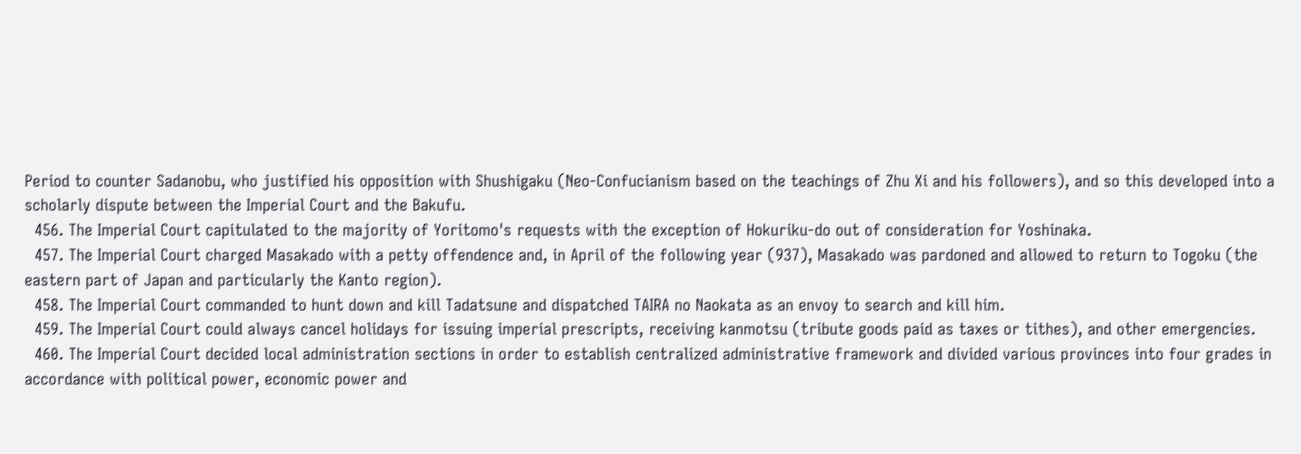Period to counter Sadanobu, who justified his opposition with Shushigaku (Neo-Confucianism based on the teachings of Zhu Xi and his followers), and so this developed into a scholarly dispute between the Imperial Court and the Bakufu.
  456. The Imperial Court capitulated to the majority of Yoritomo's requests with the exception of Hokuriku-do out of consideration for Yoshinaka.
  457. The Imperial Court charged Masakado with a petty offendence and, in April of the following year (937), Masakado was pardoned and allowed to return to Togoku (the eastern part of Japan and particularly the Kanto region).
  458. The Imperial Court commanded to hunt down and kill Tadatsune and dispatched TAIRA no Naokata as an envoy to search and kill him.
  459. The Imperial Court could always cancel holidays for issuing imperial prescripts, receiving kanmotsu (tribute goods paid as taxes or tithes), and other emergencies.
  460. The Imperial Court decided local administration sections in order to establish centralized administrative framework and divided various provinces into four grades in accordance with political power, economic power and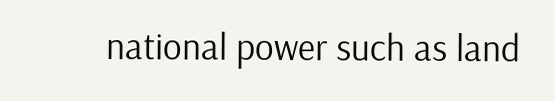national power such as land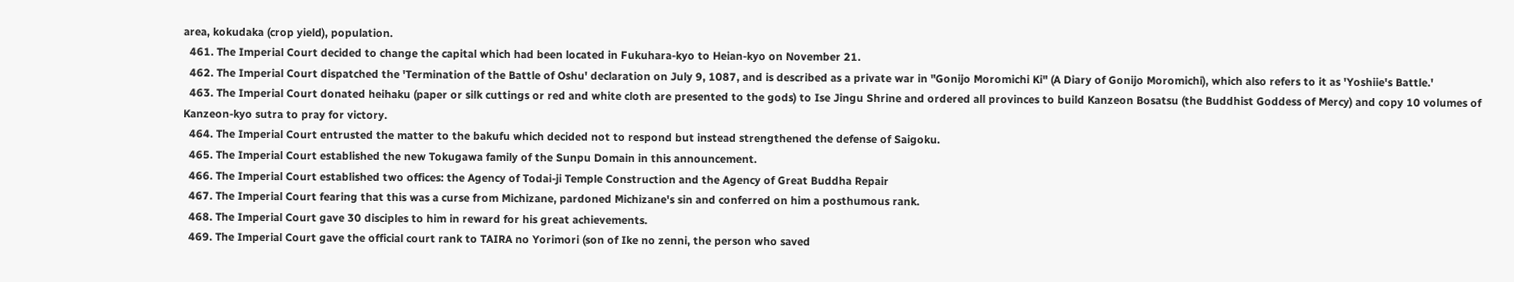area, kokudaka (crop yield), population.
  461. The Imperial Court decided to change the capital which had been located in Fukuhara-kyo to Heian-kyo on November 21.
  462. The Imperial Court dispatched the 'Termination of the Battle of Oshu' declaration on July 9, 1087, and is described as a private war in "Gonijo Moromichi Ki" (A Diary of Gonijo Moromichi), which also refers to it as 'Yoshiie's Battle.'
  463. The Imperial Court donated heihaku (paper or silk cuttings or red and white cloth are presented to the gods) to Ise Jingu Shrine and ordered all provinces to build Kanzeon Bosatsu (the Buddhist Goddess of Mercy) and copy 10 volumes of Kanzeon-kyo sutra to pray for victory.
  464. The Imperial Court entrusted the matter to the bakufu which decided not to respond but instead strengthened the defense of Saigoku.
  465. The Imperial Court established the new Tokugawa family of the Sunpu Domain in this announcement.
  466. The Imperial Court established two offices: the Agency of Todai-ji Temple Construction and the Agency of Great Buddha Repair
  467. The Imperial Court fearing that this was a curse from Michizane, pardoned Michizane's sin and conferred on him a posthumous rank.
  468. The Imperial Court gave 30 disciples to him in reward for his great achievements.
  469. The Imperial Court gave the official court rank to TAIRA no Yorimori (son of Ike no zenni, the person who saved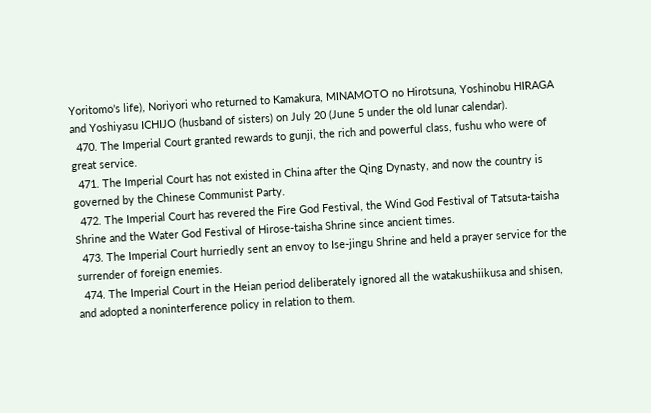Yoritomo's life), Noriyori who returned to Kamakura, MINAMOTO no Hirotsuna, Yoshinobu HIRAGA and Yoshiyasu ICHIJO (husband of sisters) on July 20 (June 5 under the old lunar calendar).
  470. The Imperial Court granted rewards to gunji, the rich and powerful class, fushu who were of great service.
  471. The Imperial Court has not existed in China after the Qing Dynasty, and now the country is governed by the Chinese Communist Party.
  472. The Imperial Court has revered the Fire God Festival, the Wind God Festival of Tatsuta-taisha Shrine and the Water God Festival of Hirose-taisha Shrine since ancient times.
  473. The Imperial Court hurriedly sent an envoy to Ise-jingu Shrine and held a prayer service for the surrender of foreign enemies.
  474. The Imperial Court in the Heian period deliberately ignored all the watakushiikusa and shisen, and adopted a noninterference policy in relation to them.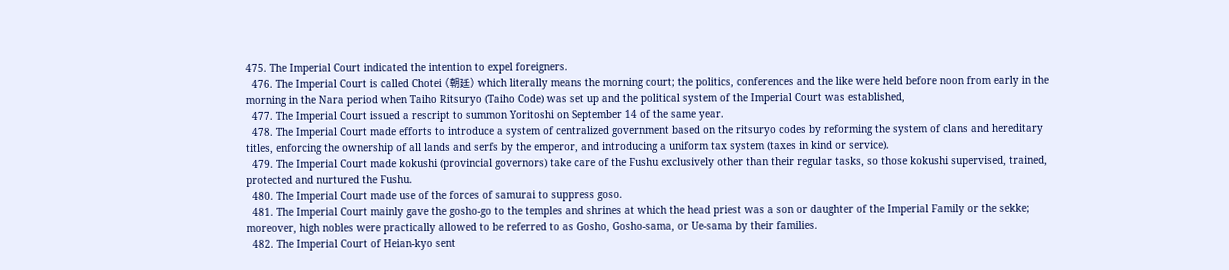475. The Imperial Court indicated the intention to expel foreigners.
  476. The Imperial Court is called Chotei (朝廷) which literally means the morning court; the politics, conferences and the like were held before noon from early in the morning in the Nara period when Taiho Ritsuryo (Taiho Code) was set up and the political system of the Imperial Court was established,
  477. The Imperial Court issued a rescript to summon Yoritoshi on September 14 of the same year.
  478. The Imperial Court made efforts to introduce a system of centralized government based on the ritsuryo codes by reforming the system of clans and hereditary titles, enforcing the ownership of all lands and serfs by the emperor, and introducing a uniform tax system (taxes in kind or service).
  479. The Imperial Court made kokushi (provincial governors) take care of the Fushu exclusively other than their regular tasks, so those kokushi supervised, trained, protected and nurtured the Fushu.
  480. The Imperial Court made use of the forces of samurai to suppress goso.
  481. The Imperial Court mainly gave the gosho-go to the temples and shrines at which the head priest was a son or daughter of the Imperial Family or the sekke; moreover, high nobles were practically allowed to be referred to as Gosho, Gosho-sama, or Ue-sama by their families.
  482. The Imperial Court of Heian-kyo sent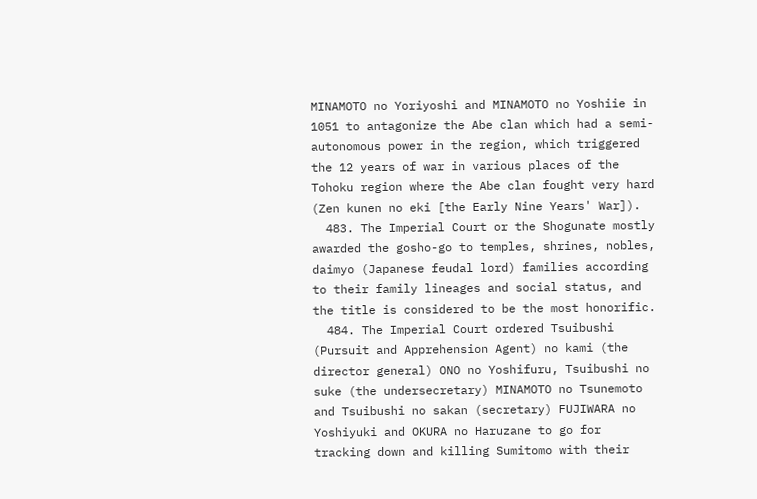MINAMOTO no Yoriyoshi and MINAMOTO no Yoshiie in 1051 to antagonize the Abe clan which had a semi-autonomous power in the region, which triggered the 12 years of war in various places of the Tohoku region where the Abe clan fought very hard (Zen kunen no eki [the Early Nine Years' War]).
  483. The Imperial Court or the Shogunate mostly awarded the gosho-go to temples, shrines, nobles, daimyo (Japanese feudal lord) families according to their family lineages and social status, and the title is considered to be the most honorific.
  484. The Imperial Court ordered Tsuibushi (Pursuit and Apprehension Agent) no kami (the director general) ONO no Yoshifuru, Tsuibushi no suke (the undersecretary) MINAMOTO no Tsunemoto and Tsuibushi no sakan (secretary) FUJIWARA no Yoshiyuki and OKURA no Haruzane to go for tracking down and killing Sumitomo with their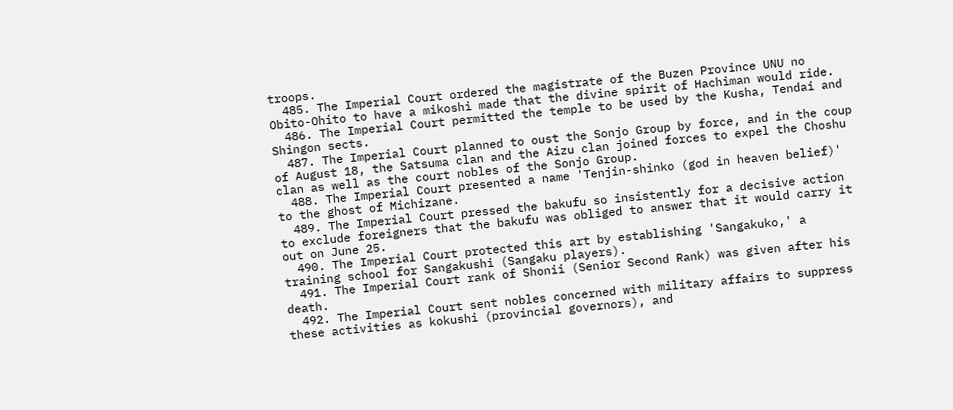troops.
  485. The Imperial Court ordered the magistrate of the Buzen Province UNU no Obito-Ohito to have a mikoshi made that the divine spirit of Hachiman would ride.
  486. The Imperial Court permitted the temple to be used by the Kusha, Tendai and Shingon sects.
  487. The Imperial Court planned to oust the Sonjo Group by force, and in the coup of August 18, the Satsuma clan and the Aizu clan joined forces to expel the Choshu clan as well as the court nobles of the Sonjo Group.
  488. The Imperial Court presented a name 'Tenjin-shinko (god in heaven belief)' to the ghost of Michizane.
  489. The Imperial Court pressed the bakufu so insistently for a decisive action to exclude foreigners that the bakufu was obliged to answer that it would carry it out on June 25.
  490. The Imperial Court protected this art by establishing 'Sangakuko,' a training school for Sangakushi (Sangaku players).
  491. The Imperial Court rank of Shonii (Senior Second Rank) was given after his death.
  492. The Imperial Court sent nobles concerned with military affairs to suppress these activities as kokushi (provincial governors), and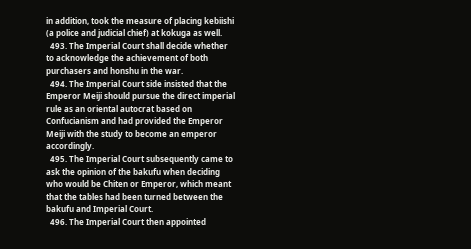in addition, took the measure of placing kebiishi (a police and judicial chief) at kokuga as well.
  493. The Imperial Court shall decide whether to acknowledge the achievement of both purchasers and honshu in the war.
  494. The Imperial Court side insisted that the Emperor Meiji should pursue the direct imperial rule as an oriental autocrat based on Confucianism and had provided the Emperor Meiji with the study to become an emperor accordingly.
  495. The Imperial Court subsequently came to ask the opinion of the bakufu when deciding who would be Chiten or Emperor, which meant that the tables had been turned between the bakufu and Imperial Court.
  496. The Imperial Court then appointed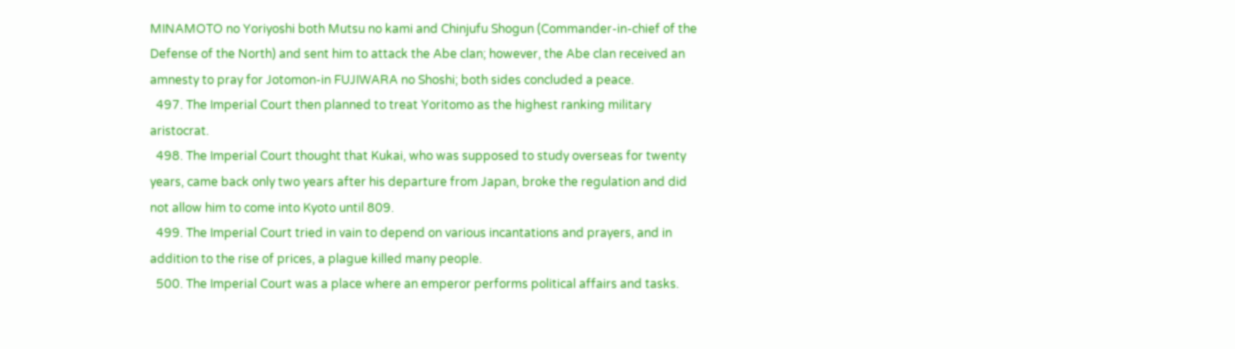MINAMOTO no Yoriyoshi both Mutsu no kami and Chinjufu Shogun (Commander-in-chief of the Defense of the North) and sent him to attack the Abe clan; however, the Abe clan received an amnesty to pray for Jotomon-in FUJIWARA no Shoshi; both sides concluded a peace.
  497. The Imperial Court then planned to treat Yoritomo as the highest ranking military aristocrat.
  498. The Imperial Court thought that Kukai, who was supposed to study overseas for twenty years, came back only two years after his departure from Japan, broke the regulation and did not allow him to come into Kyoto until 809.
  499. The Imperial Court tried in vain to depend on various incantations and prayers, and in addition to the rise of prices, a plague killed many people.
  500. The Imperial Court was a place where an emperor performs political affairs and tasks.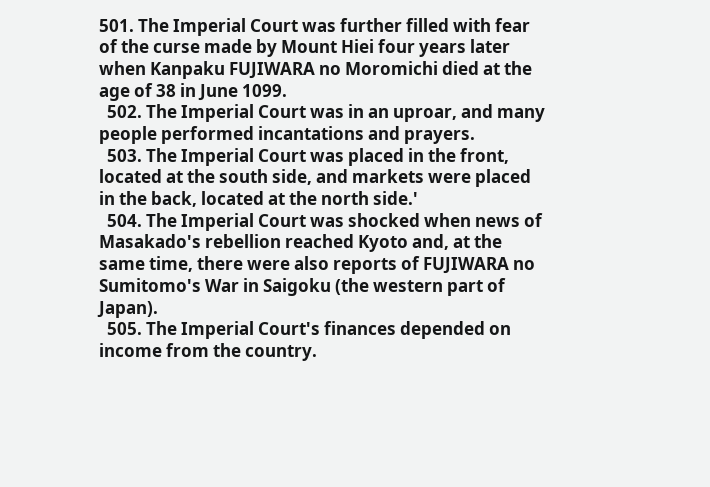501. The Imperial Court was further filled with fear of the curse made by Mount Hiei four years later when Kanpaku FUJIWARA no Moromichi died at the age of 38 in June 1099.
  502. The Imperial Court was in an uproar, and many people performed incantations and prayers.
  503. The Imperial Court was placed in the front, located at the south side, and markets were placed in the back, located at the north side.'
  504. The Imperial Court was shocked when news of Masakado's rebellion reached Kyoto and, at the same time, there were also reports of FUJIWARA no Sumitomo's War in Saigoku (the western part of Japan).
  505. The Imperial Court's finances depended on income from the country.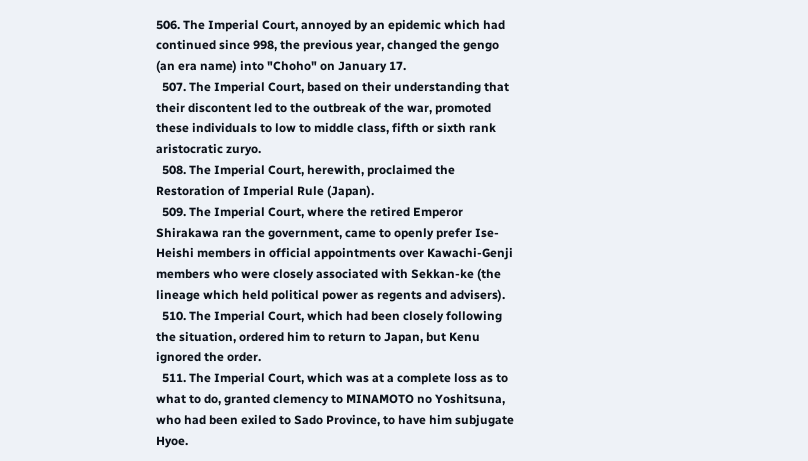506. The Imperial Court, annoyed by an epidemic which had continued since 998, the previous year, changed the gengo (an era name) into "Choho" on January 17.
  507. The Imperial Court, based on their understanding that their discontent led to the outbreak of the war, promoted these individuals to low to middle class, fifth or sixth rank aristocratic zuryo.
  508. The Imperial Court, herewith, proclaimed the Restoration of Imperial Rule (Japan).
  509. The Imperial Court, where the retired Emperor Shirakawa ran the government, came to openly prefer Ise-Heishi members in official appointments over Kawachi-Genji members who were closely associated with Sekkan-ke (the lineage which held political power as regents and advisers).
  510. The Imperial Court, which had been closely following the situation, ordered him to return to Japan, but Kenu ignored the order.
  511. The Imperial Court, which was at a complete loss as to what to do, granted clemency to MINAMOTO no Yoshitsuna, who had been exiled to Sado Province, to have him subjugate Hyoe.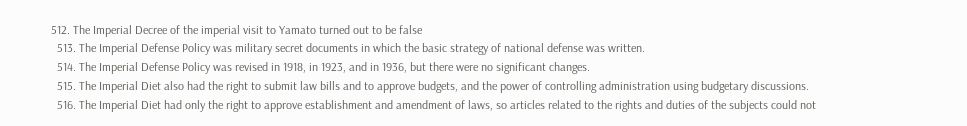512. The Imperial Decree of the imperial visit to Yamato turned out to be false
  513. The Imperial Defense Policy was military secret documents in which the basic strategy of national defense was written.
  514. The Imperial Defense Policy was revised in 1918, in 1923, and in 1936, but there were no significant changes.
  515. The Imperial Diet also had the right to submit law bills and to approve budgets, and the power of controlling administration using budgetary discussions.
  516. The Imperial Diet had only the right to approve establishment and amendment of laws, so articles related to the rights and duties of the subjects could not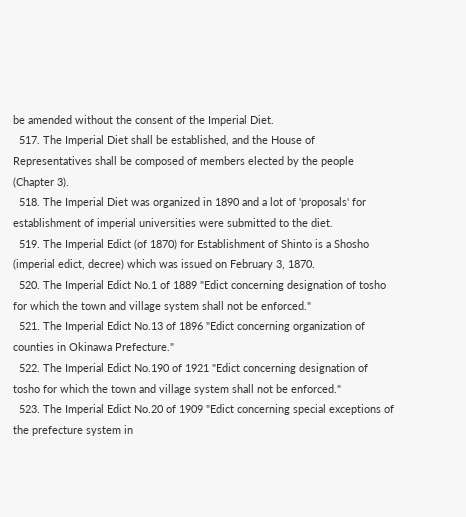be amended without the consent of the Imperial Diet.
  517. The Imperial Diet shall be established, and the House of Representatives shall be composed of members elected by the people (Chapter 3).
  518. The Imperial Diet was organized in 1890 and a lot of 'proposals' for establishment of imperial universities were submitted to the diet.
  519. The Imperial Edict (of 1870) for Establishment of Shinto is a Shosho (imperial edict, decree) which was issued on February 3, 1870.
  520. The Imperial Edict No.1 of 1889 "Edict concerning designation of tosho for which the town and village system shall not be enforced."
  521. The Imperial Edict No.13 of 1896 "Edict concerning organization of counties in Okinawa Prefecture."
  522. The Imperial Edict No.190 of 1921 "Edict concerning designation of tosho for which the town and village system shall not be enforced."
  523. The Imperial Edict No.20 of 1909 "Edict concerning special exceptions of the prefecture system in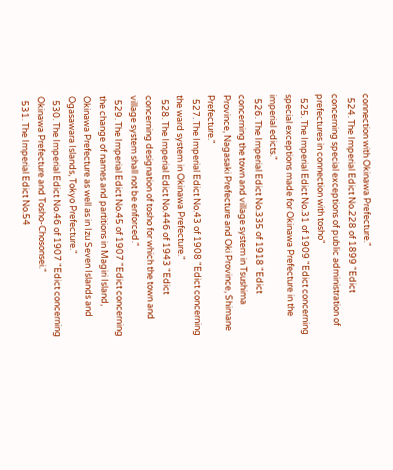connection with Okinawa Prefecture."
  524. The Imperial Edict No.228 of 1899 "Edict concerning special exceptions of public administration of prefectures in connection with tosho"
  525. The Imperial Edict No.31 of 1909 "Edict concerning special exceptions made for Okinawa Prefecture in the imperial edicts."
  526. The Imperial Edict No.335 of 1918 "Edict concerning the town and village system in Tsushima Province, Nagasaki Prefecture and Oki Province, Shimane Prefecture."
  527. The Imperial Edict No.43 of 1908 "Edict concerning the ward system in Okinawa Prefecture."
  528. The Imperial Edict No.446 of 1943 "Edict concerning designation of tosho for which the town and village system shall not be enforced."
  529. The Imperial Edict No.45 of 1907 "Edict concerning the change of names and partitions in Magiri Island, Okinawa Prefecture as well as in Izu Seven Islands and Ogasawara Islands, Tokyo Prefecture."
  530. The Imperial Edict No.46 of 1907 "Edict concerning Okinawa Prefecture and Tosho-Chosonsei."
  531. The Imperial Edict No.54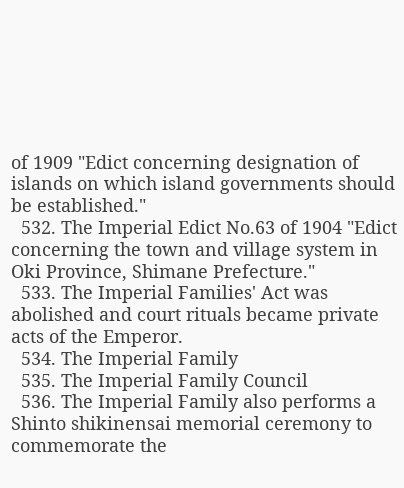of 1909 "Edict concerning designation of islands on which island governments should be established."
  532. The Imperial Edict No.63 of 1904 "Edict concerning the town and village system in Oki Province, Shimane Prefecture."
  533. The Imperial Families' Act was abolished and court rituals became private acts of the Emperor.
  534. The Imperial Family
  535. The Imperial Family Council
  536. The Imperial Family also performs a Shinto shikinensai memorial ceremony to commemorate the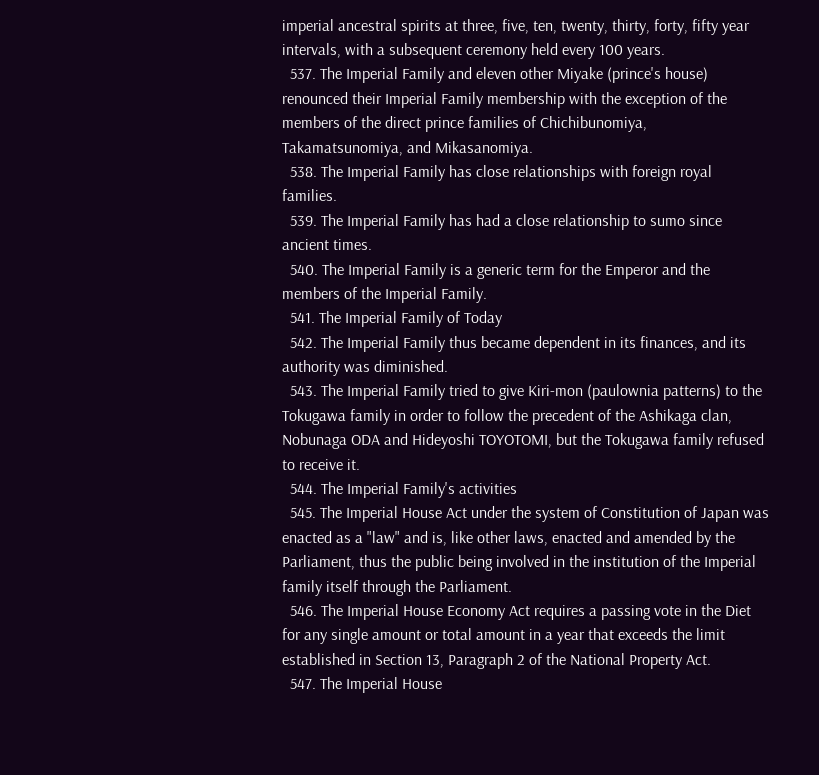imperial ancestral spirits at three, five, ten, twenty, thirty, forty, fifty year intervals, with a subsequent ceremony held every 100 years.
  537. The Imperial Family and eleven other Miyake (prince's house) renounced their Imperial Family membership with the exception of the members of the direct prince families of Chichibunomiya, Takamatsunomiya, and Mikasanomiya.
  538. The Imperial Family has close relationships with foreign royal families.
  539. The Imperial Family has had a close relationship to sumo since ancient times.
  540. The Imperial Family is a generic term for the Emperor and the members of the Imperial Family.
  541. The Imperial Family of Today
  542. The Imperial Family thus became dependent in its finances, and its authority was diminished.
  543. The Imperial Family tried to give Kiri-mon (paulownia patterns) to the Tokugawa family in order to follow the precedent of the Ashikaga clan, Nobunaga ODA and Hideyoshi TOYOTOMI, but the Tokugawa family refused to receive it.
  544. The Imperial Family's activities
  545. The Imperial House Act under the system of Constitution of Japan was enacted as a "law" and is, like other laws, enacted and amended by the Parliament, thus the public being involved in the institution of the Imperial family itself through the Parliament.
  546. The Imperial House Economy Act requires a passing vote in the Diet for any single amount or total amount in a year that exceeds the limit established in Section 13, Paragraph 2 of the National Property Act.
  547. The Imperial House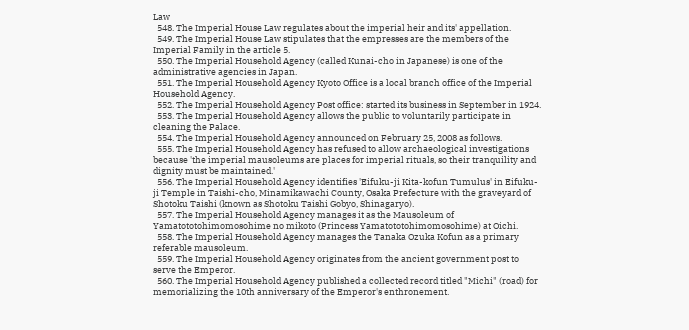Law
  548. The Imperial House Law regulates about the imperial heir and its' appellation.
  549. The Imperial House Law stipulates that the empresses are the members of the Imperial Family in the article 5.
  550. The Imperial Household Agency (called Kunai-cho in Japanese) is one of the administrative agencies in Japan.
  551. The Imperial Household Agency Kyoto Office is a local branch office of the Imperial Household Agency.
  552. The Imperial Household Agency Post office: started its business in September in 1924.
  553. The Imperial Household Agency allows the public to voluntarily participate in cleaning the Palace.
  554. The Imperial Household Agency announced on February 25, 2008 as follows.
  555. The Imperial Household Agency has refused to allow archaeological investigations because 'the imperial mausoleums are places for imperial rituals, so their tranquility and dignity must be maintained.'
  556. The Imperial Household Agency identifies 'Eifuku-ji Kita-kofun Tumulus' in Eifuku-ji Temple in Taishi-cho, Minamikawachi County, Osaka Prefecture with the graveyard of Shotoku Taishi (known as Shotoku Taishi Gobyo, Shinagaryo).
  557. The Imperial Household Agency manages it as the Mausoleum of Yamatototohimomosohime no mikoto (Princess Yamatototohimomosohime) at Oichi.
  558. The Imperial Household Agency manages the Tanaka Ozuka Kofun as a primary referable mausoleum.
  559. The Imperial Household Agency originates from the ancient government post to serve the Emperor.
  560. The Imperial Household Agency published a collected record titled "Michi" (road) for memorializing the 10th anniversary of the Emperor's enthronement.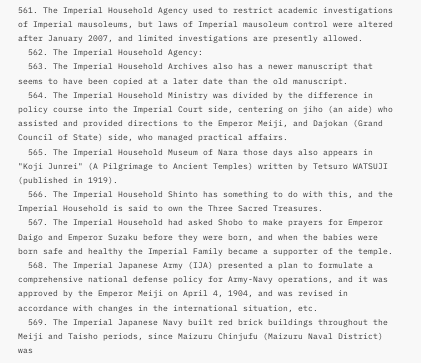561. The Imperial Household Agency used to restrict academic investigations of Imperial mausoleums, but laws of Imperial mausoleum control were altered after January 2007, and limited investigations are presently allowed.
  562. The Imperial Household Agency:
  563. The Imperial Household Archives also has a newer manuscript that seems to have been copied at a later date than the old manuscript.
  564. The Imperial Household Ministry was divided by the difference in policy course into the Imperial Court side, centering on jiho (an aide) who assisted and provided directions to the Emperor Meiji, and Dajokan (Grand Council of State) side, who managed practical affairs.
  565. The Imperial Household Museum of Nara those days also appears in "Koji Junrei" (A Pilgrimage to Ancient Temples) written by Tetsuro WATSUJI (published in 1919).
  566. The Imperial Household Shinto has something to do with this, and the Imperial Household is said to own the Three Sacred Treasures.
  567. The Imperial Household had asked Shobo to make prayers for Emperor Daigo and Emperor Suzaku before they were born, and when the babies were born safe and healthy the Imperial Family became a supporter of the temple.
  568. The Imperial Japanese Army (IJA) presented a plan to formulate a comprehensive national defense policy for Army-Navy operations, and it was approved by the Emperor Meiji on April 4, 1904, and was revised in accordance with changes in the international situation, etc.
  569. The Imperial Japanese Navy built red brick buildings throughout the Meiji and Taisho periods, since Maizuru Chinjufu (Maizuru Naval District) was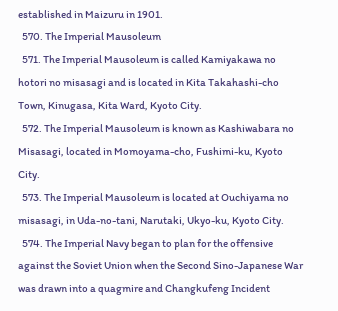established in Maizuru in 1901.
  570. The Imperial Mausoleum
  571. The Imperial Mausoleum is called Kamiyakawa no hotori no misasagi and is located in Kita Takahashi-cho Town, Kinugasa, Kita Ward, Kyoto City.
  572. The Imperial Mausoleum is known as Kashiwabara no Misasagi, located in Momoyama-cho, Fushimi-ku, Kyoto City.
  573. The Imperial Mausoleum is located at Ouchiyama no misasagi, in Uda-no-tani, Narutaki, Ukyo-ku, Kyoto City.
  574. The Imperial Navy began to plan for the offensive against the Soviet Union when the Second Sino-Japanese War was drawn into a quagmire and Changkufeng Incident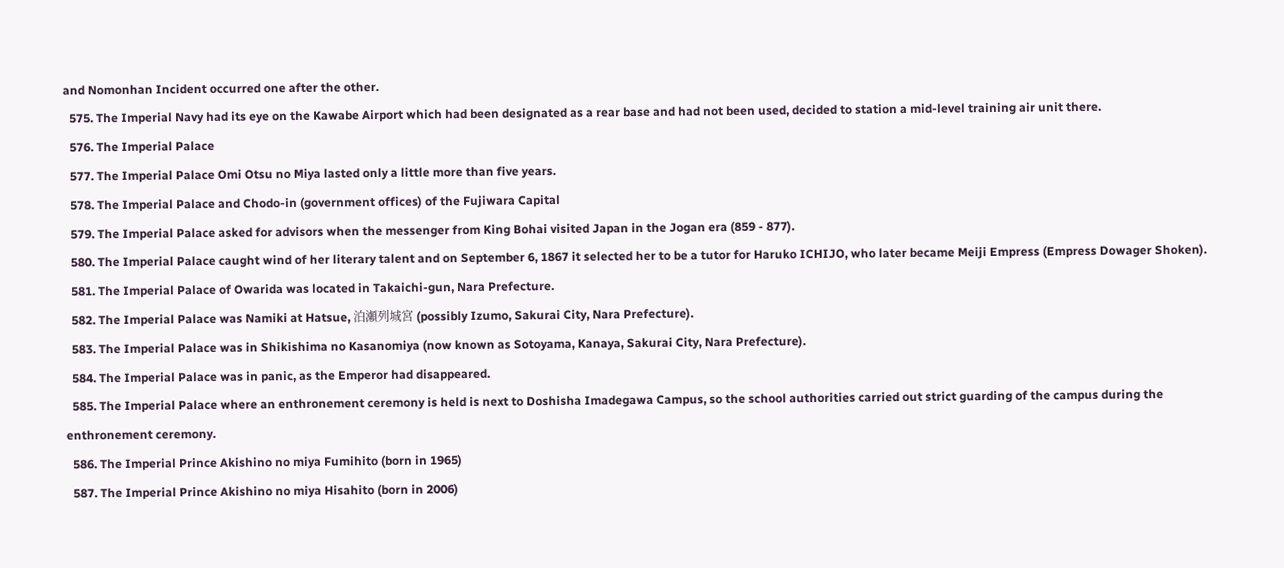and Nomonhan Incident occurred one after the other.
  575. The Imperial Navy had its eye on the Kawabe Airport which had been designated as a rear base and had not been used, decided to station a mid-level training air unit there.
  576. The Imperial Palace
  577. The Imperial Palace Omi Otsu no Miya lasted only a little more than five years.
  578. The Imperial Palace and Chodo-in (government offices) of the Fujiwara Capital
  579. The Imperial Palace asked for advisors when the messenger from King Bohai visited Japan in the Jogan era (859 - 877).
  580. The Imperial Palace caught wind of her literary talent and on September 6, 1867 it selected her to be a tutor for Haruko ICHIJO, who later became Meiji Empress (Empress Dowager Shoken).
  581. The Imperial Palace of Owarida was located in Takaichi-gun, Nara Prefecture.
  582. The Imperial Palace was Namiki at Hatsue, 泊瀬列城宮 (possibly Izumo, Sakurai City, Nara Prefecture).
  583. The Imperial Palace was in Shikishima no Kasanomiya (now known as Sotoyama, Kanaya, Sakurai City, Nara Prefecture).
  584. The Imperial Palace was in panic, as the Emperor had disappeared.
  585. The Imperial Palace where an enthronement ceremony is held is next to Doshisha Imadegawa Campus, so the school authorities carried out strict guarding of the campus during the enthronement ceremony.
  586. The Imperial Prince Akishino no miya Fumihito (born in 1965)
  587. The Imperial Prince Akishino no miya Hisahito (born in 2006)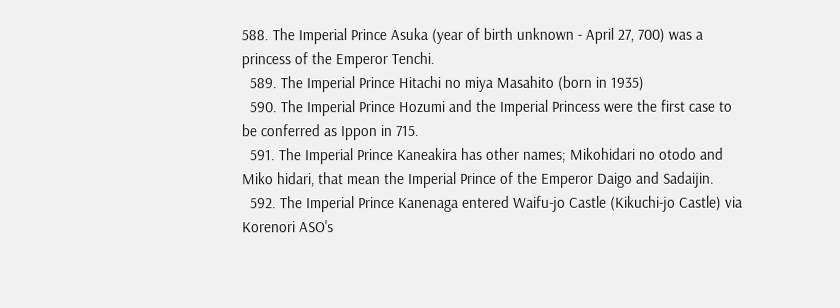588. The Imperial Prince Asuka (year of birth unknown - April 27, 700) was a princess of the Emperor Tenchi.
  589. The Imperial Prince Hitachi no miya Masahito (born in 1935)
  590. The Imperial Prince Hozumi and the Imperial Princess were the first case to be conferred as Ippon in 715.
  591. The Imperial Prince Kaneakira has other names; Mikohidari no otodo and Miko hidari, that mean the Imperial Prince of the Emperor Daigo and Sadaijin.
  592. The Imperial Prince Kanenaga entered Waifu-jo Castle (Kikuchi-jo Castle) via Korenori ASO's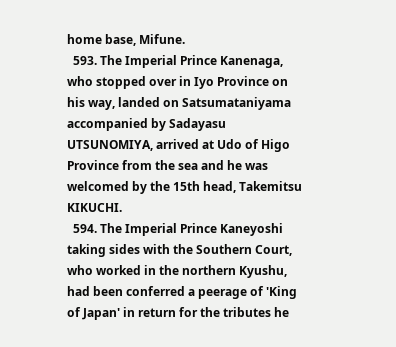home base, Mifune.
  593. The Imperial Prince Kanenaga, who stopped over in Iyo Province on his way, landed on Satsumataniyama accompanied by Sadayasu UTSUNOMIYA, arrived at Udo of Higo Province from the sea and he was welcomed by the 15th head, Takemitsu KIKUCHI.
  594. The Imperial Prince Kaneyoshi taking sides with the Southern Court, who worked in the northern Kyushu, had been conferred a peerage of 'King of Japan' in return for the tributes he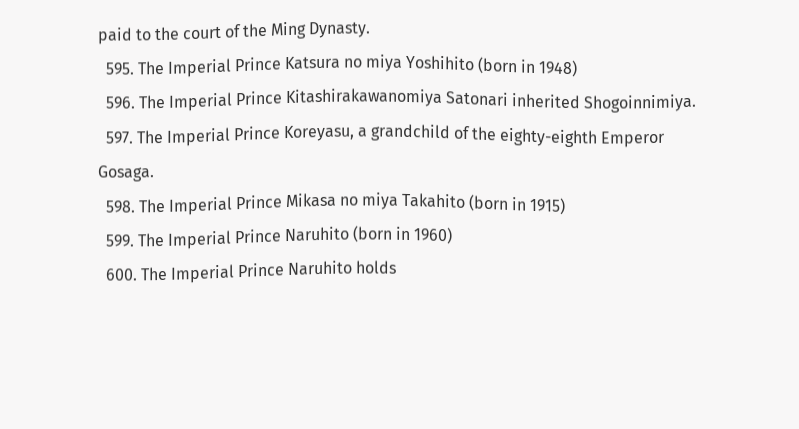paid to the court of the Ming Dynasty.
  595. The Imperial Prince Katsura no miya Yoshihito (born in 1948)
  596. The Imperial Prince Kitashirakawanomiya Satonari inherited Shogoinnimiya.
  597. The Imperial Prince Koreyasu, a grandchild of the eighty-eighth Emperor Gosaga.
  598. The Imperial Prince Mikasa no miya Takahito (born in 1915)
  599. The Imperial Prince Naruhito (born in 1960)
  600. The Imperial Prince Naruhito holds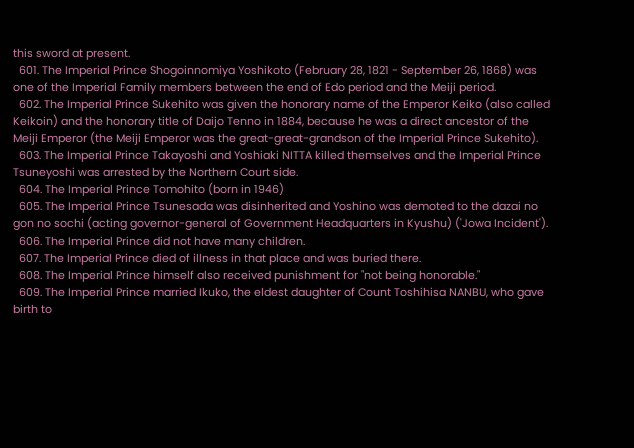this sword at present.
  601. The Imperial Prince Shogoinnomiya Yoshikoto (February 28, 1821 - September 26, 1868) was one of the Imperial Family members between the end of Edo period and the Meiji period.
  602. The Imperial Prince Sukehito was given the honorary name of the Emperor Keiko (also called Keikoin) and the honorary title of Daijo Tenno in 1884, because he was a direct ancestor of the Meiji Emperor (the Meiji Emperor was the great-great-grandson of the Imperial Prince Sukehito).
  603. The Imperial Prince Takayoshi and Yoshiaki NITTA killed themselves and the Imperial Prince Tsuneyoshi was arrested by the Northern Court side.
  604. The Imperial Prince Tomohito (born in 1946)
  605. The Imperial Prince Tsunesada was disinherited and Yoshino was demoted to the dazai no gon no sochi (acting governor-general of Government Headquarters in Kyushu) ('Jowa Incident').
  606. The Imperial Prince did not have many children.
  607. The Imperial Prince died of illness in that place and was buried there.
  608. The Imperial Prince himself also received punishment for "not being honorable."
  609. The Imperial Prince married Ikuko, the eldest daughter of Count Toshihisa NANBU, who gave birth to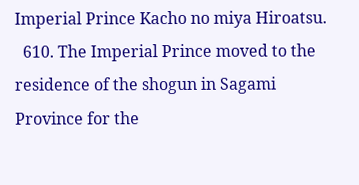Imperial Prince Kacho no miya Hiroatsu.
  610. The Imperial Prince moved to the residence of the shogun in Sagami Province for the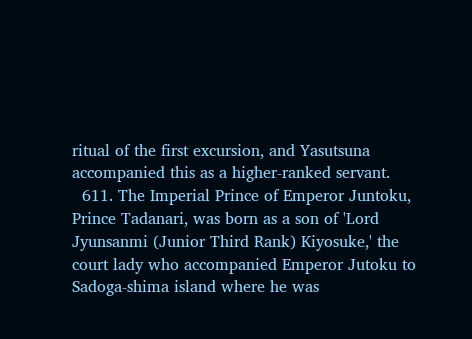ritual of the first excursion, and Yasutsuna accompanied this as a higher-ranked servant.
  611. The Imperial Prince of Emperor Juntoku, Prince Tadanari, was born as a son of 'Lord Jyunsanmi (Junior Third Rank) Kiyosuke,' the court lady who accompanied Emperor Jutoku to Sadoga-shima island where he was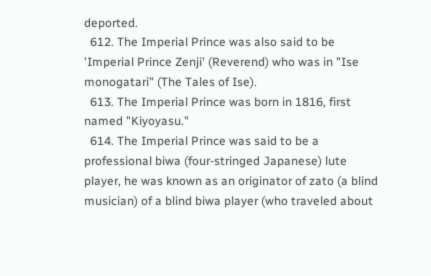deported.
  612. The Imperial Prince was also said to be 'Imperial Prince Zenji' (Reverend) who was in "Ise monogatari" (The Tales of Ise).
  613. The Imperial Prince was born in 1816, first named "Kiyoyasu."
  614. The Imperial Prince was said to be a professional biwa (four-stringed Japanese) lute player, he was known as an originator of zato (a blind musician) of a blind biwa player (who traveled about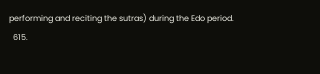performing and reciting the sutras) during the Edo period.
  615.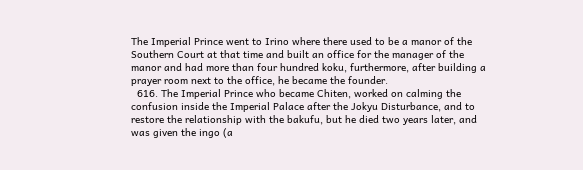The Imperial Prince went to Irino where there used to be a manor of the Southern Court at that time and built an office for the manager of the manor and had more than four hundred koku, furthermore, after building a prayer room next to the office, he became the founder.
  616. The Imperial Prince who became Chiten, worked on calming the confusion inside the Imperial Palace after the Jokyu Disturbance, and to restore the relationship with the bakufu, but he died two years later, and was given the ingo (a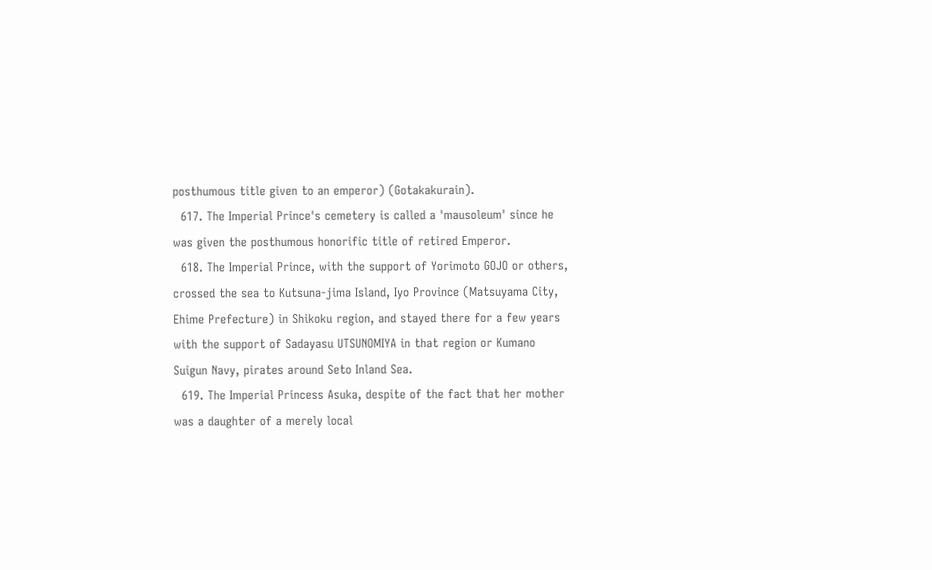posthumous title given to an emperor) (Gotakakurain).
  617. The Imperial Prince's cemetery is called a 'mausoleum' since he was given the posthumous honorific title of retired Emperor.
  618. The Imperial Prince, with the support of Yorimoto GOJO or others, crossed the sea to Kutsuna-jima Island, Iyo Province (Matsuyama City, Ehime Prefecture) in Shikoku region, and stayed there for a few years with the support of Sadayasu UTSUNOMIYA in that region or Kumano Suigun Navy, pirates around Seto Inland Sea.
  619. The Imperial Princess Asuka, despite of the fact that her mother was a daughter of a merely local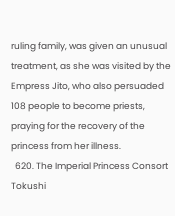ruling family, was given an unusual treatment, as she was visited by the Empress Jito, who also persuaded 108 people to become priests, praying for the recovery of the princess from her illness.
  620. The Imperial Princess Consort Tokushi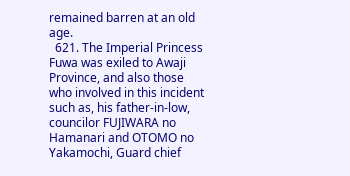remained barren at an old age.
  621. The Imperial Princess Fuwa was exiled to Awaji Province, and also those who involved in this incident such as, his father-in-low, councilor FUJIWARA no Hamanari and OTOMO no Yakamochi, Guard chief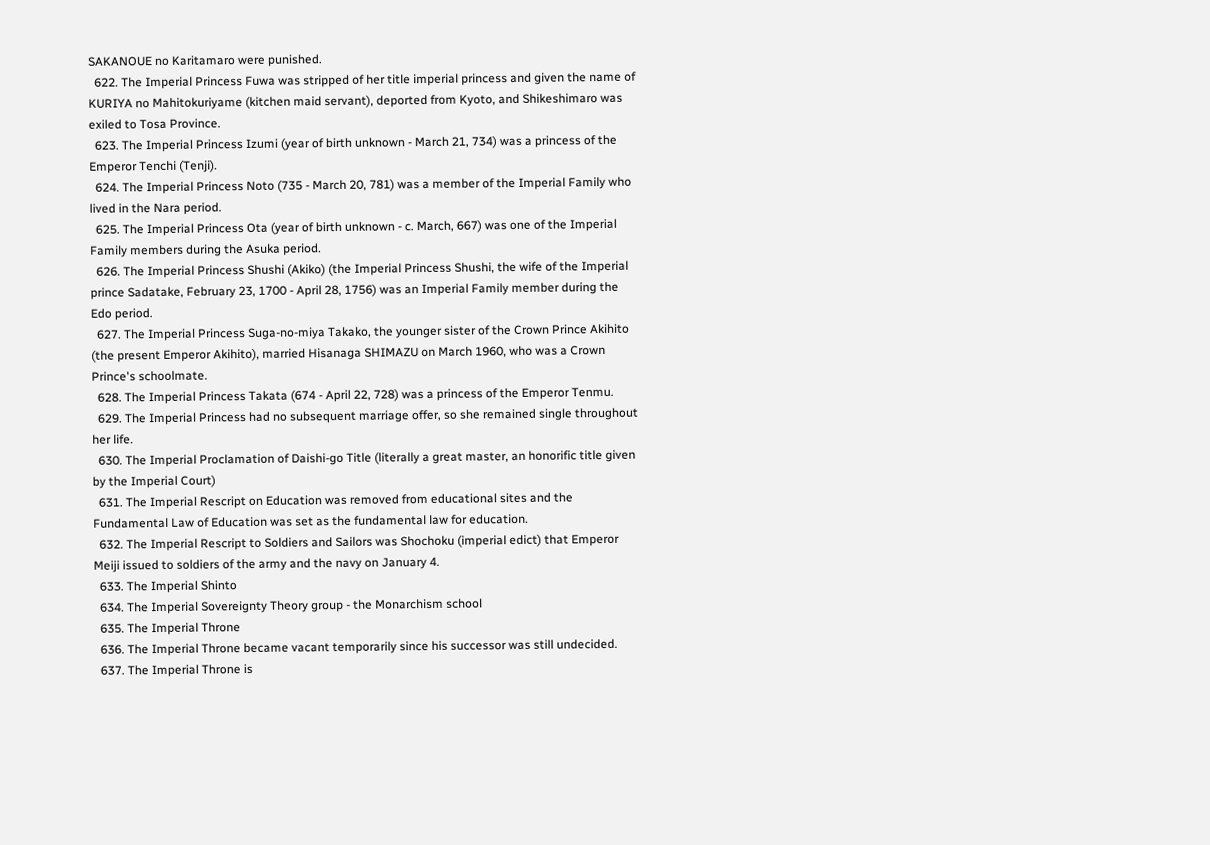SAKANOUE no Karitamaro were punished.
  622. The Imperial Princess Fuwa was stripped of her title imperial princess and given the name of KURIYA no Mahitokuriyame (kitchen maid servant), deported from Kyoto, and Shikeshimaro was exiled to Tosa Province.
  623. The Imperial Princess Izumi (year of birth unknown - March 21, 734) was a princess of the Emperor Tenchi (Tenji).
  624. The Imperial Princess Noto (735 - March 20, 781) was a member of the Imperial Family who lived in the Nara period.
  625. The Imperial Princess Ota (year of birth unknown - c. March, 667) was one of the Imperial Family members during the Asuka period.
  626. The Imperial Princess Shushi (Akiko) (the Imperial Princess Shushi, the wife of the Imperial prince Sadatake, February 23, 1700 - April 28, 1756) was an Imperial Family member during the Edo period.
  627. The Imperial Princess Suga-no-miya Takako, the younger sister of the Crown Prince Akihito (the present Emperor Akihito), married Hisanaga SHIMAZU on March 1960, who was a Crown Prince's schoolmate.
  628. The Imperial Princess Takata (674 - April 22, 728) was a princess of the Emperor Tenmu.
  629. The Imperial Princess had no subsequent marriage offer, so she remained single throughout her life.
  630. The Imperial Proclamation of Daishi-go Title (literally a great master, an honorific title given by the Imperial Court)
  631. The Imperial Rescript on Education was removed from educational sites and the Fundamental Law of Education was set as the fundamental law for education.
  632. The Imperial Rescript to Soldiers and Sailors was Shochoku (imperial edict) that Emperor Meiji issued to soldiers of the army and the navy on January 4.
  633. The Imperial Shinto
  634. The Imperial Sovereignty Theory group - the Monarchism school
  635. The Imperial Throne
  636. The Imperial Throne became vacant temporarily since his successor was still undecided.
  637. The Imperial Throne is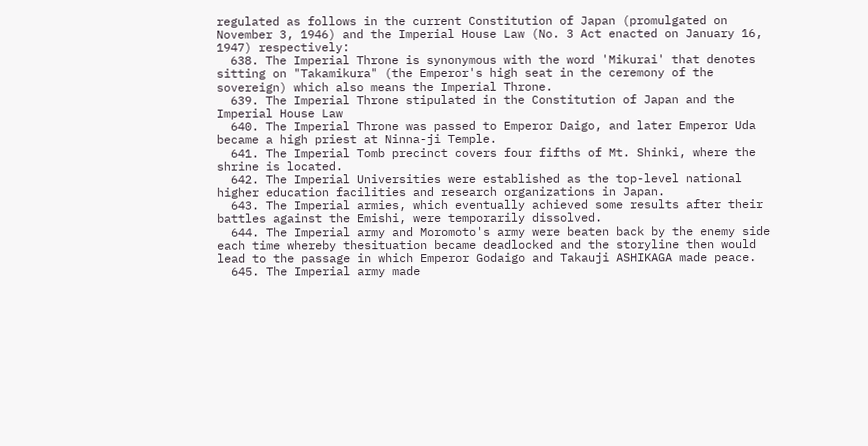regulated as follows in the current Constitution of Japan (promulgated on November 3, 1946) and the Imperial House Law (No. 3 Act enacted on January 16, 1947) respectively:
  638. The Imperial Throne is synonymous with the word 'Mikurai' that denotes sitting on "Takamikura" (the Emperor's high seat in the ceremony of the sovereign) which also means the Imperial Throne.
  639. The Imperial Throne stipulated in the Constitution of Japan and the Imperial House Law
  640. The Imperial Throne was passed to Emperor Daigo, and later Emperor Uda became a high priest at Ninna-ji Temple.
  641. The Imperial Tomb precinct covers four fifths of Mt. Shinki, where the shrine is located.
  642. The Imperial Universities were established as the top-level national higher education facilities and research organizations in Japan.
  643. The Imperial armies, which eventually achieved some results after their battles against the Emishi, were temporarily dissolved.
  644. The Imperial army and Moromoto's army were beaten back by the enemy side each time whereby thesituation became deadlocked and the storyline then would lead to the passage in which Emperor Godaigo and Takauji ASHIKAGA made peace.
  645. The Imperial army made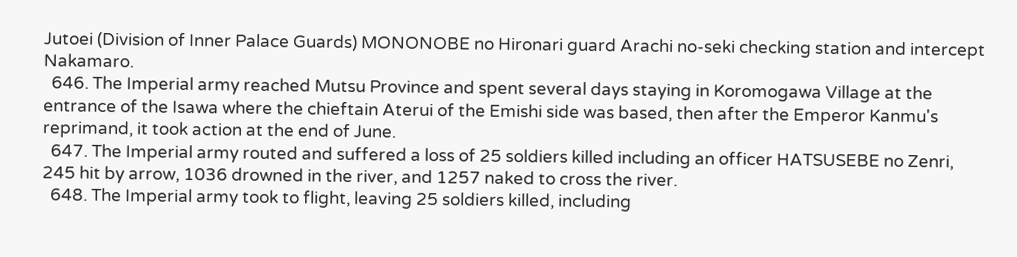Jutoei (Division of Inner Palace Guards) MONONOBE no Hironari guard Arachi no-seki checking station and intercept Nakamaro.
  646. The Imperial army reached Mutsu Province and spent several days staying in Koromogawa Village at the entrance of the Isawa where the chieftain Aterui of the Emishi side was based, then after the Emperor Kanmu's reprimand, it took action at the end of June.
  647. The Imperial army routed and suffered a loss of 25 soldiers killed including an officer HATSUSEBE no Zenri, 245 hit by arrow, 1036 drowned in the river, and 1257 naked to cross the river.
  648. The Imperial army took to flight, leaving 25 soldiers killed, including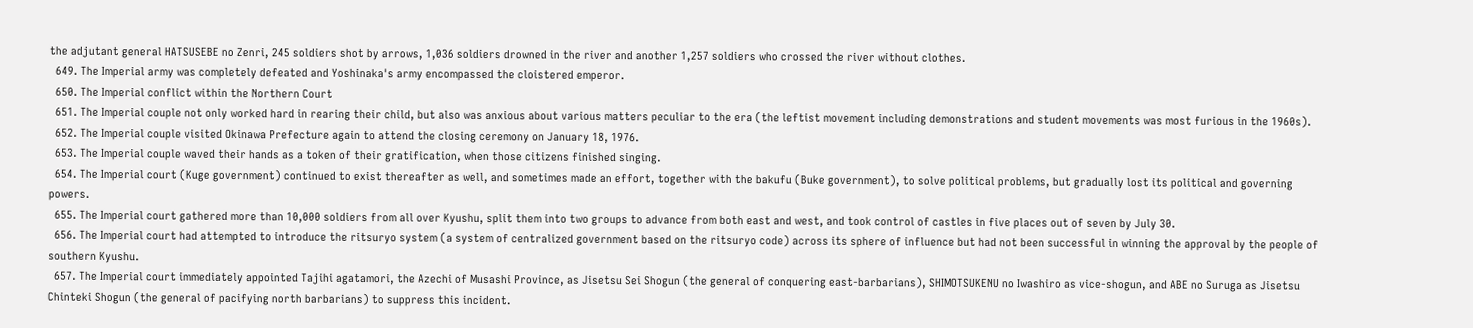the adjutant general HATSUSEBE no Zenri, 245 soldiers shot by arrows, 1,036 soldiers drowned in the river and another 1,257 soldiers who crossed the river without clothes.
  649. The Imperial army was completely defeated and Yoshinaka's army encompassed the cloistered emperor.
  650. The Imperial conflict within the Northern Court
  651. The Imperial couple not only worked hard in rearing their child, but also was anxious about various matters peculiar to the era (the leftist movement including demonstrations and student movements was most furious in the 1960s).
  652. The Imperial couple visited Okinawa Prefecture again to attend the closing ceremony on January 18, 1976.
  653. The Imperial couple waved their hands as a token of their gratification, when those citizens finished singing.
  654. The Imperial court (Kuge government) continued to exist thereafter as well, and sometimes made an effort, together with the bakufu (Buke government), to solve political problems, but gradually lost its political and governing powers.
  655. The Imperial court gathered more than 10,000 soldiers from all over Kyushu, split them into two groups to advance from both east and west, and took control of castles in five places out of seven by July 30.
  656. The Imperial court had attempted to introduce the ritsuryo system (a system of centralized government based on the ritsuryo code) across its sphere of influence but had not been successful in winning the approval by the people of southern Kyushu.
  657. The Imperial court immediately appointed Tajihi agatamori, the Azechi of Musashi Province, as Jisetsu Sei Shogun (the general of conquering east-barbarians), SHIMOTSUKENU no Iwashiro as vice-shogun, and ABE no Suruga as Jisetsu Chinteki Shogun (the general of pacifying north barbarians) to suppress this incident.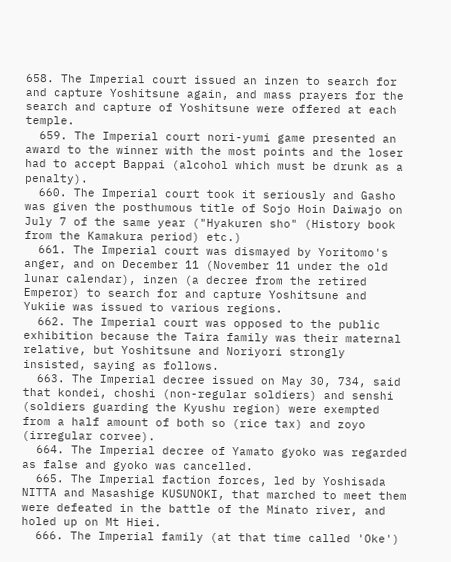658. The Imperial court issued an inzen to search for and capture Yoshitsune again, and mass prayers for the search and capture of Yoshitsune were offered at each temple.
  659. The Imperial court nori-yumi game presented an award to the winner with the most points and the loser had to accept Bappai (alcohol which must be drunk as a penalty).
  660. The Imperial court took it seriously and Gasho was given the posthumous title of Sojo Hoin Daiwajo on July 7 of the same year ("Hyakuren sho" (History book from the Kamakura period) etc.)
  661. The Imperial court was dismayed by Yoritomo's anger, and on December 11 (November 11 under the old lunar calendar), inzen (a decree from the retired Emperor) to search for and capture Yoshitsune and Yukiie was issued to various regions.
  662. The Imperial court was opposed to the public exhibition because the Taira family was their maternal relative, but Yoshitsune and Noriyori strongly insisted, saying as follows.
  663. The Imperial decree issued on May 30, 734, said that kondei, choshi (non-regular soldiers) and senshi (soldiers guarding the Kyushu region) were exempted from a half amount of both so (rice tax) and zoyo (irregular corvee).
  664. The Imperial decree of Yamato gyoko was regarded as false and gyoko was cancelled.
  665. The Imperial faction forces, led by Yoshisada NITTA and Masashige KUSUNOKI, that marched to meet them were defeated in the battle of the Minato river, and holed up on Mt Hiei.
  666. The Imperial family (at that time called 'Oke')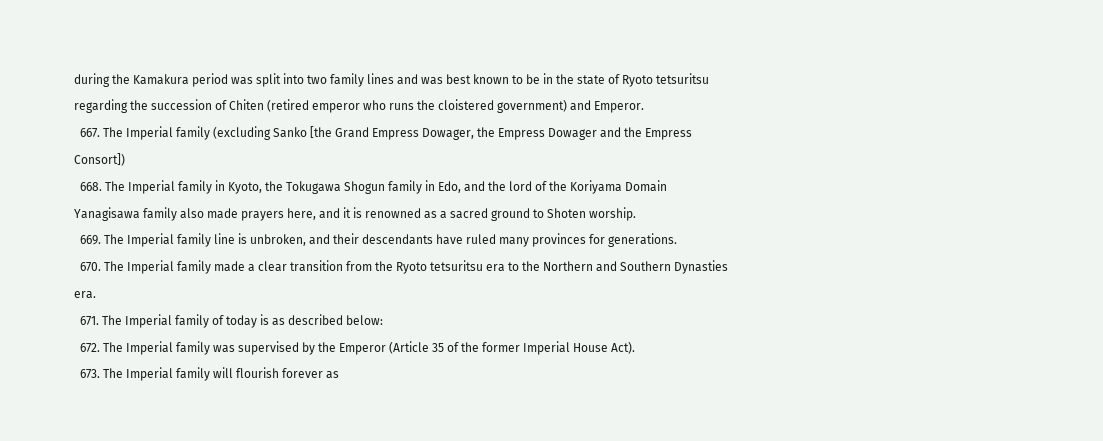during the Kamakura period was split into two family lines and was best known to be in the state of Ryoto tetsuritsu regarding the succession of Chiten (retired emperor who runs the cloistered government) and Emperor.
  667. The Imperial family (excluding Sanko [the Grand Empress Dowager, the Empress Dowager and the Empress Consort])
  668. The Imperial family in Kyoto, the Tokugawa Shogun family in Edo, and the lord of the Koriyama Domain Yanagisawa family also made prayers here, and it is renowned as a sacred ground to Shoten worship.
  669. The Imperial family line is unbroken, and their descendants have ruled many provinces for generations.
  670. The Imperial family made a clear transition from the Ryoto tetsuritsu era to the Northern and Southern Dynasties era.
  671. The Imperial family of today is as described below:
  672. The Imperial family was supervised by the Emperor (Article 35 of the former Imperial House Act).
  673. The Imperial family will flourish forever as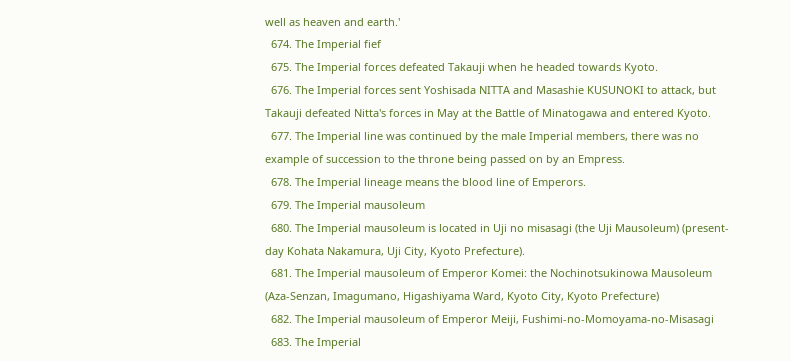well as heaven and earth.'
  674. The Imperial fief
  675. The Imperial forces defeated Takauji when he headed towards Kyoto.
  676. The Imperial forces sent Yoshisada NITTA and Masashie KUSUNOKI to attack, but Takauji defeated Nitta's forces in May at the Battle of Minatogawa and entered Kyoto.
  677. The Imperial line was continued by the male Imperial members, there was no example of succession to the throne being passed on by an Empress.
  678. The Imperial lineage means the blood line of Emperors.
  679. The Imperial mausoleum
  680. The Imperial mausoleum is located in Uji no misasagi (the Uji Mausoleum) (present-day Kohata Nakamura, Uji City, Kyoto Prefecture).
  681. The Imperial mausoleum of Emperor Komei: the Nochinotsukinowa Mausoleum (Aza-Senzan, Imagumano, Higashiyama Ward, Kyoto City, Kyoto Prefecture)
  682. The Imperial mausoleum of Emperor Meiji, Fushimi-no-Momoyama-no-Misasagi
  683. The Imperial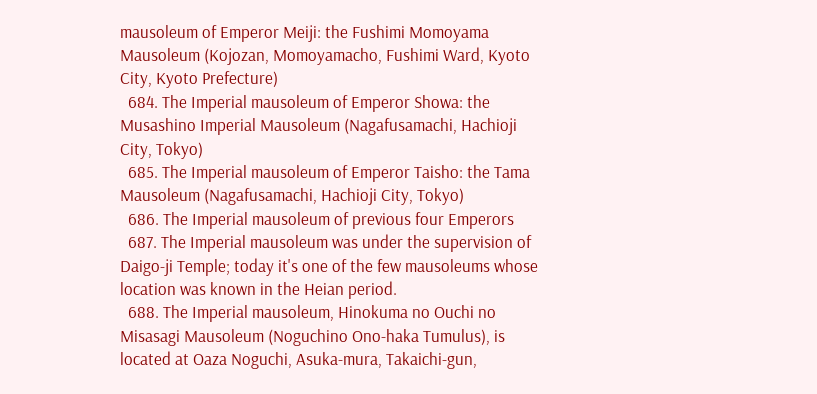mausoleum of Emperor Meiji: the Fushimi Momoyama Mausoleum (Kojozan, Momoyamacho, Fushimi Ward, Kyoto City, Kyoto Prefecture)
  684. The Imperial mausoleum of Emperor Showa: the Musashino Imperial Mausoleum (Nagafusamachi, Hachioji City, Tokyo)
  685. The Imperial mausoleum of Emperor Taisho: the Tama Mausoleum (Nagafusamachi, Hachioji City, Tokyo)
  686. The Imperial mausoleum of previous four Emperors
  687. The Imperial mausoleum was under the supervision of Daigo-ji Temple; today it's one of the few mausoleums whose location was known in the Heian period.
  688. The Imperial mausoleum, Hinokuma no Ouchi no Misasagi Mausoleum (Noguchino Ono-haka Tumulus), is located at Oaza Noguchi, Asuka-mura, Takaichi-gun,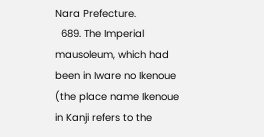Nara Prefecture.
  689. The Imperial mausoleum, which had been in Iware no Ikenoue (the place name Ikenoue in Kanji refers to the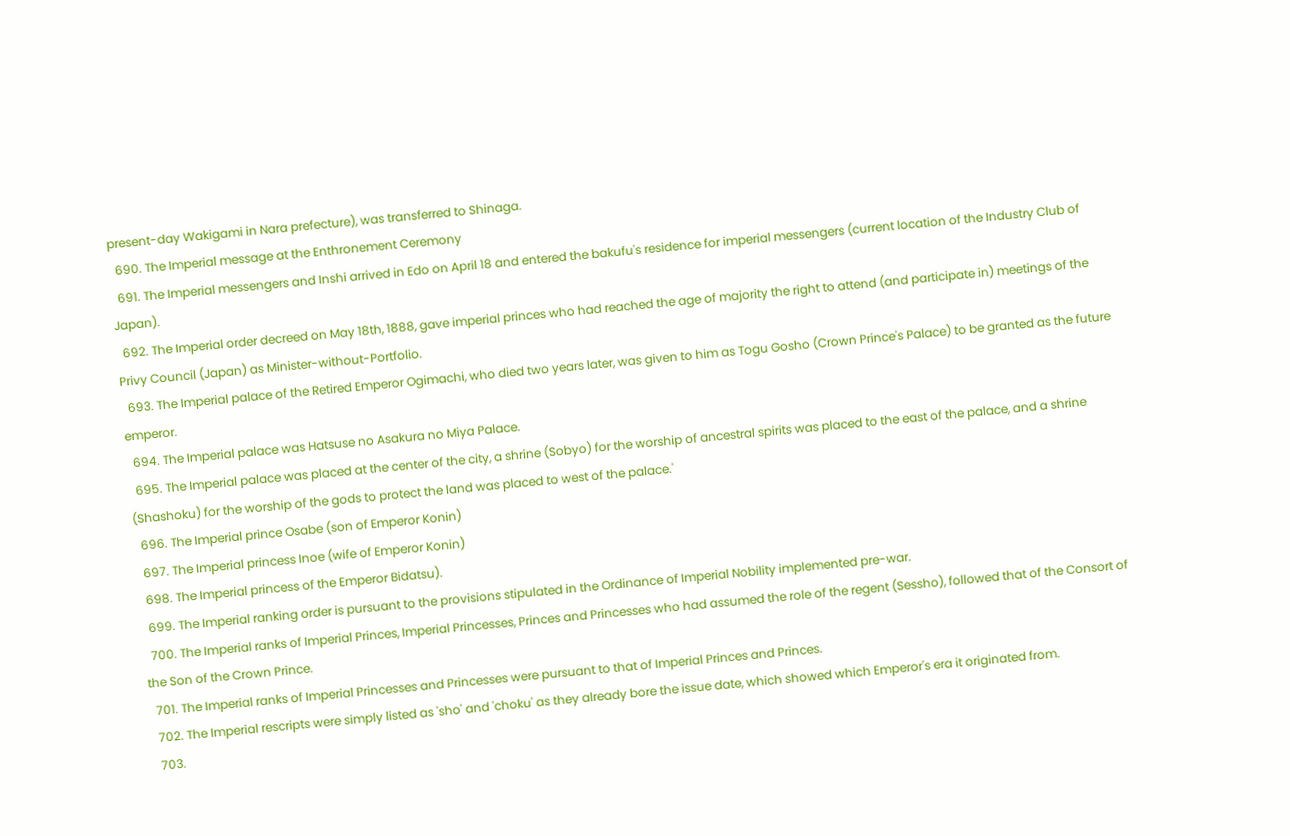present-day Wakigami in Nara prefecture), was transferred to Shinaga.
  690. The Imperial message at the Enthronement Ceremony
  691. The Imperial messengers and Inshi arrived in Edo on April 18 and entered the bakufu's residence for imperial messengers (current location of the Industry Club of Japan).
  692. The Imperial order decreed on May 18th, 1888, gave imperial princes who had reached the age of majority the right to attend (and participate in) meetings of the Privy Council (Japan) as Minister-without-Portfolio.
  693. The Imperial palace of the Retired Emperor Ogimachi, who died two years later, was given to him as Togu Gosho (Crown Prince's Palace) to be granted as the future emperor.
  694. The Imperial palace was Hatsuse no Asakura no Miya Palace.
  695. The Imperial palace was placed at the center of the city, a shrine (Sobyo) for the worship of ancestral spirits was placed to the east of the palace, and a shrine (Shashoku) for the worship of the gods to protect the land was placed to west of the palace.'
  696. The Imperial prince Osabe (son of Emperor Konin)
  697. The Imperial princess Inoe (wife of Emperor Konin)
  698. The Imperial princess of the Emperor Bidatsu).
  699. The Imperial ranking order is pursuant to the provisions stipulated in the Ordinance of Imperial Nobility implemented pre-war.
  700. The Imperial ranks of Imperial Princes, Imperial Princesses, Princes and Princesses who had assumed the role of the regent (Sessho), followed that of the Consort of the Son of the Crown Prince.
  701. The Imperial ranks of Imperial Princesses and Princesses were pursuant to that of Imperial Princes and Princes.
  702. The Imperial rescripts were simply listed as 'sho' and 'choku' as they already bore the issue date, which showed which Emperor's era it originated from.
  703.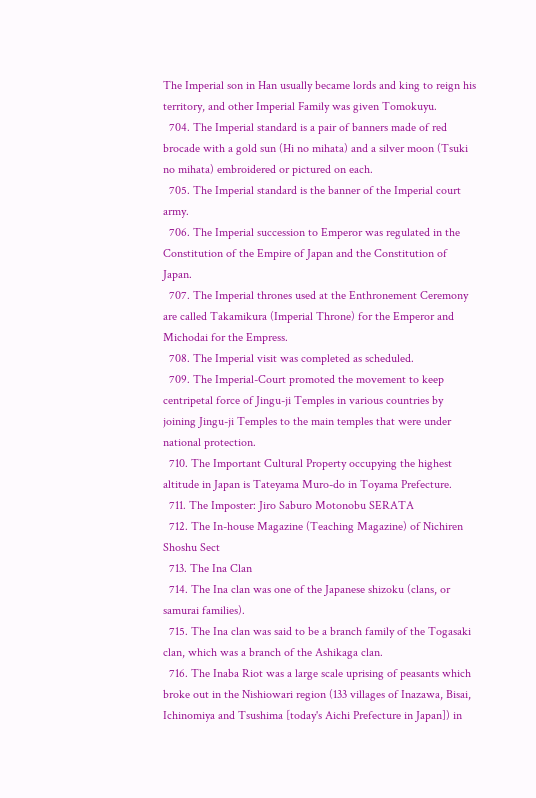The Imperial son in Han usually became lords and king to reign his territory, and other Imperial Family was given Tomokuyu.
  704. The Imperial standard is a pair of banners made of red brocade with a gold sun (Hi no mihata) and a silver moon (Tsuki no mihata) embroidered or pictured on each.
  705. The Imperial standard is the banner of the Imperial court army.
  706. The Imperial succession to Emperor was regulated in the Constitution of the Empire of Japan and the Constitution of Japan.
  707. The Imperial thrones used at the Enthronement Ceremony are called Takamikura (Imperial Throne) for the Emperor and Michodai for the Empress.
  708. The Imperial visit was completed as scheduled.
  709. The Imperial-Court promoted the movement to keep centripetal force of Jingu-ji Temples in various countries by joining Jingu-ji Temples to the main temples that were under national protection.
  710. The Important Cultural Property occupying the highest altitude in Japan is Tateyama Muro-do in Toyama Prefecture.
  711. The Imposter: Jiro Saburo Motonobu SERATA
  712. The In-house Magazine (Teaching Magazine) of Nichiren Shoshu Sect
  713. The Ina Clan
  714. The Ina clan was one of the Japanese shizoku (clans, or samurai families).
  715. The Ina clan was said to be a branch family of the Togasaki clan, which was a branch of the Ashikaga clan.
  716. The Inaba Riot was a large scale uprising of peasants which broke out in the Nishiowari region (133 villages of Inazawa, Bisai, Ichinomiya and Tsushima [today's Aichi Prefecture in Japan]) in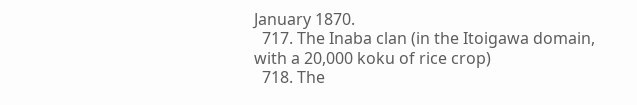January 1870.
  717. The Inaba clan (in the Itoigawa domain, with a 20,000 koku of rice crop)
  718. The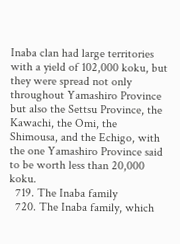Inaba clan had large territories with a yield of 102,000 koku, but they were spread not only throughout Yamashiro Province but also the Settsu Province, the Kawachi, the Omi, the Shimousa, and the Echigo, with the one Yamashiro Province said to be worth less than 20,000 koku.
  719. The Inaba family
  720. The Inaba family, which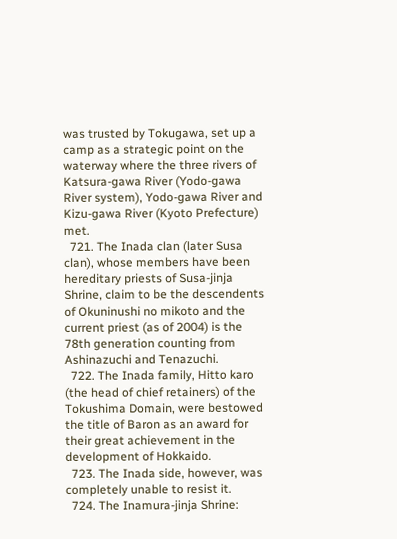was trusted by Tokugawa, set up a camp as a strategic point on the waterway where the three rivers of Katsura-gawa River (Yodo-gawa River system), Yodo-gawa River and Kizu-gawa River (Kyoto Prefecture) met.
  721. The Inada clan (later Susa clan), whose members have been hereditary priests of Susa-jinja Shrine, claim to be the descendents of Okuninushi no mikoto and the current priest (as of 2004) is the 78th generation counting from Ashinazuchi and Tenazuchi.
  722. The Inada family, Hitto karo (the head of chief retainers) of the Tokushima Domain, were bestowed the title of Baron as an award for their great achievement in the development of Hokkaido.
  723. The Inada side, however, was completely unable to resist it.
  724. The Inamura-jinja Shrine: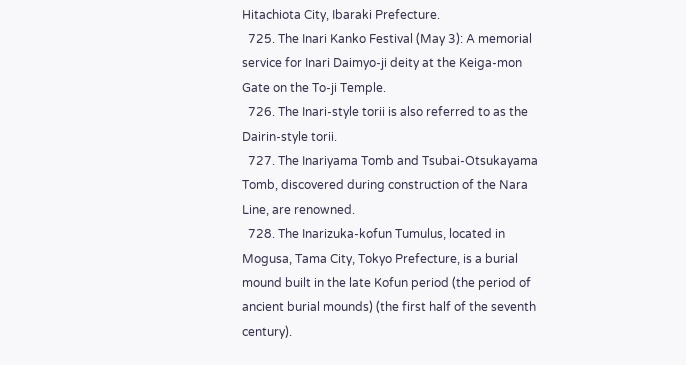Hitachiota City, Ibaraki Prefecture.
  725. The Inari Kanko Festival (May 3): A memorial service for Inari Daimyo-ji deity at the Keiga-mon Gate on the To-ji Temple.
  726. The Inari-style torii is also referred to as the Dairin-style torii.
  727. The Inariyama Tomb and Tsubai-Otsukayama Tomb, discovered during construction of the Nara Line, are renowned.
  728. The Inarizuka-kofun Tumulus, located in Mogusa, Tama City, Tokyo Prefecture, is a burial mound built in the late Kofun period (the period of ancient burial mounds) (the first half of the seventh century).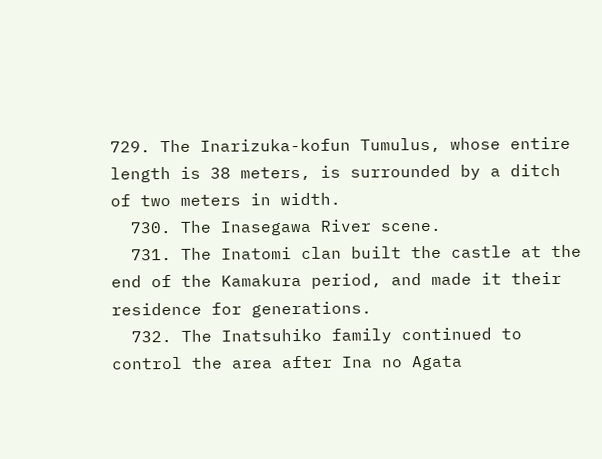729. The Inarizuka-kofun Tumulus, whose entire length is 38 meters, is surrounded by a ditch of two meters in width.
  730. The Inasegawa River scene.
  731. The Inatomi clan built the castle at the end of the Kamakura period, and made it their residence for generations.
  732. The Inatsuhiko family continued to control the area after Ina no Agata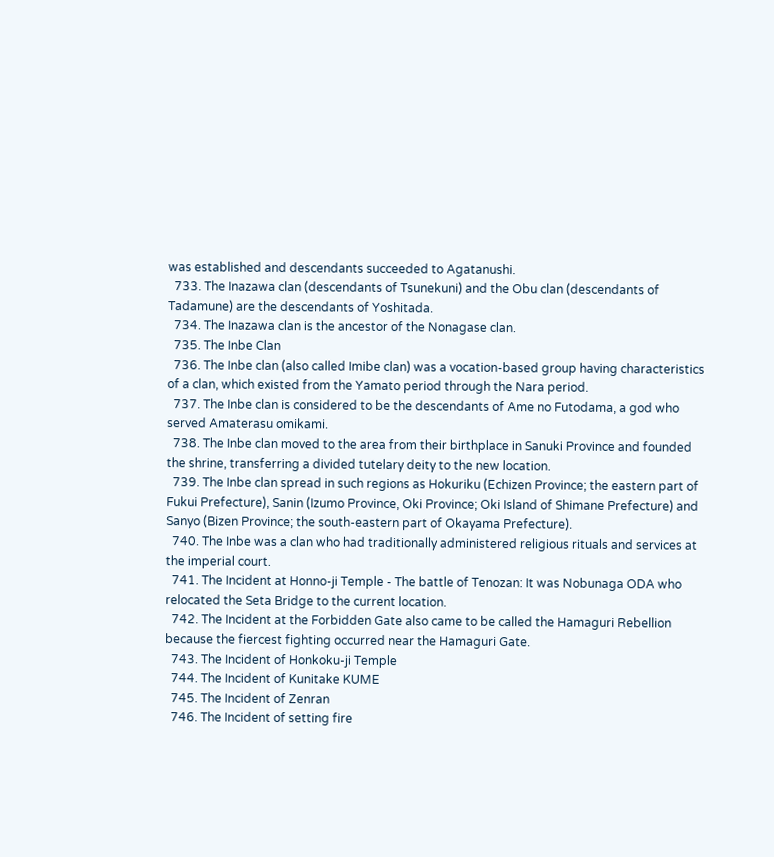was established and descendants succeeded to Agatanushi.
  733. The Inazawa clan (descendants of Tsunekuni) and the Obu clan (descendants of Tadamune) are the descendants of Yoshitada.
  734. The Inazawa clan is the ancestor of the Nonagase clan.
  735. The Inbe Clan
  736. The Inbe clan (also called Imibe clan) was a vocation-based group having characteristics of a clan, which existed from the Yamato period through the Nara period.
  737. The Inbe clan is considered to be the descendants of Ame no Futodama, a god who served Amaterasu omikami.
  738. The Inbe clan moved to the area from their birthplace in Sanuki Province and founded the shrine, transferring a divided tutelary deity to the new location.
  739. The Inbe clan spread in such regions as Hokuriku (Echizen Province; the eastern part of Fukui Prefecture), Sanin (Izumo Province, Oki Province; Oki Island of Shimane Prefecture) and Sanyo (Bizen Province; the south-eastern part of Okayama Prefecture).
  740. The Inbe was a clan who had traditionally administered religious rituals and services at the imperial court.
  741. The Incident at Honno-ji Temple - The battle of Tenozan: It was Nobunaga ODA who relocated the Seta Bridge to the current location.
  742. The Incident at the Forbidden Gate also came to be called the Hamaguri Rebellion because the fiercest fighting occurred near the Hamaguri Gate.
  743. The Incident of Honkoku-ji Temple
  744. The Incident of Kunitake KUME
  745. The Incident of Zenran
  746. The Incident of setting fire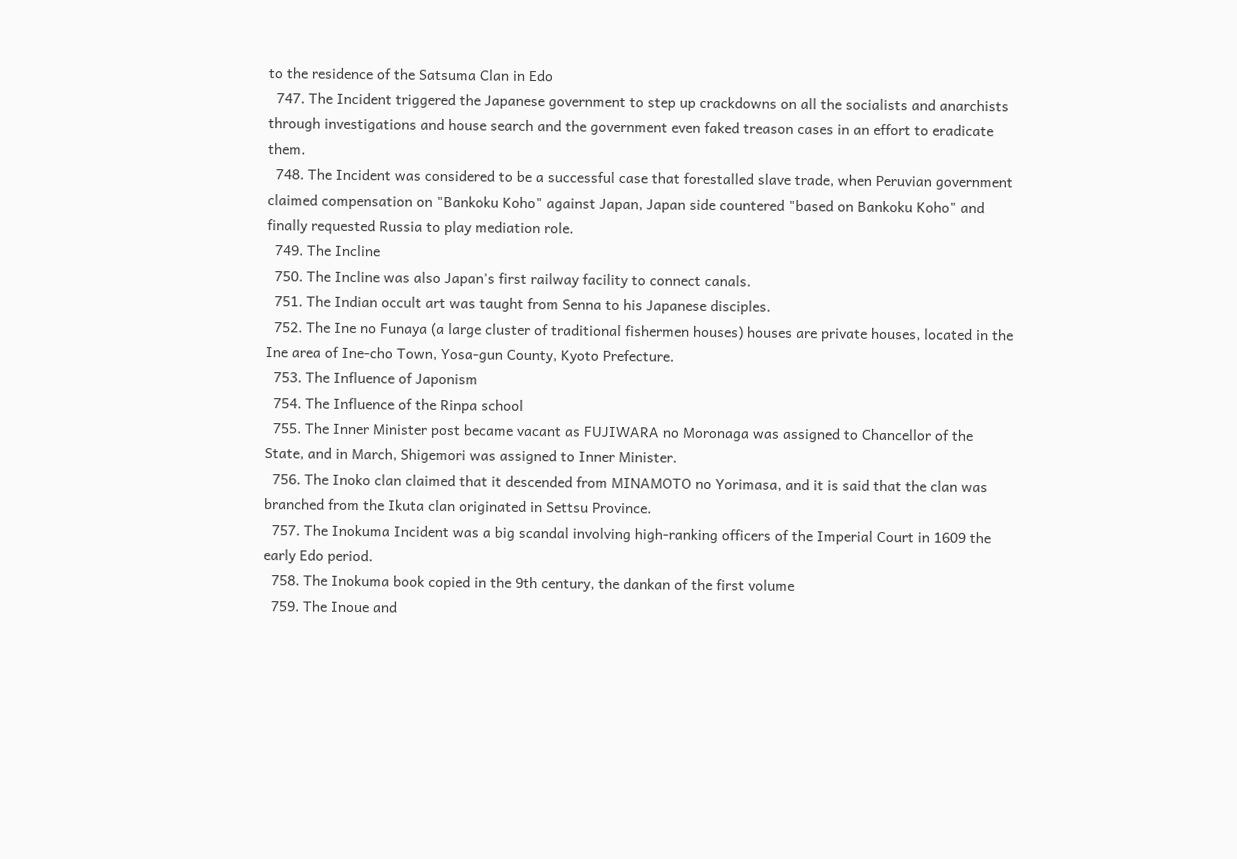to the residence of the Satsuma Clan in Edo
  747. The Incident triggered the Japanese government to step up crackdowns on all the socialists and anarchists through investigations and house search and the government even faked treason cases in an effort to eradicate them.
  748. The Incident was considered to be a successful case that forestalled slave trade, when Peruvian government claimed compensation on "Bankoku Koho" against Japan, Japan side countered "based on Bankoku Koho" and finally requested Russia to play mediation role.
  749. The Incline
  750. The Incline was also Japan's first railway facility to connect canals.
  751. The Indian occult art was taught from Senna to his Japanese disciples.
  752. The Ine no Funaya (a large cluster of traditional fishermen houses) houses are private houses, located in the Ine area of Ine-cho Town, Yosa-gun County, Kyoto Prefecture.
  753. The Influence of Japonism
  754. The Influence of the Rinpa school
  755. The Inner Minister post became vacant as FUJIWARA no Moronaga was assigned to Chancellor of the State, and in March, Shigemori was assigned to Inner Minister.
  756. The Inoko clan claimed that it descended from MINAMOTO no Yorimasa, and it is said that the clan was branched from the Ikuta clan originated in Settsu Province.
  757. The Inokuma Incident was a big scandal involving high-ranking officers of the Imperial Court in 1609 the early Edo period.
  758. The Inokuma book copied in the 9th century, the dankan of the first volume
  759. The Inoue and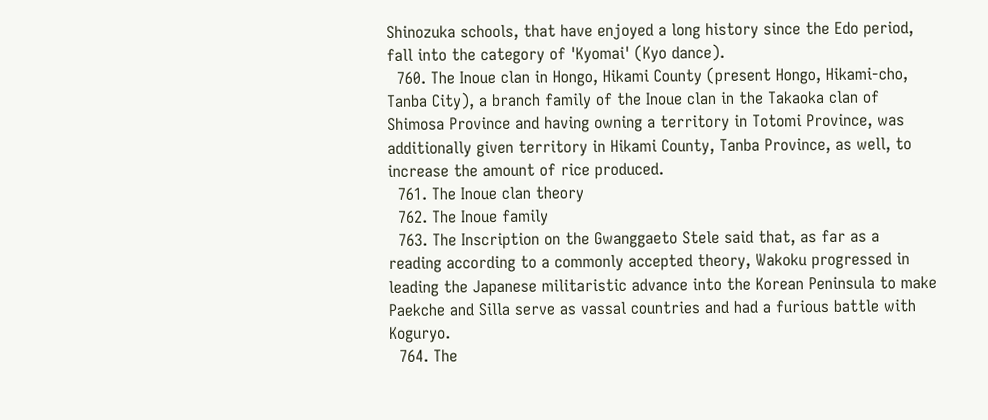Shinozuka schools, that have enjoyed a long history since the Edo period, fall into the category of 'Kyomai' (Kyo dance).
  760. The Inoue clan in Hongo, Hikami County (present Hongo, Hikami-cho, Tanba City), a branch family of the Inoue clan in the Takaoka clan of Shimosa Province and having owning a territory in Totomi Province, was additionally given territory in Hikami County, Tanba Province, as well, to increase the amount of rice produced.
  761. The Inoue clan theory
  762. The Inoue family
  763. The Inscription on the Gwanggaeto Stele said that, as far as a reading according to a commonly accepted theory, Wakoku progressed in leading the Japanese militaristic advance into the Korean Peninsula to make Paekche and Silla serve as vassal countries and had a furious battle with Koguryo.
  764. The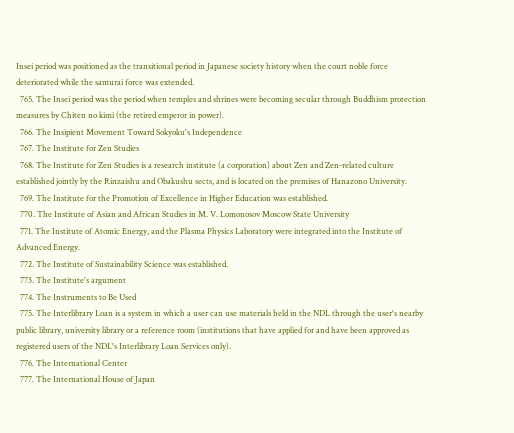Insei period was positioned as the transitional period in Japanese society history when the court noble force deteriorated while the samurai force was extended.
  765. The Insei period was the period when temples and shrines were becoming secular through Buddhism protection measures by Chiten no kimi (the retired emperor in power).
  766. The Insipient Movement Toward Sokyoku's Independence
  767. The Institute for Zen Studies
  768. The Institute for Zen Studies is a research institute (a corporation) about Zen and Zen-related culture established jointly by the Rinzaishu and Obakushu sects, and is located on the premises of Hanazono University.
  769. The Institute for the Promotion of Excellence in Higher Education was established.
  770. The Institute of Asian and African Studies in M. V. Lomonosov Moscow State University
  771. The Institute of Atomic Energy, and the Plasma Physics Laboratory were integrated into the Institute of Advanced Energy.
  772. The Institute of Sustainability Science was established.
  773. The Institute's argument
  774. The Instruments to Be Used
  775. The Interlibrary Loan is a system in which a user can use materials held in the NDL through the user's nearby public library, university library or a reference room (institutions that have applied for and have been approved as registered users of the NDL's Interlibrary Loan Services only).
  776. The International Center
  777. The International House of Japan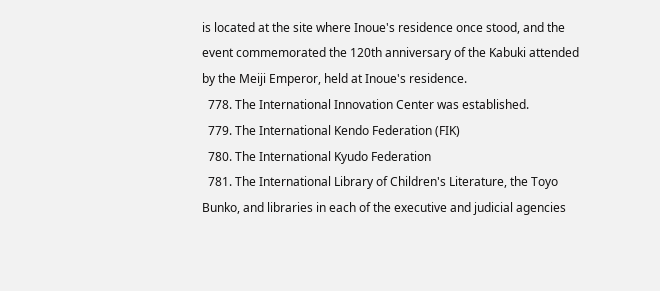is located at the site where Inoue's residence once stood, and the event commemorated the 120th anniversary of the Kabuki attended by the Meiji Emperor, held at Inoue's residence.
  778. The International Innovation Center was established.
  779. The International Kendo Federation (FIK)
  780. The International Kyudo Federation
  781. The International Library of Children's Literature, the Toyo Bunko, and libraries in each of the executive and judicial agencies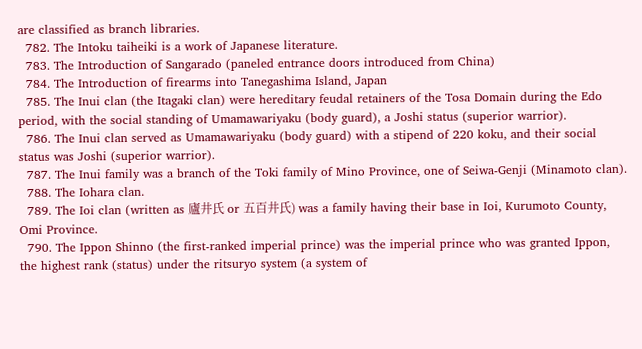are classified as branch libraries.
  782. The Intoku taiheiki is a work of Japanese literature.
  783. The Introduction of Sangarado (paneled entrance doors introduced from China)
  784. The Introduction of firearms into Tanegashima Island, Japan
  785. The Inui clan (the Itagaki clan) were hereditary feudal retainers of the Tosa Domain during the Edo period, with the social standing of Umamawariyaku (body guard), a Joshi status (superior warrior).
  786. The Inui clan served as Umamawariyaku (body guard) with a stipend of 220 koku, and their social status was Joshi (superior warrior).
  787. The Inui family was a branch of the Toki family of Mino Province, one of Seiwa-Genji (Minamoto clan).
  788. The Iohara clan.
  789. The Ioi clan (written as 廬井氏 or 五百井氏) was a family having their base in Ioi, Kurumoto County, Omi Province.
  790. The Ippon Shinno (the first-ranked imperial prince) was the imperial prince who was granted Ippon, the highest rank (status) under the ritsuryo system (a system of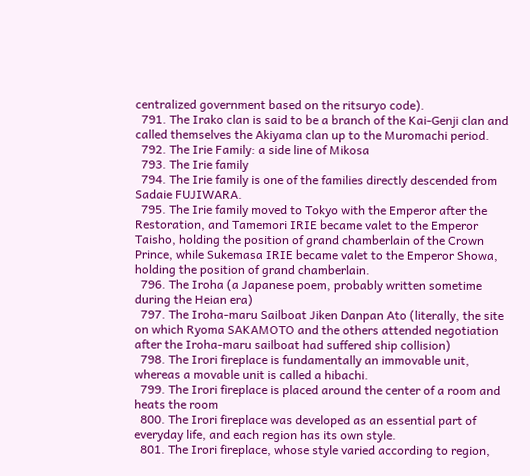centralized government based on the ritsuryo code).
  791. The Irako clan is said to be a branch of the Kai-Genji clan and called themselves the Akiyama clan up to the Muromachi period.
  792. The Irie Family: a side line of Mikosa
  793. The Irie family
  794. The Irie family is one of the families directly descended from Sadaie FUJIWARA.
  795. The Irie family moved to Tokyo with the Emperor after the Restoration, and Tamemori IRIE became valet to the Emperor Taisho, holding the position of grand chamberlain of the Crown Prince, while Sukemasa IRIE became valet to the Emperor Showa, holding the position of grand chamberlain.
  796. The Iroha (a Japanese poem, probably written sometime during the Heian era)
  797. The Iroha-maru Sailboat Jiken Danpan Ato (literally, the site on which Ryoma SAKAMOTO and the others attended negotiation after the Iroha-maru sailboat had suffered ship collision)
  798. The Irori fireplace is fundamentally an immovable unit, whereas a movable unit is called a hibachi.
  799. The Irori fireplace is placed around the center of a room and heats the room
  800. The Irori fireplace was developed as an essential part of everyday life, and each region has its own style.
  801. The Irori fireplace, whose style varied according to region,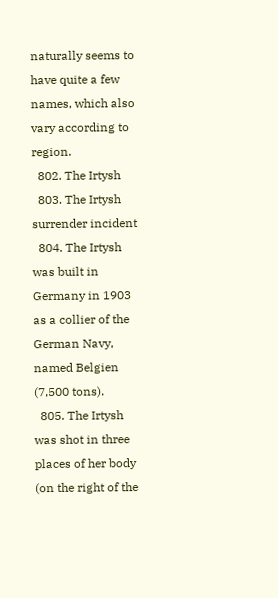naturally seems to have quite a few names, which also vary according to region.
  802. The Irtysh
  803. The Irtysh surrender incident
  804. The Irtysh was built in Germany in 1903 as a collier of the German Navy, named Belgien (7,500 tons).
  805. The Irtysh was shot in three places of her body (on the right of the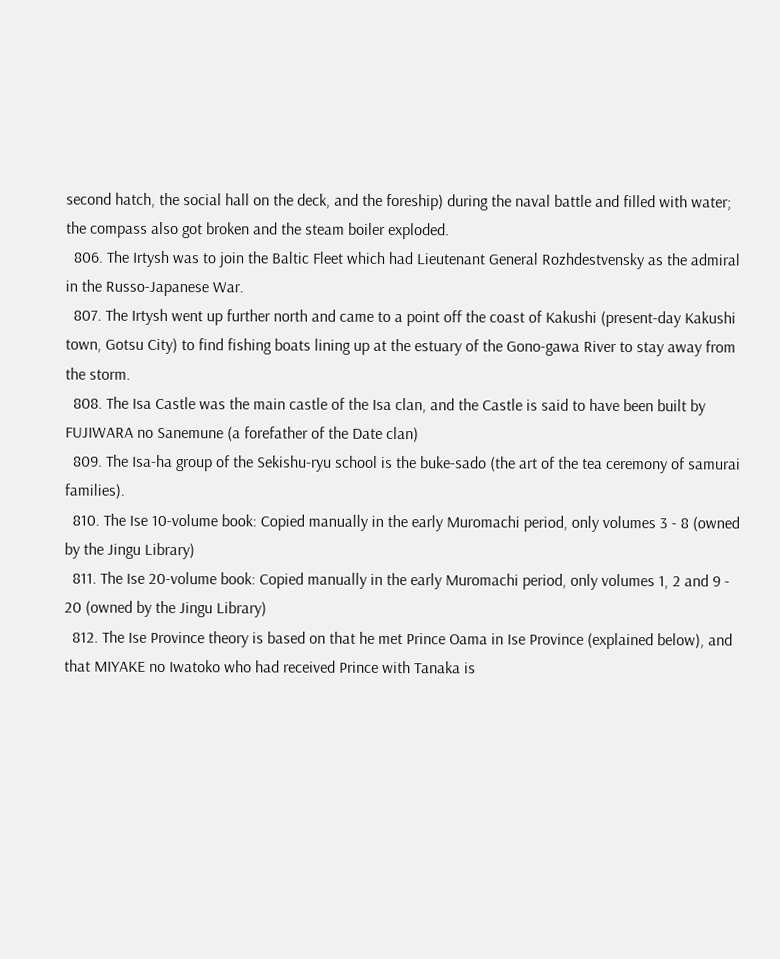second hatch, the social hall on the deck, and the foreship) during the naval battle and filled with water; the compass also got broken and the steam boiler exploded.
  806. The Irtysh was to join the Baltic Fleet which had Lieutenant General Rozhdestvensky as the admiral in the Russo-Japanese War.
  807. The Irtysh went up further north and came to a point off the coast of Kakushi (present-day Kakushi town, Gotsu City) to find fishing boats lining up at the estuary of the Gono-gawa River to stay away from the storm.
  808. The Isa Castle was the main castle of the Isa clan, and the Castle is said to have been built by FUJIWARA no Sanemune (a forefather of the Date clan)
  809. The Isa-ha group of the Sekishu-ryu school is the buke-sado (the art of the tea ceremony of samurai families).
  810. The Ise 10-volume book: Copied manually in the early Muromachi period, only volumes 3 - 8 (owned by the Jingu Library)
  811. The Ise 20-volume book: Copied manually in the early Muromachi period, only volumes 1, 2 and 9 - 20 (owned by the Jingu Library)
  812. The Ise Province theory is based on that he met Prince Oama in Ise Province (explained below), and that MIYAKE no Iwatoko who had received Prince with Tanaka is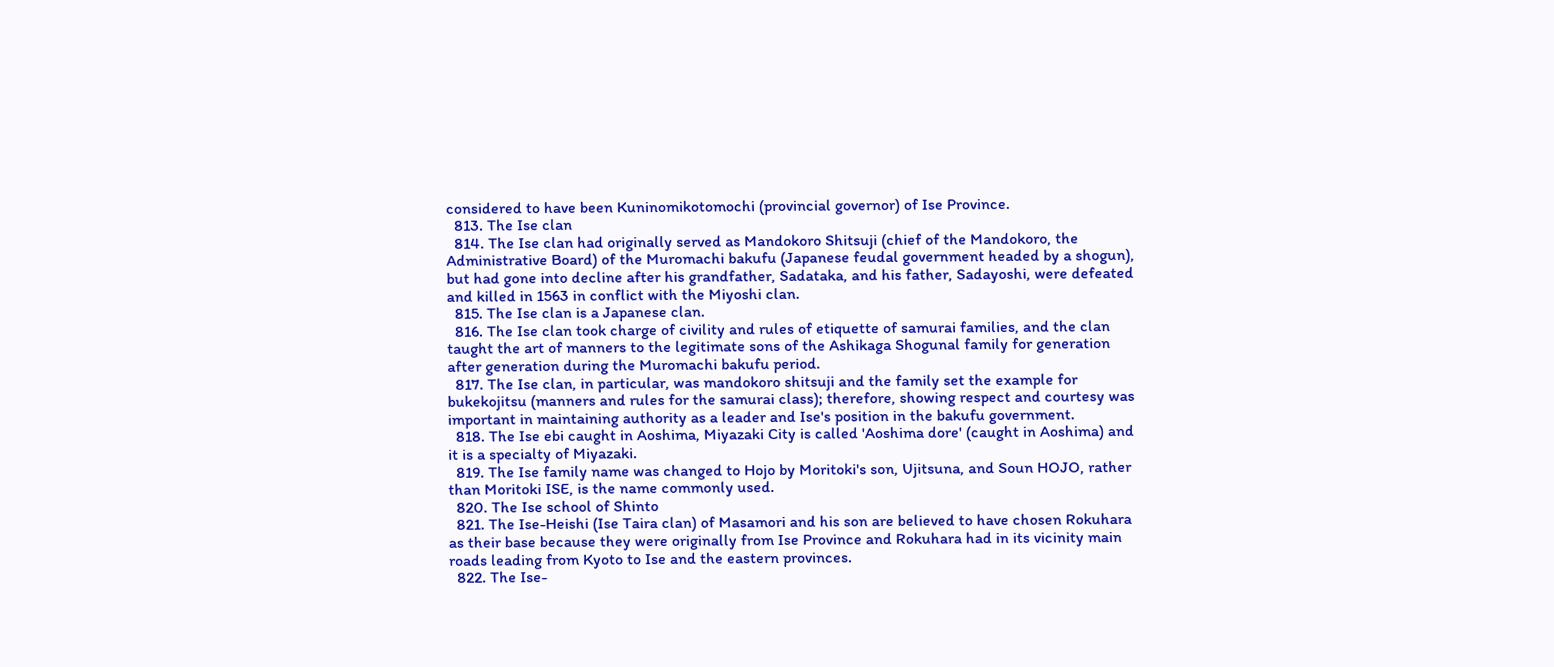considered to have been Kuninomikotomochi (provincial governor) of Ise Province.
  813. The Ise clan
  814. The Ise clan had originally served as Mandokoro Shitsuji (chief of the Mandokoro, the Administrative Board) of the Muromachi bakufu (Japanese feudal government headed by a shogun), but had gone into decline after his grandfather, Sadataka, and his father, Sadayoshi, were defeated and killed in 1563 in conflict with the Miyoshi clan.
  815. The Ise clan is a Japanese clan.
  816. The Ise clan took charge of civility and rules of etiquette of samurai families, and the clan taught the art of manners to the legitimate sons of the Ashikaga Shogunal family for generation after generation during the Muromachi bakufu period.
  817. The Ise clan, in particular, was mandokoro shitsuji and the family set the example for bukekojitsu (manners and rules for the samurai class); therefore, showing respect and courtesy was important in maintaining authority as a leader and Ise's position in the bakufu government.
  818. The Ise ebi caught in Aoshima, Miyazaki City is called 'Aoshima dore' (caught in Aoshima) and it is a specialty of Miyazaki.
  819. The Ise family name was changed to Hojo by Moritoki's son, Ujitsuna, and Soun HOJO, rather than Moritoki ISE, is the name commonly used.
  820. The Ise school of Shinto
  821. The Ise-Heishi (Ise Taira clan) of Masamori and his son are believed to have chosen Rokuhara as their base because they were originally from Ise Province and Rokuhara had in its vicinity main roads leading from Kyoto to Ise and the eastern provinces.
  822. The Ise-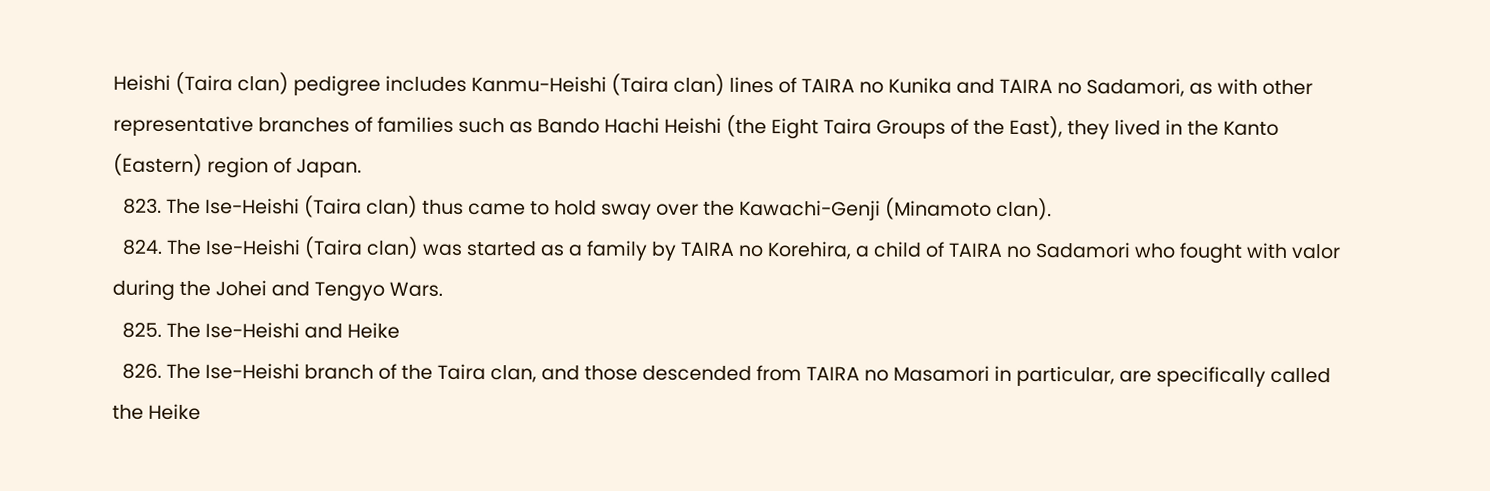Heishi (Taira clan) pedigree includes Kanmu-Heishi (Taira clan) lines of TAIRA no Kunika and TAIRA no Sadamori, as with other representative branches of families such as Bando Hachi Heishi (the Eight Taira Groups of the East), they lived in the Kanto (Eastern) region of Japan.
  823. The Ise-Heishi (Taira clan) thus came to hold sway over the Kawachi-Genji (Minamoto clan).
  824. The Ise-Heishi (Taira clan) was started as a family by TAIRA no Korehira, a child of TAIRA no Sadamori who fought with valor during the Johei and Tengyo Wars.
  825. The Ise-Heishi and Heike
  826. The Ise-Heishi branch of the Taira clan, and those descended from TAIRA no Masamori in particular, are specifically called the Heike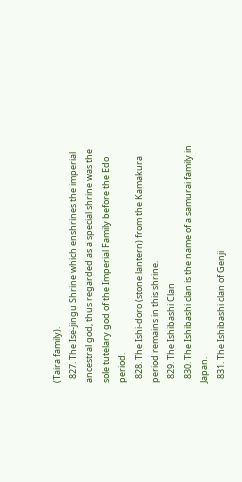(Taira family).
  827. The Ise-jingu Shrine which enshrines the imperial ancestral god, thus regarded as a special shrine was the sole tutelary god of the Imperial Family before the Edo period.
  828. The Ishi-doro (stone lantern) from the Kamakura period remains in this shrine.
  829. The Ishibashi Clan
  830. The Ishibashi clan is the name of a samurai family in Japan.
  831. The Ishibashi clan of Genji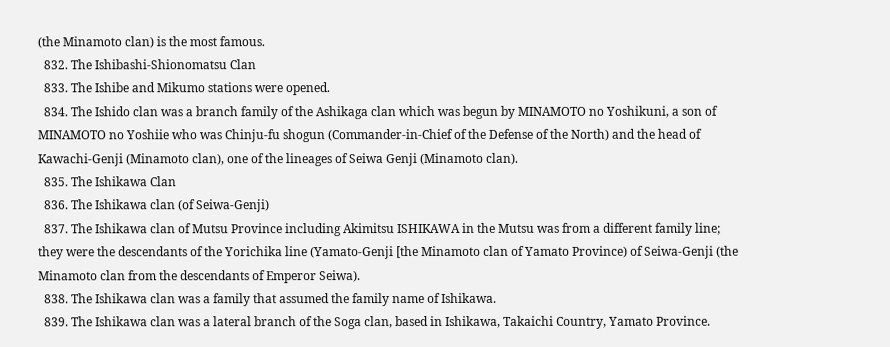(the Minamoto clan) is the most famous.
  832. The Ishibashi-Shionomatsu Clan
  833. The Ishibe and Mikumo stations were opened.
  834. The Ishido clan was a branch family of the Ashikaga clan which was begun by MINAMOTO no Yoshikuni, a son of MINAMOTO no Yoshiie who was Chinju-fu shogun (Commander-in-Chief of the Defense of the North) and the head of Kawachi-Genji (Minamoto clan), one of the lineages of Seiwa Genji (Minamoto clan).
  835. The Ishikawa Clan
  836. The Ishikawa clan (of Seiwa-Genji)
  837. The Ishikawa clan of Mutsu Province including Akimitsu ISHIKAWA in the Mutsu was from a different family line; they were the descendants of the Yorichika line (Yamato-Genji [the Minamoto clan of Yamato Province) of Seiwa-Genji (the Minamoto clan from the descendants of Emperor Seiwa).
  838. The Ishikawa clan was a family that assumed the family name of Ishikawa.
  839. The Ishikawa clan was a lateral branch of the Soga clan, based in Ishikawa, Takaichi Country, Yamato Province.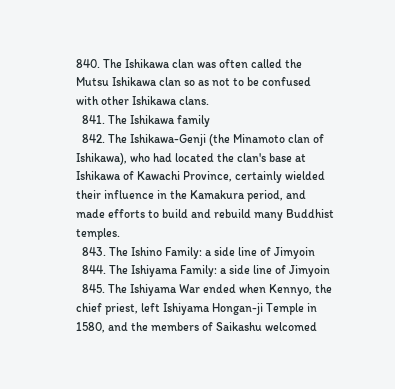840. The Ishikawa clan was often called the Mutsu Ishikawa clan so as not to be confused with other Ishikawa clans.
  841. The Ishikawa family
  842. The Ishikawa-Genji (the Minamoto clan of Ishikawa), who had located the clan's base at Ishikawa of Kawachi Province, certainly wielded their influence in the Kamakura period, and made efforts to build and rebuild many Buddhist temples.
  843. The Ishino Family: a side line of Jimyoin
  844. The Ishiyama Family: a side line of Jimyoin
  845. The Ishiyama War ended when Kennyo, the chief priest, left Ishiyama Hongan-ji Temple in 1580, and the members of Saikashu welcomed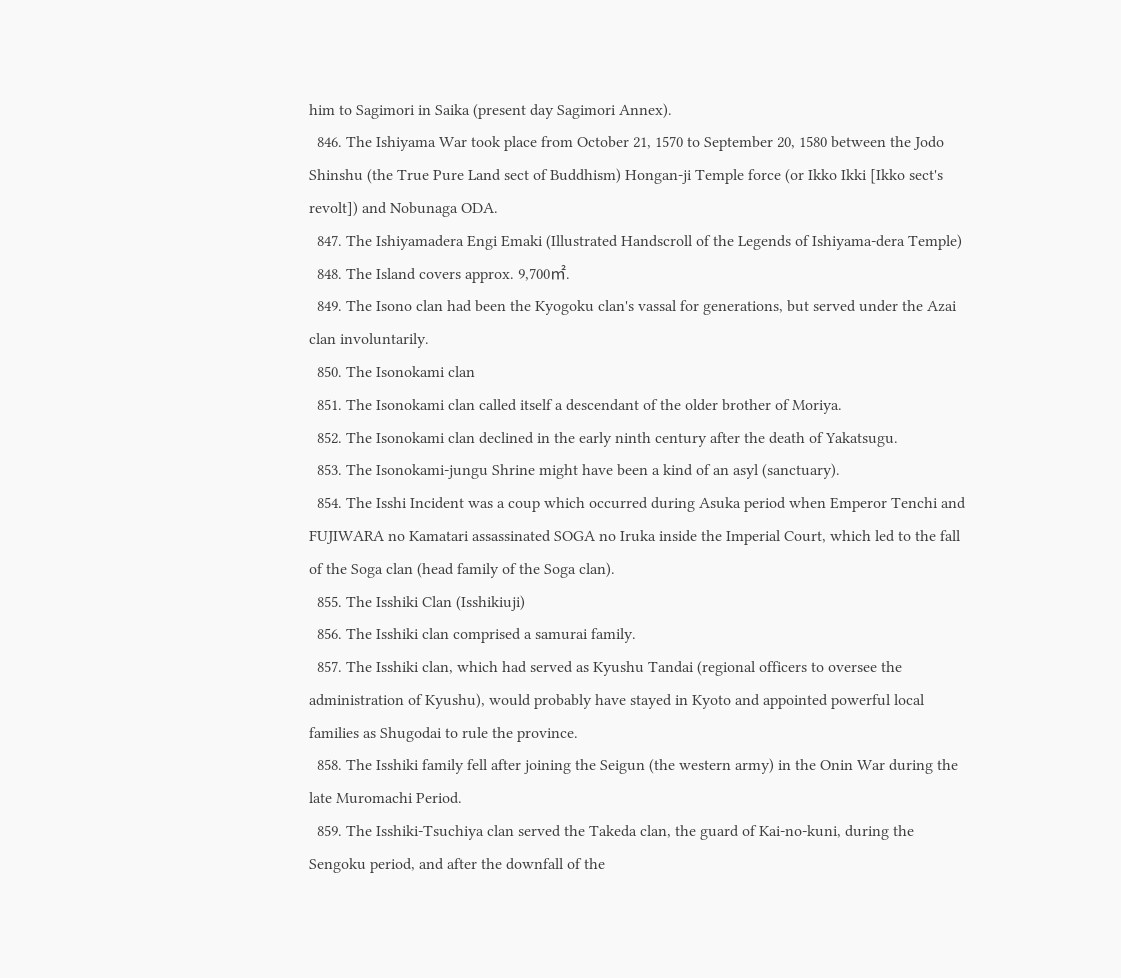him to Sagimori in Saika (present day Sagimori Annex).
  846. The Ishiyama War took place from October 21, 1570 to September 20, 1580 between the Jodo Shinshu (the True Pure Land sect of Buddhism) Hongan-ji Temple force (or Ikko Ikki [Ikko sect's revolt]) and Nobunaga ODA.
  847. The Ishiyamadera Engi Emaki (Illustrated Handscroll of the Legends of Ishiyama-dera Temple)
  848. The Island covers approx. 9,700㎡.
  849. The Isono clan had been the Kyogoku clan's vassal for generations, but served under the Azai clan involuntarily.
  850. The Isonokami clan
  851. The Isonokami clan called itself a descendant of the older brother of Moriya.
  852. The Isonokami clan declined in the early ninth century after the death of Yakatsugu.
  853. The Isonokami-jungu Shrine might have been a kind of an asyl (sanctuary).
  854. The Isshi Incident was a coup which occurred during Asuka period when Emperor Tenchi and FUJIWARA no Kamatari assassinated SOGA no Iruka inside the Imperial Court, which led to the fall of the Soga clan (head family of the Soga clan).
  855. The Isshiki Clan (Isshikiuji)
  856. The Isshiki clan comprised a samurai family.
  857. The Isshiki clan, which had served as Kyushu Tandai (regional officers to oversee the administration of Kyushu), would probably have stayed in Kyoto and appointed powerful local families as Shugodai to rule the province.
  858. The Isshiki family fell after joining the Seigun (the western army) in the Onin War during the late Muromachi Period.
  859. The Isshiki-Tsuchiya clan served the Takeda clan, the guard of Kai-no-kuni, during the Sengoku period, and after the downfall of the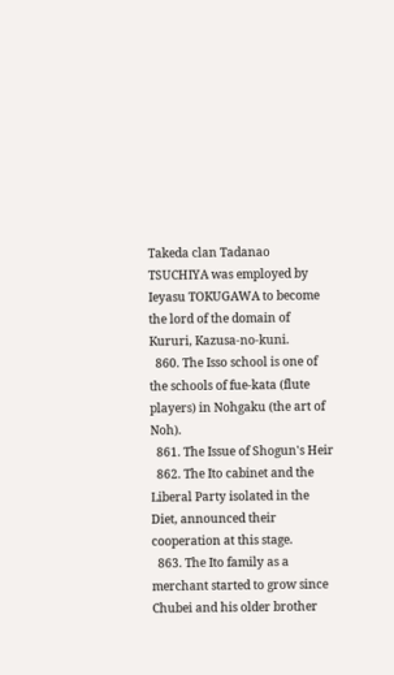Takeda clan Tadanao TSUCHIYA was employed by Ieyasu TOKUGAWA to become the lord of the domain of Kururi, Kazusa-no-kuni.
  860. The Isso school is one of the schools of fue-kata (flute players) in Nohgaku (the art of Noh).
  861. The Issue of Shogun's Heir
  862. The Ito cabinet and the Liberal Party isolated in the Diet, announced their cooperation at this stage.
  863. The Ito family as a merchant started to grow since Chubei and his older brother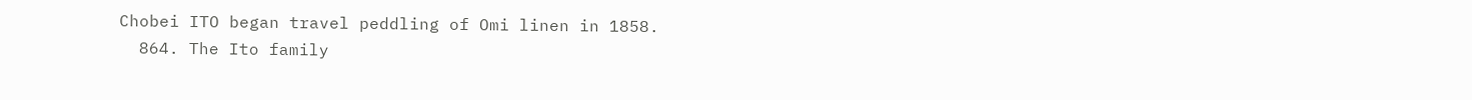Chobei ITO began travel peddling of Omi linen in 1858.
  864. The Ito family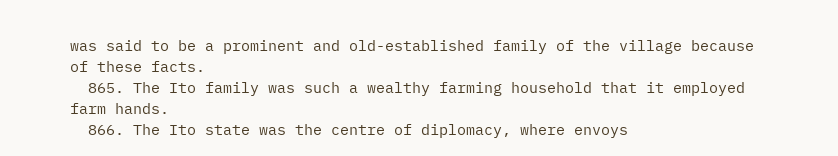was said to be a prominent and old-established family of the village because of these facts.
  865. The Ito family was such a wealthy farming household that it employed farm hands.
  866. The Ito state was the centre of diplomacy, where envoys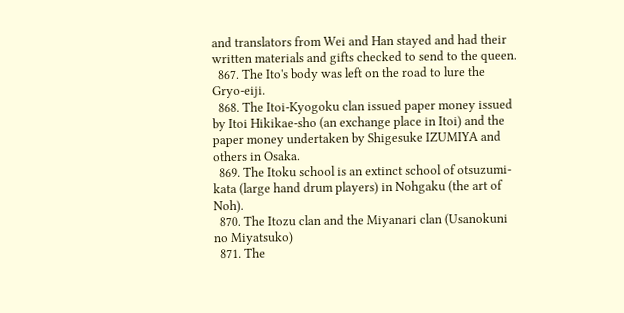and translators from Wei and Han stayed and had their written materials and gifts checked to send to the queen.
  867. The Ito's body was left on the road to lure the Gryo-eiji.
  868. The Itoi-Kyogoku clan issued paper money issued by Itoi Hikikae-sho (an exchange place in Itoi) and the paper money undertaken by Shigesuke IZUMIYA and others in Osaka.
  869. The Itoku school is an extinct school of otsuzumi-kata (large hand drum players) in Nohgaku (the art of Noh).
  870. The Itozu clan and the Miyanari clan (Usanokuni no Miyatsuko)
  871. The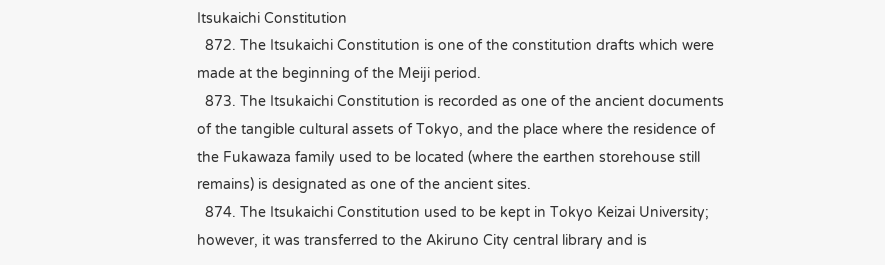Itsukaichi Constitution
  872. The Itsukaichi Constitution is one of the constitution drafts which were made at the beginning of the Meiji period.
  873. The Itsukaichi Constitution is recorded as one of the ancient documents of the tangible cultural assets of Tokyo, and the place where the residence of the Fukawaza family used to be located (where the earthen storehouse still remains) is designated as one of the ancient sites.
  874. The Itsukaichi Constitution used to be kept in Tokyo Keizai University; however, it was transferred to the Akiruno City central library and is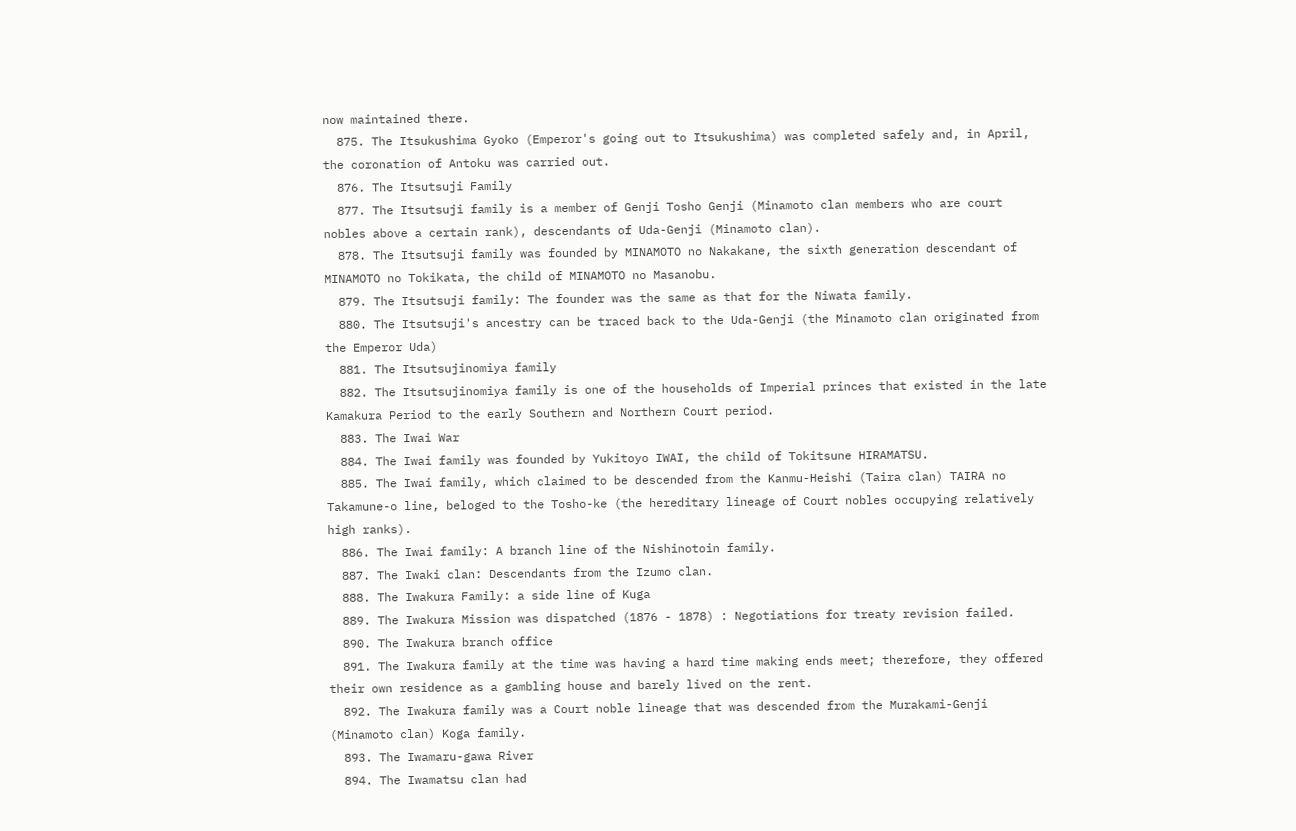now maintained there.
  875. The Itsukushima Gyoko (Emperor's going out to Itsukushima) was completed safely and, in April, the coronation of Antoku was carried out.
  876. The Itsutsuji Family
  877. The Itsutsuji family is a member of Genji Tosho Genji (Minamoto clan members who are court nobles above a certain rank), descendants of Uda-Genji (Minamoto clan).
  878. The Itsutsuji family was founded by MINAMOTO no Nakakane, the sixth generation descendant of MINAMOTO no Tokikata, the child of MINAMOTO no Masanobu.
  879. The Itsutsuji family: The founder was the same as that for the Niwata family.
  880. The Itsutsuji's ancestry can be traced back to the Uda-Genji (the Minamoto clan originated from the Emperor Uda)
  881. The Itsutsujinomiya family
  882. The Itsutsujinomiya family is one of the households of Imperial princes that existed in the late Kamakura Period to the early Southern and Northern Court period.
  883. The Iwai War
  884. The Iwai family was founded by Yukitoyo IWAI, the child of Tokitsune HIRAMATSU.
  885. The Iwai family, which claimed to be descended from the Kanmu-Heishi (Taira clan) TAIRA no Takamune-o line, beloged to the Tosho-ke (the hereditary lineage of Court nobles occupying relatively high ranks).
  886. The Iwai family: A branch line of the Nishinotoin family.
  887. The Iwaki clan: Descendants from the Izumo clan.
  888. The Iwakura Family: a side line of Kuga
  889. The Iwakura Mission was dispatched (1876 - 1878) : Negotiations for treaty revision failed.
  890. The Iwakura branch office
  891. The Iwakura family at the time was having a hard time making ends meet; therefore, they offered their own residence as a gambling house and barely lived on the rent.
  892. The Iwakura family was a Court noble lineage that was descended from the Murakami-Genji (Minamoto clan) Koga family.
  893. The Iwamaru-gawa River
  894. The Iwamatsu clan had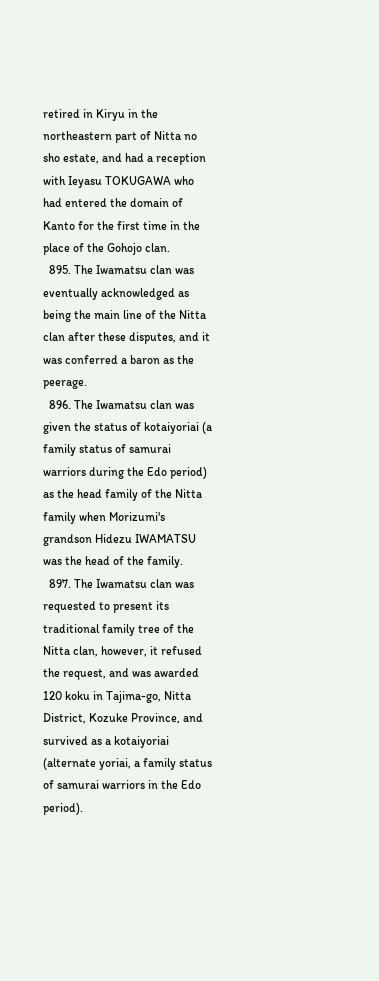retired in Kiryu in the northeastern part of Nitta no sho estate, and had a reception with Ieyasu TOKUGAWA who had entered the domain of Kanto for the first time in the place of the Gohojo clan.
  895. The Iwamatsu clan was eventually acknowledged as being the main line of the Nitta clan after these disputes, and it was conferred a baron as the peerage.
  896. The Iwamatsu clan was given the status of kotaiyoriai (a family status of samurai warriors during the Edo period) as the head family of the Nitta family when Morizumi's grandson Hidezu IWAMATSU was the head of the family.
  897. The Iwamatsu clan was requested to present its traditional family tree of the Nitta clan, however, it refused the request, and was awarded 120 koku in Tajima-go, Nitta District, Kozuke Province, and survived as a kotaiyoriai (alternate yoriai, a family status of samurai warriors in the Edo period).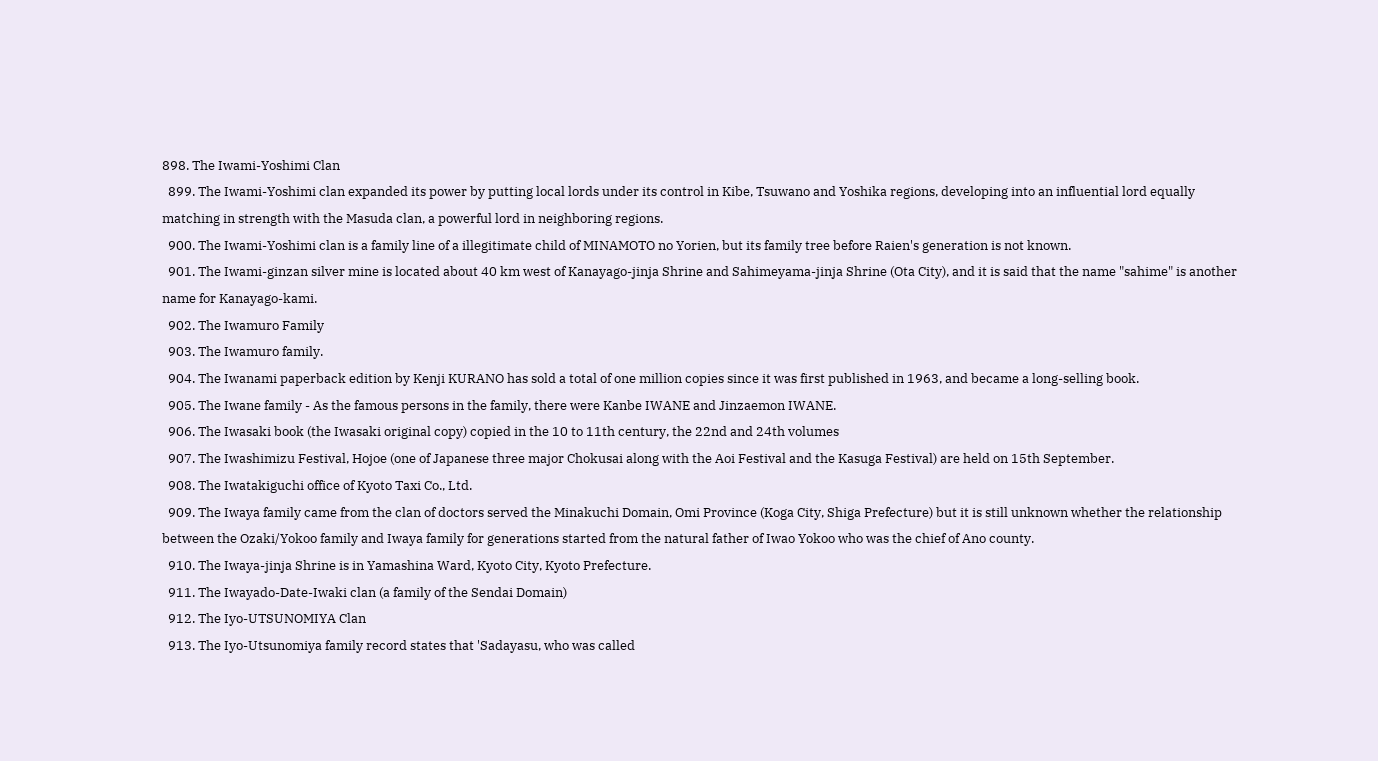898. The Iwami-Yoshimi Clan
  899. The Iwami-Yoshimi clan expanded its power by putting local lords under its control in Kibe, Tsuwano and Yoshika regions, developing into an influential lord equally matching in strength with the Masuda clan, a powerful lord in neighboring regions.
  900. The Iwami-Yoshimi clan is a family line of a illegitimate child of MINAMOTO no Yorien, but its family tree before Raien's generation is not known.
  901. The Iwami-ginzan silver mine is located about 40 km west of Kanayago-jinja Shrine and Sahimeyama-jinja Shrine (Ota City), and it is said that the name "sahime" is another name for Kanayago-kami.
  902. The Iwamuro Family
  903. The Iwamuro family.
  904. The Iwanami paperback edition by Kenji KURANO has sold a total of one million copies since it was first published in 1963, and became a long-selling book.
  905. The Iwane family - As the famous persons in the family, there were Kanbe IWANE and Jinzaemon IWANE.
  906. The Iwasaki book (the Iwasaki original copy) copied in the 10 to 11th century, the 22nd and 24th volumes
  907. The Iwashimizu Festival, Hojoe (one of Japanese three major Chokusai along with the Aoi Festival and the Kasuga Festival) are held on 15th September.
  908. The Iwatakiguchi office of Kyoto Taxi Co., Ltd.
  909. The Iwaya family came from the clan of doctors served the Minakuchi Domain, Omi Province (Koga City, Shiga Prefecture) but it is still unknown whether the relationship between the Ozaki/Yokoo family and Iwaya family for generations started from the natural father of Iwao Yokoo who was the chief of Ano county.
  910. The Iwaya-jinja Shrine is in Yamashina Ward, Kyoto City, Kyoto Prefecture.
  911. The Iwayado-Date-Iwaki clan (a family of the Sendai Domain)
  912. The Iyo-UTSUNOMIYA Clan
  913. The Iyo-Utsunomiya family record states that 'Sadayasu, who was called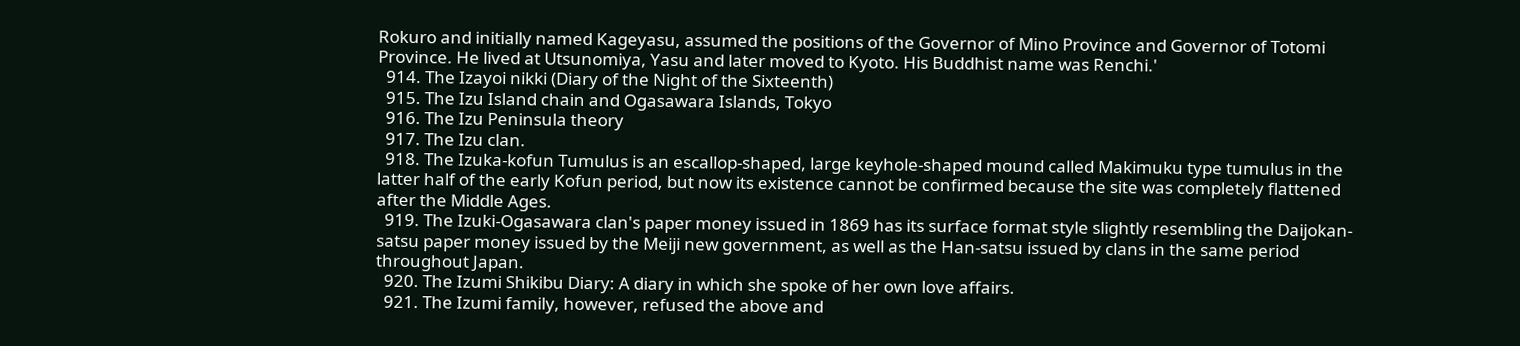Rokuro and initially named Kageyasu, assumed the positions of the Governor of Mino Province and Governor of Totomi Province. He lived at Utsunomiya, Yasu and later moved to Kyoto. His Buddhist name was Renchi.'
  914. The Izayoi nikki (Diary of the Night of the Sixteenth)
  915. The Izu Island chain and Ogasawara Islands, Tokyo
  916. The Izu Peninsula theory
  917. The Izu clan.
  918. The Izuka-kofun Tumulus is an escallop-shaped, large keyhole-shaped mound called Makimuku type tumulus in the latter half of the early Kofun period, but now its existence cannot be confirmed because the site was completely flattened after the Middle Ages.
  919. The Izuki-Ogasawara clan's paper money issued in 1869 has its surface format style slightly resembling the Daijokan-satsu paper money issued by the Meiji new government, as well as the Han-satsu issued by clans in the same period throughout Japan.
  920. The Izumi Shikibu Diary: A diary in which she spoke of her own love affairs.
  921. The Izumi family, however, refused the above and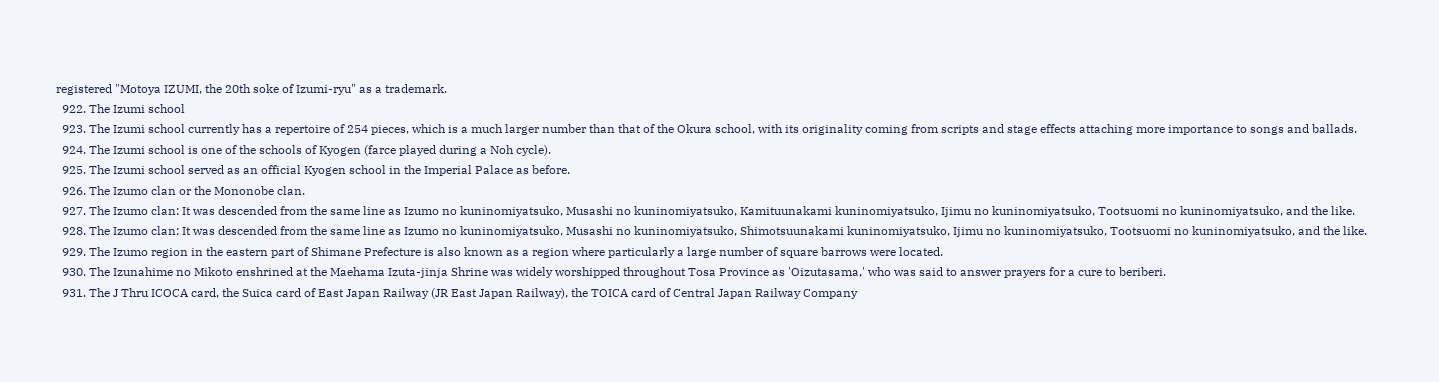registered "Motoya IZUMI, the 20th soke of Izumi-ryu" as a trademark.
  922. The Izumi school
  923. The Izumi school currently has a repertoire of 254 pieces, which is a much larger number than that of the Okura school, with its originality coming from scripts and stage effects attaching more importance to songs and ballads.
  924. The Izumi school is one of the schools of Kyogen (farce played during a Noh cycle).
  925. The Izumi school served as an official Kyogen school in the Imperial Palace as before.
  926. The Izumo clan or the Mononobe clan.
  927. The Izumo clan: It was descended from the same line as Izumo no kuninomiyatsuko, Musashi no kuninomiyatsuko, Kamituunakami kuninomiyatsuko, Ijimu no kuninomiyatsuko, Tootsuomi no kuninomiyatsuko, and the like.
  928. The Izumo clan: It was descended from the same line as Izumo no kuninomiyatsuko, Musashi no kuninomiyatsuko, Shimotsuunakami kuninomiyatsuko, Ijimu no kuninomiyatsuko, Tootsuomi no kuninomiyatsuko, and the like.
  929. The Izumo region in the eastern part of Shimane Prefecture is also known as a region where particularly a large number of square barrows were located.
  930. The Izunahime no Mikoto enshrined at the Maehama Izuta-jinja Shrine was widely worshipped throughout Tosa Province as 'Oizutasama,' who was said to answer prayers for a cure to beriberi.
  931. The J Thru ICOCA card, the Suica card of East Japan Railway (JR East Japan Railway), the TOICA card of Central Japan Railway Company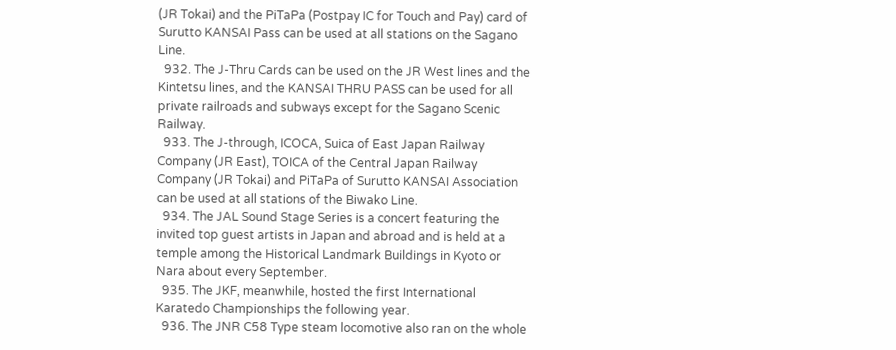(JR Tokai) and the PiTaPa (Postpay IC for Touch and Pay) card of Surutto KANSAI Pass can be used at all stations on the Sagano Line.
  932. The J-Thru Cards can be used on the JR West lines and the Kintetsu lines, and the KANSAI THRU PASS can be used for all private railroads and subways except for the Sagano Scenic Railway.
  933. The J-through, ICOCA, Suica of East Japan Railway Company (JR East), TOICA of the Central Japan Railway Company (JR Tokai) and PiTaPa of Surutto KANSAI Association can be used at all stations of the Biwako Line.
  934. The JAL Sound Stage Series is a concert featuring the invited top guest artists in Japan and abroad and is held at a temple among the Historical Landmark Buildings in Kyoto or Nara about every September.
  935. The JKF, meanwhile, hosted the first International Karatedo Championships the following year.
  936. The JNR C58 Type steam locomotive also ran on the whole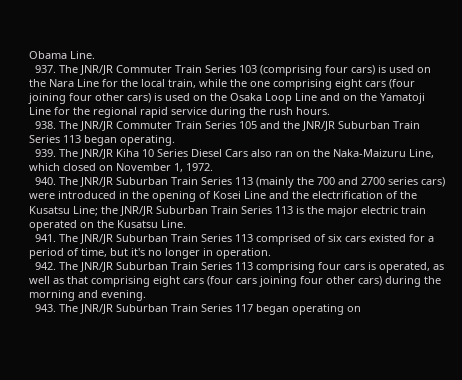Obama Line.
  937. The JNR/JR Commuter Train Series 103 (comprising four cars) is used on the Nara Line for the local train, while the one comprising eight cars (four joining four other cars) is used on the Osaka Loop Line and on the Yamatoji Line for the regional rapid service during the rush hours.
  938. The JNR/JR Commuter Train Series 105 and the JNR/JR Suburban Train Series 113 began operating.
  939. The JNR/JR Kiha 10 Series Diesel Cars also ran on the Naka-Maizuru Line, which closed on November 1, 1972.
  940. The JNR/JR Suburban Train Series 113 (mainly the 700 and 2700 series cars) were introduced in the opening of Kosei Line and the electrification of the Kusatsu Line; the JNR/JR Suburban Train Series 113 is the major electric train operated on the Kusatsu Line.
  941. The JNR/JR Suburban Train Series 113 comprised of six cars existed for a period of time, but it's no longer in operation.
  942. The JNR/JR Suburban Train Series 113 comprising four cars is operated, as well as that comprising eight cars (four cars joining four other cars) during the morning and evening.
  943. The JNR/JR Suburban Train Series 117 began operating on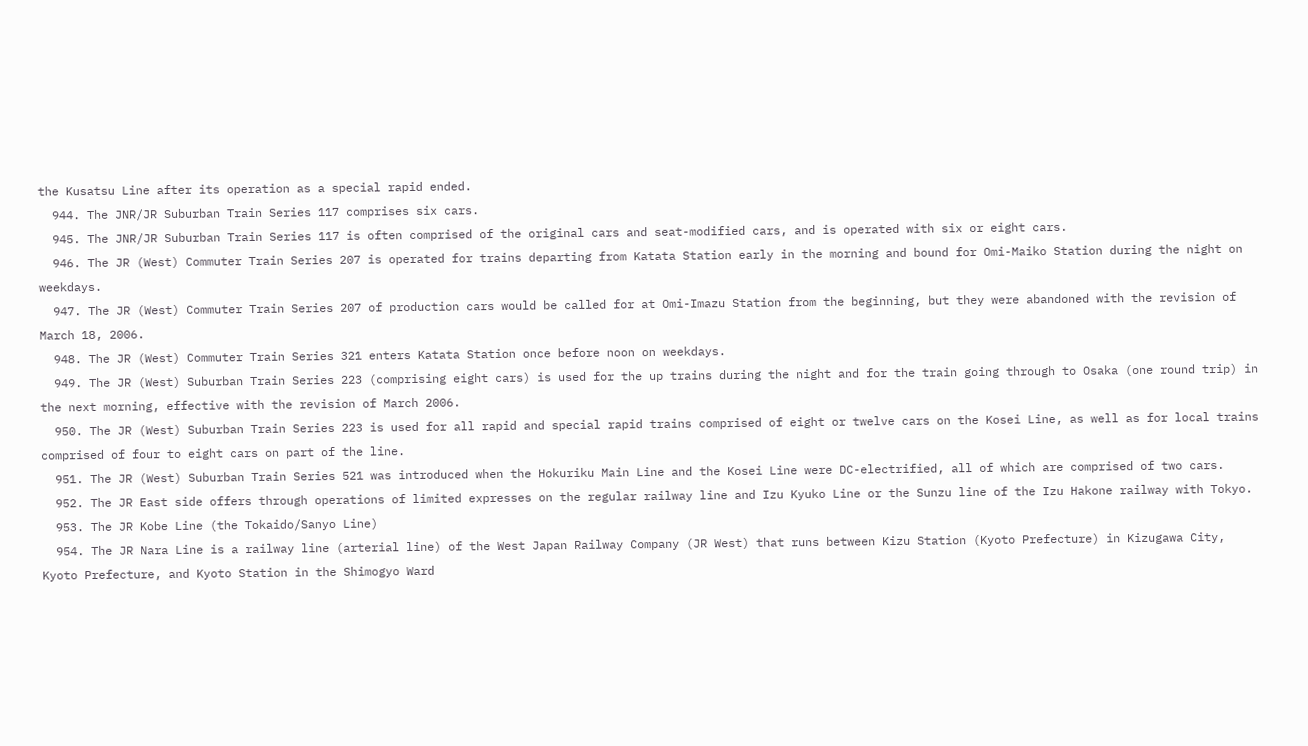the Kusatsu Line after its operation as a special rapid ended.
  944. The JNR/JR Suburban Train Series 117 comprises six cars.
  945. The JNR/JR Suburban Train Series 117 is often comprised of the original cars and seat-modified cars, and is operated with six or eight cars.
  946. The JR (West) Commuter Train Series 207 is operated for trains departing from Katata Station early in the morning and bound for Omi-Maiko Station during the night on weekdays.
  947. The JR (West) Commuter Train Series 207 of production cars would be called for at Omi-Imazu Station from the beginning, but they were abandoned with the revision of March 18, 2006.
  948. The JR (West) Commuter Train Series 321 enters Katata Station once before noon on weekdays.
  949. The JR (West) Suburban Train Series 223 (comprising eight cars) is used for the up trains during the night and for the train going through to Osaka (one round trip) in the next morning, effective with the revision of March 2006.
  950. The JR (West) Suburban Train Series 223 is used for all rapid and special rapid trains comprised of eight or twelve cars on the Kosei Line, as well as for local trains comprised of four to eight cars on part of the line.
  951. The JR (West) Suburban Train Series 521 was introduced when the Hokuriku Main Line and the Kosei Line were DC-electrified, all of which are comprised of two cars.
  952. The JR East side offers through operations of limited expresses on the regular railway line and Izu Kyuko Line or the Sunzu line of the Izu Hakone railway with Tokyo.
  953. The JR Kobe Line (the Tokaido/Sanyo Line)
  954. The JR Nara Line is a railway line (arterial line) of the West Japan Railway Company (JR West) that runs between Kizu Station (Kyoto Prefecture) in Kizugawa City, Kyoto Prefecture, and Kyoto Station in the Shimogyo Ward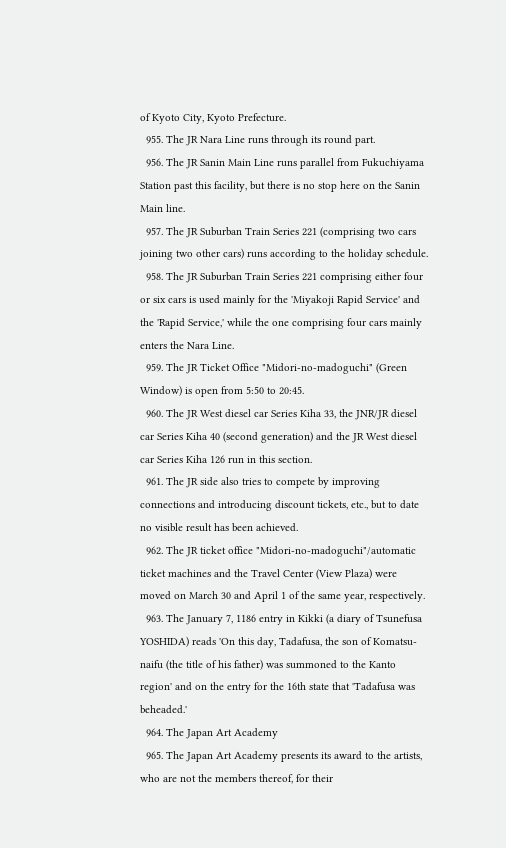of Kyoto City, Kyoto Prefecture.
  955. The JR Nara Line runs through its round part.
  956. The JR Sanin Main Line runs parallel from Fukuchiyama Station past this facility, but there is no stop here on the Sanin Main line.
  957. The JR Suburban Train Series 221 (comprising two cars joining two other cars) runs according to the holiday schedule.
  958. The JR Suburban Train Series 221 comprising either four or six cars is used mainly for the 'Miyakoji Rapid Service' and the 'Rapid Service,' while the one comprising four cars mainly enters the Nara Line.
  959. The JR Ticket Office "Midori-no-madoguchi" (Green Window) is open from 5:50 to 20:45.
  960. The JR West diesel car Series Kiha 33, the JNR/JR diesel car Series Kiha 40 (second generation) and the JR West diesel car Series Kiha 126 run in this section.
  961. The JR side also tries to compete by improving connections and introducing discount tickets, etc., but to date no visible result has been achieved.
  962. The JR ticket office "Midori-no-madoguchi"/automatic ticket machines and the Travel Center (View Plaza) were moved on March 30 and April 1 of the same year, respectively.
  963. The January 7, 1186 entry in Kikki (a diary of Tsunefusa YOSHIDA) reads 'On this day, Tadafusa, the son of Komatsu-naifu (the title of his father) was summoned to the Kanto region' and on the entry for the 16th state that 'Tadafusa was beheaded.'
  964. The Japan Art Academy
  965. The Japan Art Academy presents its award to the artists, who are not the members thereof, for their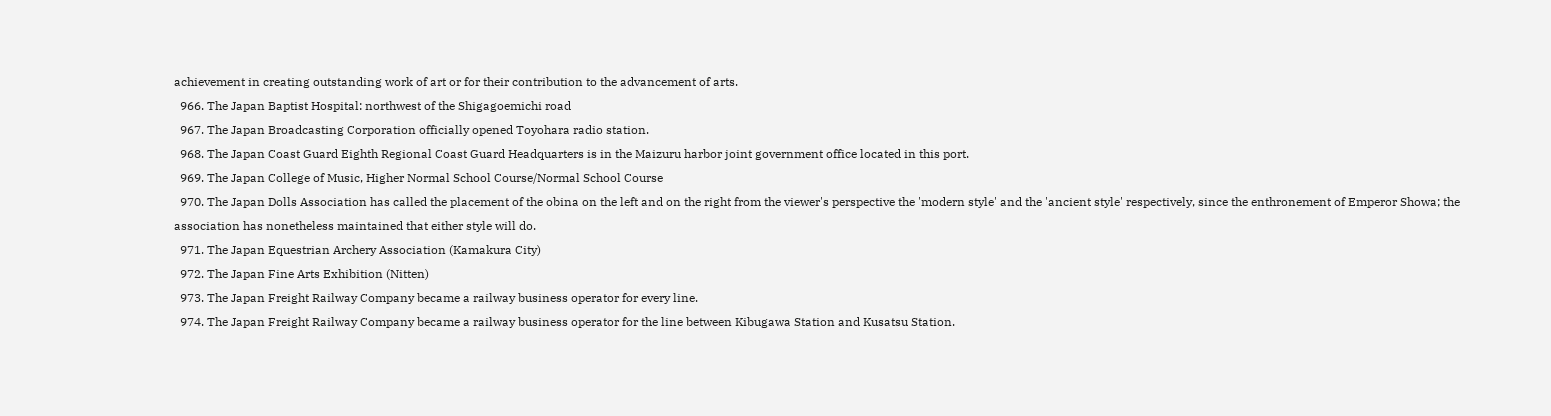achievement in creating outstanding work of art or for their contribution to the advancement of arts.
  966. The Japan Baptist Hospital: northwest of the Shigagoemichi road
  967. The Japan Broadcasting Corporation officially opened Toyohara radio station.
  968. The Japan Coast Guard Eighth Regional Coast Guard Headquarters is in the Maizuru harbor joint government office located in this port.
  969. The Japan College of Music, Higher Normal School Course/Normal School Course
  970. The Japan Dolls Association has called the placement of the obina on the left and on the right from the viewer's perspective the 'modern style' and the 'ancient style' respectively, since the enthronement of Emperor Showa; the association has nonetheless maintained that either style will do.
  971. The Japan Equestrian Archery Association (Kamakura City)
  972. The Japan Fine Arts Exhibition (Nitten)
  973. The Japan Freight Railway Company became a railway business operator for every line.
  974. The Japan Freight Railway Company became a railway business operator for the line between Kibugawa Station and Kusatsu Station.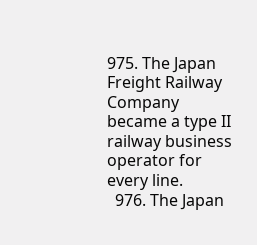975. The Japan Freight Railway Company became a type II railway business operator for every line.
  976. The Japan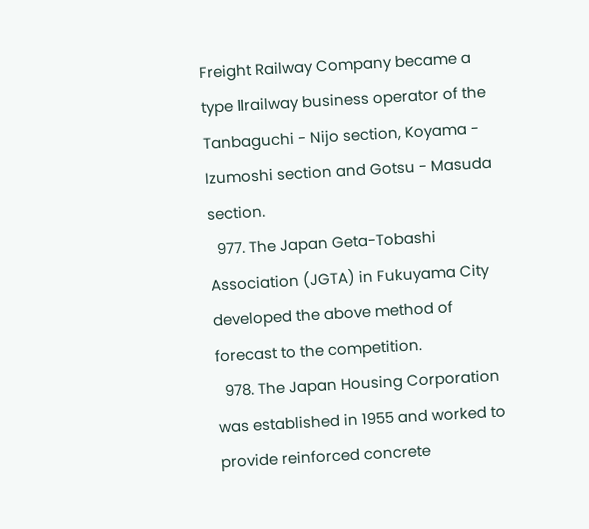Freight Railway Company became a type Ⅱrailway business operator of the Tanbaguchi - Nijo section, Koyama - Izumoshi section and Gotsu - Masuda section.
  977. The Japan Geta-Tobashi Association (JGTA) in Fukuyama City developed the above method of forecast to the competition.
  978. The Japan Housing Corporation was established in 1955 and worked to provide reinforced concrete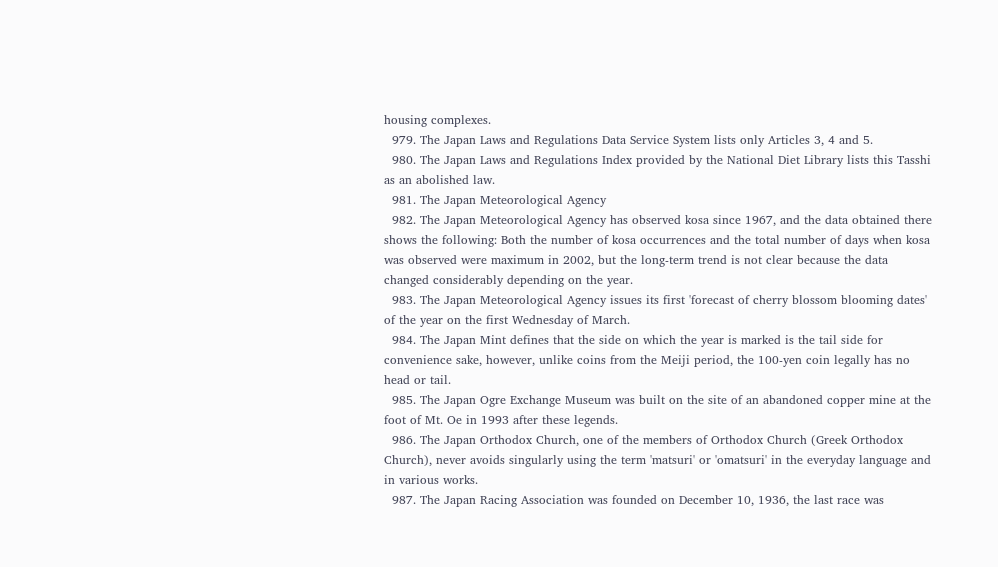housing complexes.
  979. The Japan Laws and Regulations Data Service System lists only Articles 3, 4 and 5.
  980. The Japan Laws and Regulations Index provided by the National Diet Library lists this Tasshi as an abolished law.
  981. The Japan Meteorological Agency
  982. The Japan Meteorological Agency has observed kosa since 1967, and the data obtained there shows the following: Both the number of kosa occurrences and the total number of days when kosa was observed were maximum in 2002, but the long-term trend is not clear because the data changed considerably depending on the year.
  983. The Japan Meteorological Agency issues its first 'forecast of cherry blossom blooming dates' of the year on the first Wednesday of March.
  984. The Japan Mint defines that the side on which the year is marked is the tail side for convenience sake, however, unlike coins from the Meiji period, the 100-yen coin legally has no head or tail.
  985. The Japan Ogre Exchange Museum was built on the site of an abandoned copper mine at the foot of Mt. Oe in 1993 after these legends.
  986. The Japan Orthodox Church, one of the members of Orthodox Church (Greek Orthodox Church), never avoids singularly using the term 'matsuri' or 'omatsuri' in the everyday language and in various works.
  987. The Japan Racing Association was founded on December 10, 1936, the last race was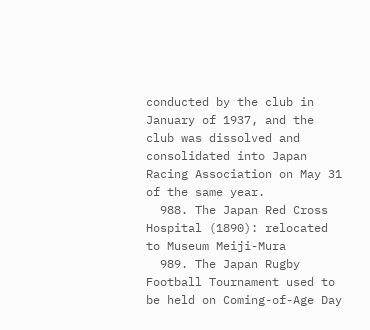conducted by the club in January of 1937, and the club was dissolved and consolidated into Japan Racing Association on May 31 of the same year.
  988. The Japan Red Cross Hospital (1890): relocated to Museum Meiji-Mura
  989. The Japan Rugby Football Tournament used to be held on Coming-of-Age Day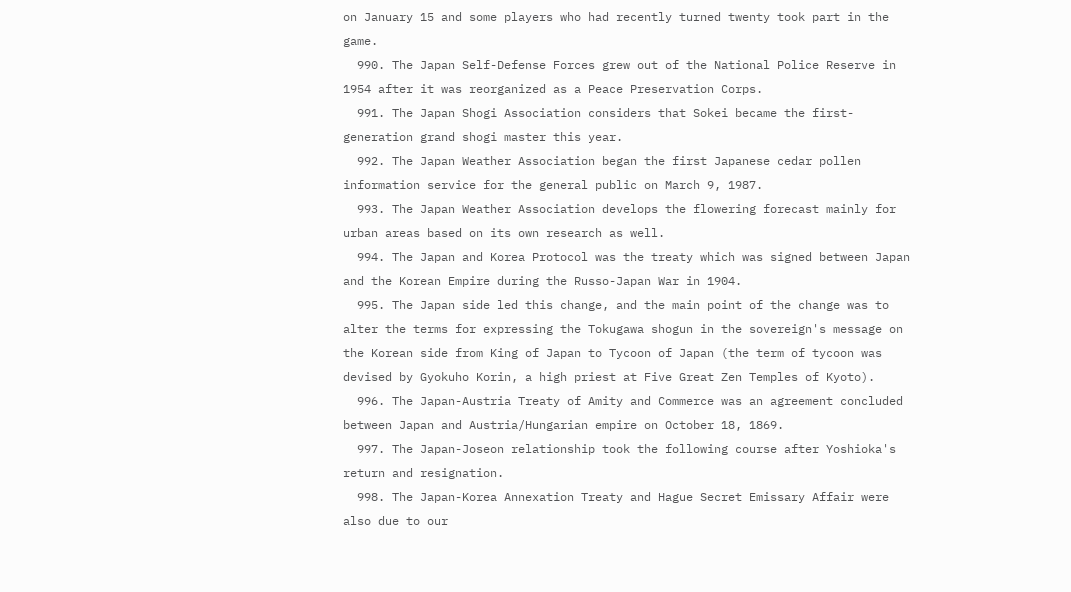on January 15 and some players who had recently turned twenty took part in the game.
  990. The Japan Self-Defense Forces grew out of the National Police Reserve in 1954 after it was reorganized as a Peace Preservation Corps.
  991. The Japan Shogi Association considers that Sokei became the first-generation grand shogi master this year.
  992. The Japan Weather Association began the first Japanese cedar pollen information service for the general public on March 9, 1987.
  993. The Japan Weather Association develops the flowering forecast mainly for urban areas based on its own research as well.
  994. The Japan and Korea Protocol was the treaty which was signed between Japan and the Korean Empire during the Russo-Japan War in 1904.
  995. The Japan side led this change, and the main point of the change was to alter the terms for expressing the Tokugawa shogun in the sovereign's message on the Korean side from King of Japan to Tycoon of Japan (the term of tycoon was devised by Gyokuho Korin, a high priest at Five Great Zen Temples of Kyoto).
  996. The Japan-Austria Treaty of Amity and Commerce was an agreement concluded between Japan and Austria/Hungarian empire on October 18, 1869.
  997. The Japan-Joseon relationship took the following course after Yoshioka's return and resignation.
  998. The Japan-Korea Annexation Treaty and Hague Secret Emissary Affair were also due to our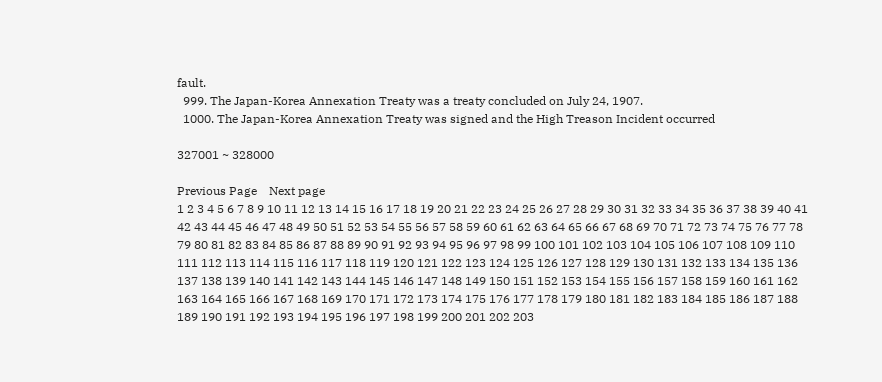fault.
  999. The Japan-Korea Annexation Treaty was a treaty concluded on July 24, 1907.
  1000. The Japan-Korea Annexation Treaty was signed and the High Treason Incident occurred

327001 ~ 328000

Previous Page    Next page
1 2 3 4 5 6 7 8 9 10 11 12 13 14 15 16 17 18 19 20 21 22 23 24 25 26 27 28 29 30 31 32 33 34 35 36 37 38 39 40 41 42 43 44 45 46 47 48 49 50 51 52 53 54 55 56 57 58 59 60 61 62 63 64 65 66 67 68 69 70 71 72 73 74 75 76 77 78 79 80 81 82 83 84 85 86 87 88 89 90 91 92 93 94 95 96 97 98 99 100 101 102 103 104 105 106 107 108 109 110 111 112 113 114 115 116 117 118 119 120 121 122 123 124 125 126 127 128 129 130 131 132 133 134 135 136 137 138 139 140 141 142 143 144 145 146 147 148 149 150 151 152 153 154 155 156 157 158 159 160 161 162 163 164 165 166 167 168 169 170 171 172 173 174 175 176 177 178 179 180 181 182 183 184 185 186 187 188 189 190 191 192 193 194 195 196 197 198 199 200 201 202 203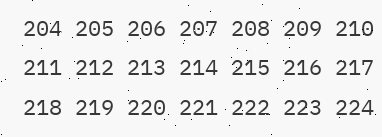204 205 206 207 208 209 210 211 212 213 214 215 216 217 218 219 220 221 222 223 224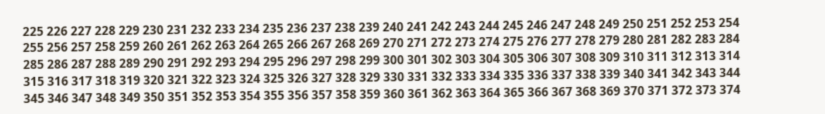225 226 227 228 229 230 231 232 233 234 235 236 237 238 239 240 241 242 243 244 245 246 247 248 249 250 251 252 253 254 255 256 257 258 259 260 261 262 263 264 265 266 267 268 269 270 271 272 273 274 275 276 277 278 279 280 281 282 283 284 285 286 287 288 289 290 291 292 293 294 295 296 297 298 299 300 301 302 303 304 305 306 307 308 309 310 311 312 313 314 315 316 317 318 319 320 321 322 323 324 325 326 327 328 329 330 331 332 333 334 335 336 337 338 339 340 341 342 343 344 345 346 347 348 349 350 351 352 353 354 355 356 357 358 359 360 361 362 363 364 365 366 367 368 369 370 371 372 373 374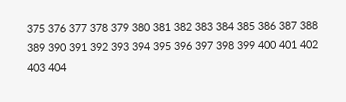375 376 377 378 379 380 381 382 383 384 385 386 387 388 389 390 391 392 393 394 395 396 397 398 399 400 401 402 403 404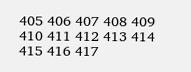405 406 407 408 409 410 411 412 413 414 415 416 417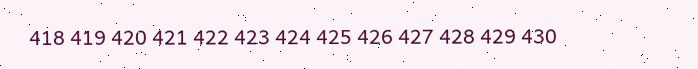418 419 420 421 422 423 424 425 426 427 428 429 430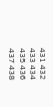431 432 433 434 435 436 437 438